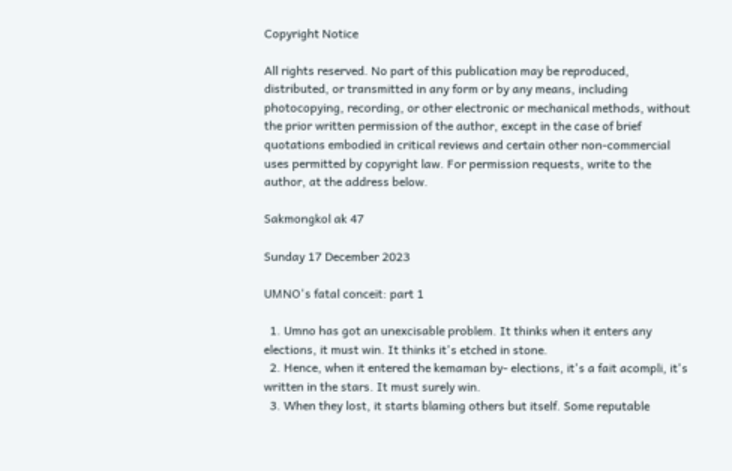Copyright Notice

All rights reserved. No part of this publication may be reproduced, distributed, or transmitted in any form or by any means, including photocopying, recording, or other electronic or mechanical methods, without the prior written permission of the author, except in the case of brief quotations embodied in critical reviews and certain other non-commercial uses permitted by copyright law. For permission requests, write to the author, at the address below.

Sakmongkol ak 47

Sunday 17 December 2023

UMNO's fatal conceit: part 1

  1. Umno has got an unexcisable problem. It thinks when it enters any elections, it must win. It thinks it's etched in stone.
  2. Hence, when it entered the kemaman by- elections, it's a fait acompli, it's written in the stars. It must surely win.
  3. When they lost, it starts blaming others but itself. Some reputable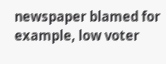newspaper blamed for example, low voter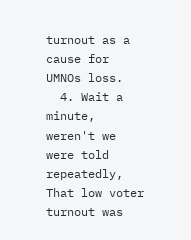turnout as a cause for UMNOs loss.
  4. Wait a minute, weren't we were told repeatedly, That low voter turnout was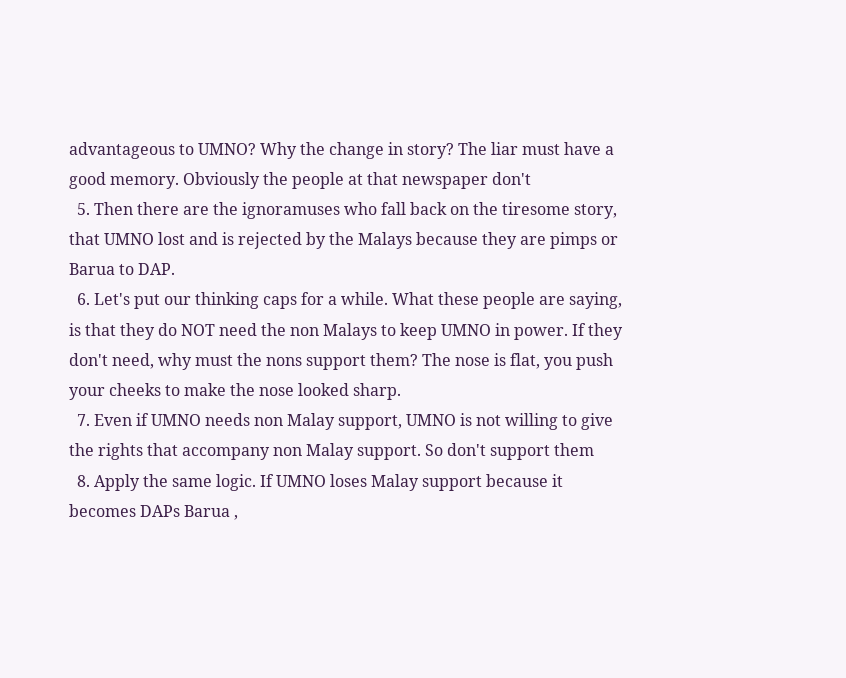advantageous to UMNO? Why the change in story? The liar must have a good memory. Obviously the people at that newspaper don't
  5. Then there are the ignoramuses who fall back on the tiresome story, that UMNO lost and is rejected by the Malays because they are pimps or Barua to DAP.
  6. Let's put our thinking caps for a while. What these people are saying, is that they do NOT need the non Malays to keep UMNO in power. If they don't need, why must the nons support them? The nose is flat, you push your cheeks to make the nose looked sharp.
  7. Even if UMNO needs non Malay support, UMNO is not willing to give the rights that accompany non Malay support. So don't support them
  8. Apply the same logic. If UMNO loses Malay support because it becomes DAPs Barua ,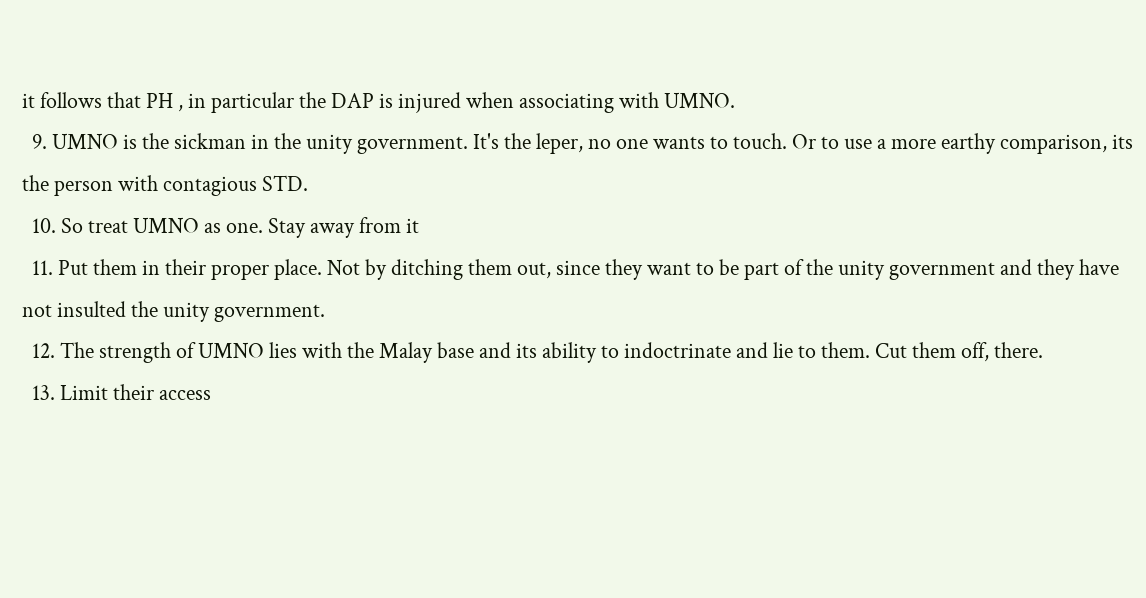it follows that PH , in particular the DAP is injured when associating with UMNO.
  9. UMNO is the sickman in the unity government. It's the leper, no one wants to touch. Or to use a more earthy comparison, its the person with contagious STD.
  10. So treat UMNO as one. Stay away from it
  11. Put them in their proper place. Not by ditching them out, since they want to be part of the unity government and they have not insulted the unity government.
  12. The strength of UMNO lies with the Malay base and its ability to indoctrinate and lie to them. Cut them off, there.
  13. Limit their access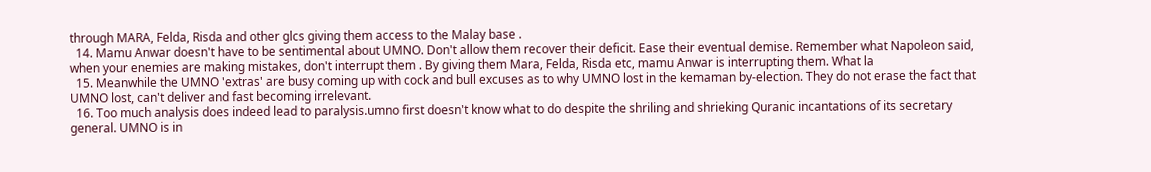through MARA, Felda, Risda and other glcs giving them access to the Malay base .
  14. Mamu Anwar doesn't have to be sentimental about UMNO. Don't allow them recover their deficit. Ease their eventual demise. Remember what Napoleon said, when your enemies are making mistakes, don't interrupt them . By giving them Mara, Felda, Risda etc, mamu Anwar is interrupting them. What la
  15. Meanwhile the UMNO 'extras' are busy coming up with cock and bull excuses as to why UMNO lost in the kemaman by-election. They do not erase the fact that UMNO lost, can't deliver and fast becoming irrelevant.
  16. Too much analysis does indeed lead to paralysis.umno first doesn't know what to do despite the shriling and shrieking Quranic incantations of its secretary general. UMNO is in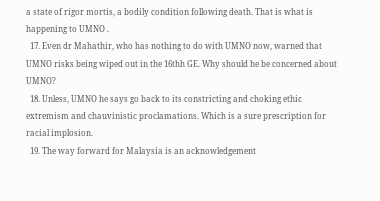a state of rigor mortis, a bodily condition following death. That is what is happening to UMNO .
  17. Even dr Mahathir, who has nothing to do with UMNO now, warned that UMNO risks being wiped out in the 16thh GE. Why should he be concerned about UMNO?
  18. Unless, UMNO he says go back to its constricting and choking ethic extremism and chauvinistic proclamations. Which is a sure prescription for racial implosion.
  19. The way forward for Malaysia is an acknowledgement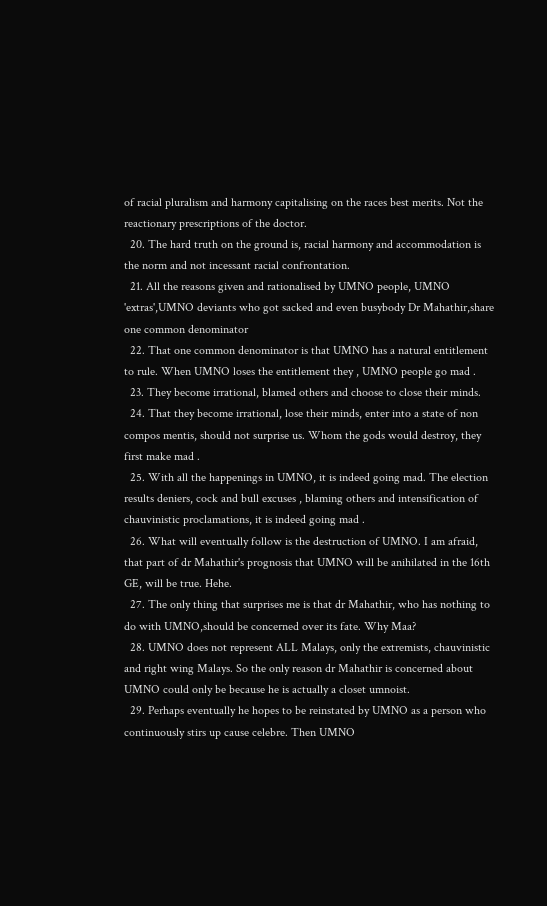of racial pluralism and harmony capitalising on the races best merits. Not the reactionary prescriptions of the doctor.
  20. The hard truth on the ground is, racial harmony and accommodation is the norm and not incessant racial confrontation.
  21. All the reasons given and rationalised by UMNO people, UMNO 'extras',UMNO deviants who got sacked and even busybody Dr Mahathir,share one common denominator
  22. That one common denominator is that UMNO has a natural entitlement to rule. When UMNO loses the entitlement they , UMNO people go mad .
  23. They become irrational, blamed others and choose to close their minds.
  24. That they become irrational, lose their minds, enter into a state of non compos mentis, should not surprise us. Whom the gods would destroy, they first make mad .
  25. With all the happenings in UMNO, it is indeed going mad. The election results deniers, cock and bull excuses , blaming others and intensification of chauvinistic proclamations, it is indeed going mad .
  26. What will eventually follow is the destruction of UMNO. I am afraid, that part of dr Mahathir's prognosis that UMNO will be anihilated in the 16th GE, will be true. Hehe.
  27. The only thing that surprises me is that dr Mahathir, who has nothing to do with UMNO,should be concerned over its fate. Why Maa?
  28. UMNO does not represent ALL Malays, only the extremists, chauvinistic and right wing Malays. So the only reason dr Mahathir is concerned about UMNO could only be because he is actually a closet umnoist.
  29. Perhaps eventually he hopes to be reinstated by UMNO as a person who continuously stirs up cause celebre. Then UMNO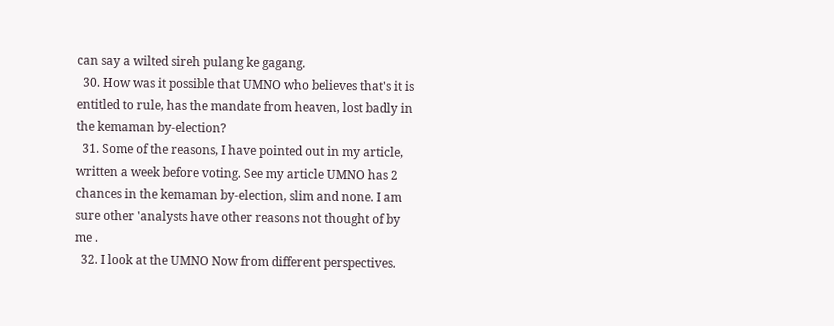can say a wilted sireh pulang ke gagang.
  30. How was it possible that UMNO who believes that's it is entitled to rule, has the mandate from heaven, lost badly in the kemaman by-election?
  31. Some of the reasons, I have pointed out in my article, written a week before voting. See my article UMNO has 2 chances in the kemaman by-election, slim and none. I am sure other 'analysts have other reasons not thought of by me .
  32. I look at the UMNO Now from different perspectives.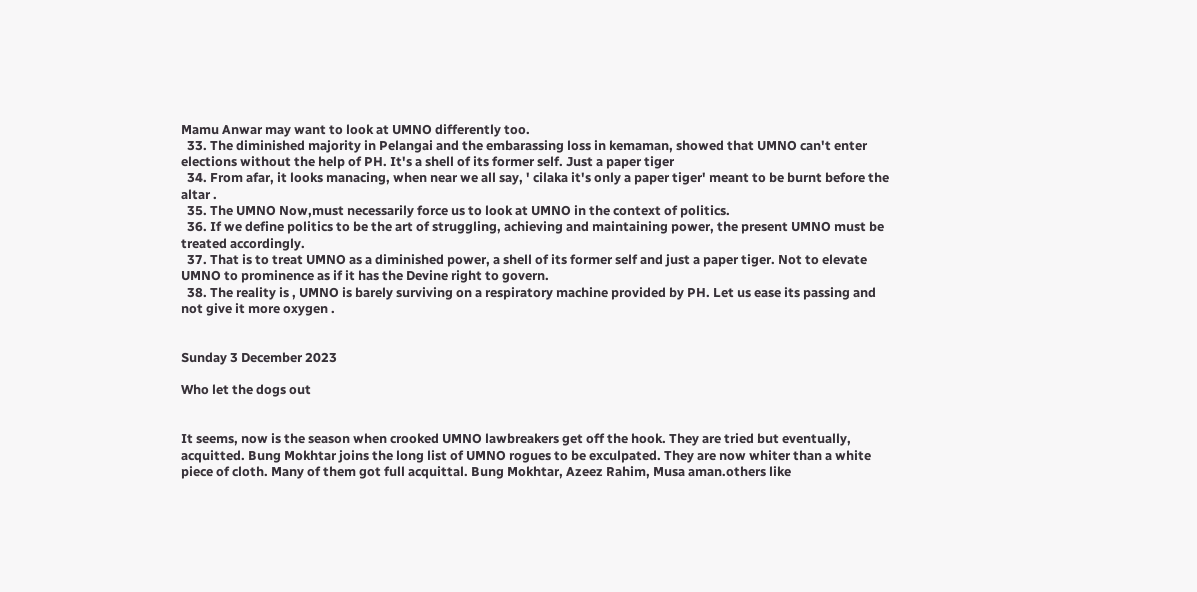Mamu Anwar may want to look at UMNO differently too.
  33. The diminished majority in Pelangai and the embarassing loss in kemaman, showed that UMNO can't enter elections without the help of PH. It's a shell of its former self. Just a paper tiger
  34. From afar, it looks manacing, when near we all say, ' cilaka it's only a paper tiger' meant to be burnt before the altar .
  35. The UMNO Now,must necessarily force us to look at UMNO in the context of politics.
  36. If we define politics to be the art of struggling, achieving and maintaining power, the present UMNO must be treated accordingly.
  37. That is to treat UMNO as a diminished power, a shell of its former self and just a paper tiger. Not to elevate UMNO to prominence as if it has the Devine right to govern.
  38. The reality is , UMNO is barely surviving on a respiratory machine provided by PH. Let us ease its passing and not give it more oxygen .


Sunday 3 December 2023

Who let the dogs out


It seems, now is the season when crooked UMNO lawbreakers get off the hook. They are tried but eventually, acquitted. Bung Mokhtar joins the long list of UMNO rogues to be exculpated. They are now whiter than a white piece of cloth. Many of them got full acquittal. Bung Mokhtar, Azeez Rahim, Musa aman.others like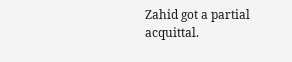Zahid got a partial acquittal.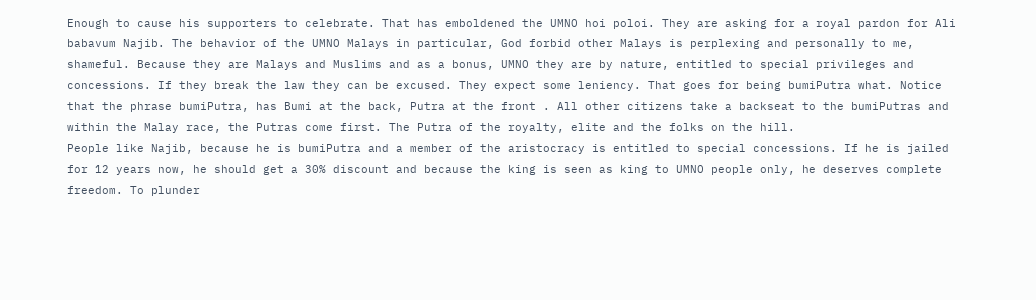Enough to cause his supporters to celebrate. That has emboldened the UMNO hoi poloi. They are asking for a royal pardon for Ali babavum Najib. The behavior of the UMNO Malays in particular, God forbid other Malays is perplexing and personally to me, shameful. Because they are Malays and Muslims and as a bonus, UMNO they are by nature, entitled to special privileges and concessions. If they break the law they can be excused. They expect some leniency. That goes for being bumiPutra what. Notice that the phrase bumiPutra, has Bumi at the back, Putra at the front . All other citizens take a backseat to the bumiPutras and within the Malay race, the Putras come first. The Putra of the royalty, elite and the folks on the hill.
People like Najib, because he is bumiPutra and a member of the aristocracy is entitled to special concessions. If he is jailed for 12 years now, he should get a 30% discount and because the king is seen as king to UMNO people only, he deserves complete freedom. To plunder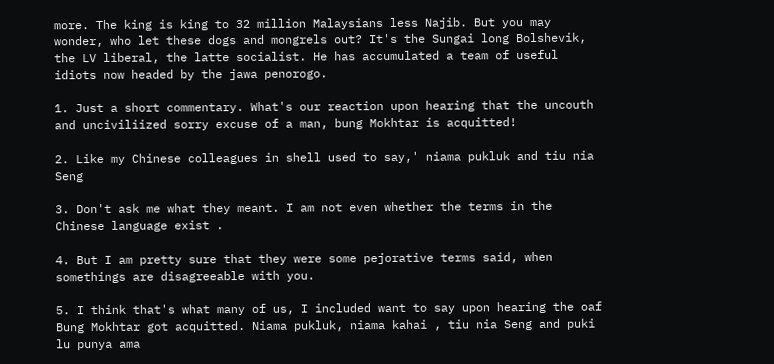more. The king is king to 32 million Malaysians less Najib. But you may wonder, who let these dogs and mongrels out? It's the Sungai long Bolshevik, the LV liberal, the latte socialist. He has accumulated a team of useful idiots now headed by the jawa penorogo.

1. Just a short commentary. What's our reaction upon hearing that the uncouth and unciviliized sorry excuse of a man, bung Mokhtar is acquitted!

2. Like my Chinese colleagues in shell used to say,' niama pukluk and tiu nia Seng

3. Don't ask me what they meant. I am not even whether the terms in the Chinese language exist .

4. But I am pretty sure that they were some pejorative terms said, when somethings are disagreeable with you.

5. I think that's what many of us, I included want to say upon hearing the oaf Bung Mokhtar got acquitted. Niama pukluk, niama kahai , tiu nia Seng and puki lu punya ama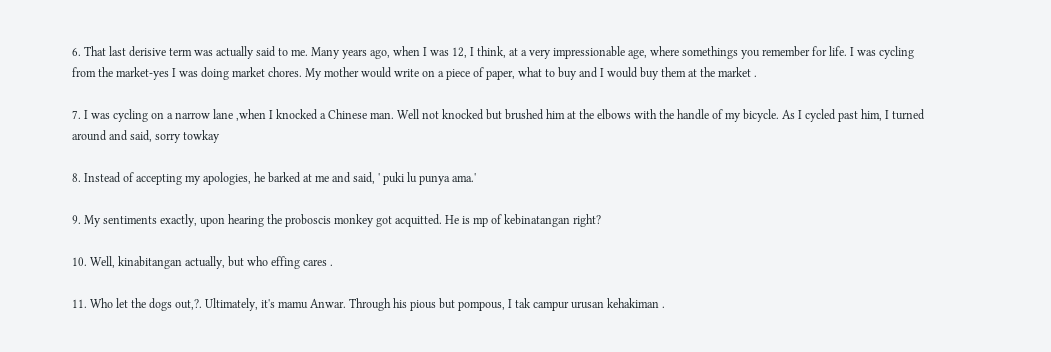6. That last derisive term was actually said to me. Many years ago, when I was 12, I think, at a very impressionable age, where somethings you remember for life. I was cycling from the market-yes I was doing market chores. My mother would write on a piece of paper, what to buy and I would buy them at the market .

7. I was cycling on a narrow lane ,when I knocked a Chinese man. Well not knocked but brushed him at the elbows with the handle of my bicycle. As I cycled past him, I turned around and said, sorry towkay

8. Instead of accepting my apologies, he barked at me and said, ' puki lu punya ama.'

9. My sentiments exactly, upon hearing the proboscis monkey got acquitted. He is mp of kebinatangan right?

10. Well, kinabitangan actually, but who effing cares .

11. Who let the dogs out,?. Ultimately, it's mamu Anwar. Through his pious but pompous, I tak campur urusan kehakiman .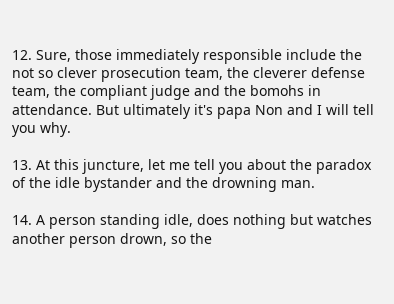12. Sure, those immediately responsible include the not so clever prosecution team, the cleverer defense team, the compliant judge and the bomohs in attendance. But ultimately it's papa Non and I will tell you why.

13. At this juncture, let me tell you about the paradox of the idle bystander and the drowning man.

14. A person standing idle, does nothing but watches another person drown, so the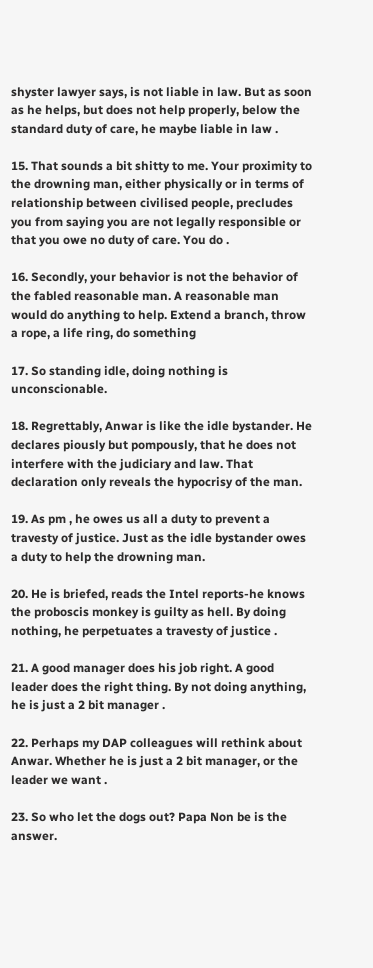shyster lawyer says, is not liable in law. But as soon as he helps, but does not help properly, below the standard duty of care, he maybe liable in law .

15. That sounds a bit shitty to me. Your proximity to the drowning man, either physically or in terms of relationship between civilised people, precludes you from saying you are not legally responsible or that you owe no duty of care. You do .

16. Secondly, your behavior is not the behavior of the fabled reasonable man. A reasonable man would do anything to help. Extend a branch, throw a rope, a life ring, do something

17. So standing idle, doing nothing is unconscionable.

18. Regrettably, Anwar is like the idle bystander. He declares piously but pompously, that he does not interfere with the judiciary and law. That declaration only reveals the hypocrisy of the man.

19. As pm , he owes us all a duty to prevent a travesty of justice. Just as the idle bystander owes a duty to help the drowning man.

20. He is briefed, reads the Intel reports-he knows the proboscis monkey is guilty as hell. By doing nothing, he perpetuates a travesty of justice .

21. A good manager does his job right. A good leader does the right thing. By not doing anything, he is just a 2 bit manager .

22. Perhaps my DAP colleagues will rethink about Anwar. Whether he is just a 2 bit manager, or the leader we want .

23. So who let the dogs out? Papa Non be is the answer.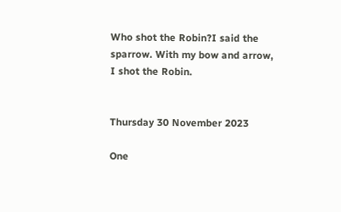Who shot the Robin?I said the sparrow. With my bow and arrow, I shot the Robin.


Thursday 30 November 2023

One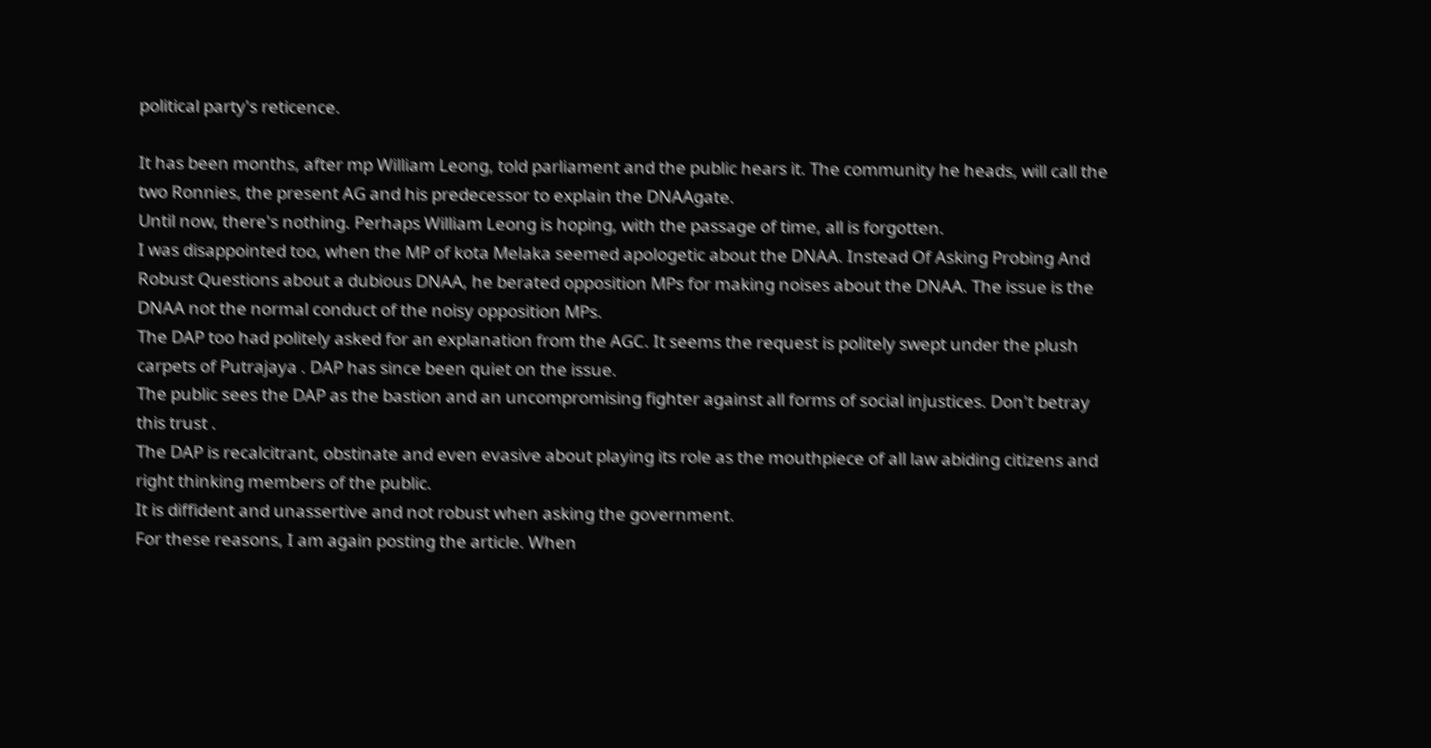political party's reticence.

It has been months, after mp William Leong, told parliament and the public hears it. The community he heads, will call the two Ronnies, the present AG and his predecessor to explain the DNAAgate.
Until now, there's nothing. Perhaps William Leong is hoping, with the passage of time, all is forgotten.
I was disappointed too, when the MP of kota Melaka seemed apologetic about the DNAA. Instead Of Asking Probing And Robust Questions about a dubious DNAA, he berated opposition MPs for making noises about the DNAA. The issue is the DNAA not the normal conduct of the noisy opposition MPs.
The DAP too had politely asked for an explanation from the AGC. It seems the request is politely swept under the plush carpets of Putrajaya . DAP has since been quiet on the issue.
The public sees the DAP as the bastion and an uncompromising fighter against all forms of social injustices. Don't betray this trust .
The DAP is recalcitrant, obstinate and even evasive about playing its role as the mouthpiece of all law abiding citizens and right thinking members of the public.
It is diffident and unassertive and not robust when asking the government.
For these reasons, I am again posting the article. When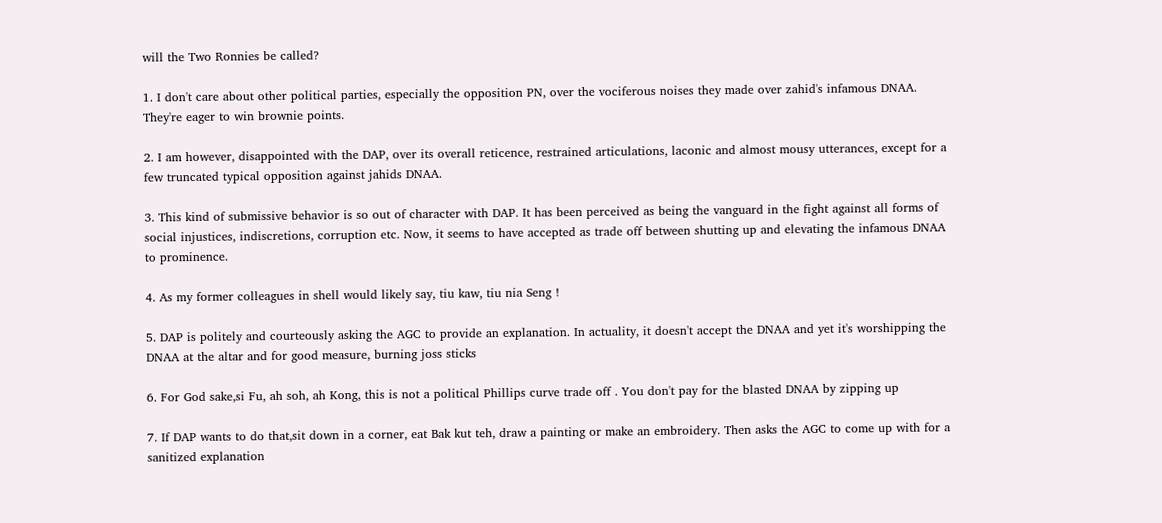will the Two Ronnies be called?

1. I don't care about other political parties, especially the opposition PN, over the vociferous noises they made over zahid's infamous DNAA. They're eager to win brownie points.

2. I am however, disappointed with the DAP, over its overall reticence, restrained articulations, laconic and almost mousy utterances, except for a few truncated typical opposition against jahids DNAA.

3. This kind of submissive behavior is so out of character with DAP. It has been perceived as being the vanguard in the fight against all forms of social injustices, indiscretions, corruption etc. Now, it seems to have accepted as trade off between shutting up and elevating the infamous DNAA to prominence.

4. As my former colleagues in shell would likely say, tiu kaw, tiu nia Seng !

5. DAP is politely and courteously asking the AGC to provide an explanation. In actuality, it doesn't accept the DNAA and yet it's worshipping the DNAA at the altar and for good measure, burning joss sticks

6. For God sake,si Fu, ah soh, ah Kong, this is not a political Phillips curve trade off . You don't pay for the blasted DNAA by zipping up

7. If DAP wants to do that,sit down in a corner, eat Bak kut teh, draw a painting or make an embroidery. Then asks the AGC to come up with for a sanitized explanation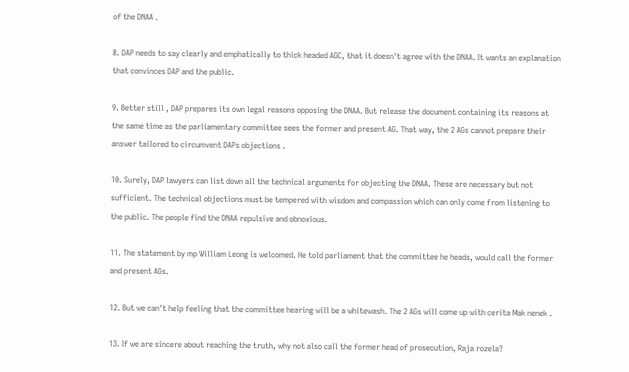of the DNAA .

8. DAP needs to say clearly and emphatically to thick headed AGC, that it doesn't agree with the DNAA. It wants an explanation that convinces DAP and the public.

9. Better still , DAP prepares its own legal reasons opposing the DNAA. But release the document containing its reasons at the same time as the parliamentary committee sees the former and present AG. That way, the 2 AGs cannot prepare their answer tailored to circumvent DAPs objections .

10. Surely, DAP lawyers can list down all the technical arguments for objecting the DNAA. These are necessary but not sufficient. The technical objections must be tempered with wisdom and compassion which can only come from listening to the public. The people find the DNAA repulsive and obnoxious.

11. The statement by mp William Leong is welcomed. He told parliament that the committee he heads, would call the former and present AGs.

12. But we can't help feeling that the committee hearing will be a whitewash. The 2 AGs will come up with cerita Mak nenek .

13. If we are sincere about reaching the truth, why not also call the former head of prosecution, Raja rozela?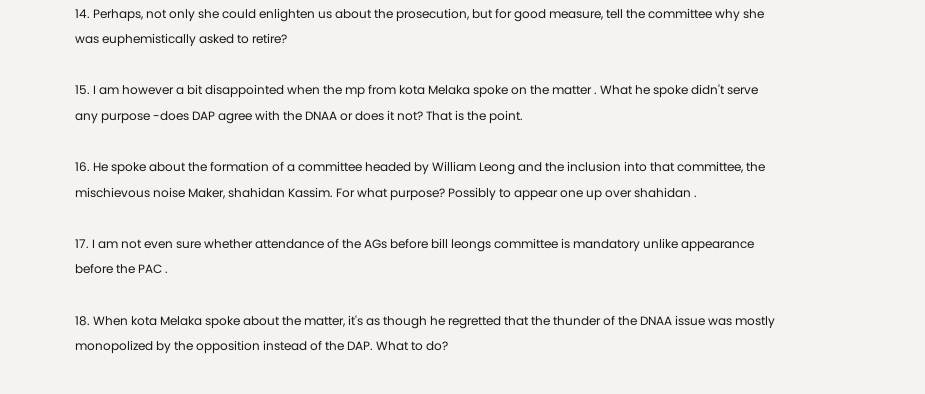14. Perhaps, not only she could enlighten us about the prosecution, but for good measure, tell the committee why she was euphemistically asked to retire?

15. I am however a bit disappointed when the mp from kota Melaka spoke on the matter . What he spoke didn't serve any purpose -does DAP agree with the DNAA or does it not? That is the point.

16. He spoke about the formation of a committee headed by William Leong and the inclusion into that committee, the mischievous noise Maker, shahidan Kassim. For what purpose? Possibly to appear one up over shahidan .

17. I am not even sure whether attendance of the AGs before bill leongs committee is mandatory unlike appearance before the PAC .

18. When kota Melaka spoke about the matter, it's as though he regretted that the thunder of the DNAA issue was mostly monopolized by the opposition instead of the DAP. What to do?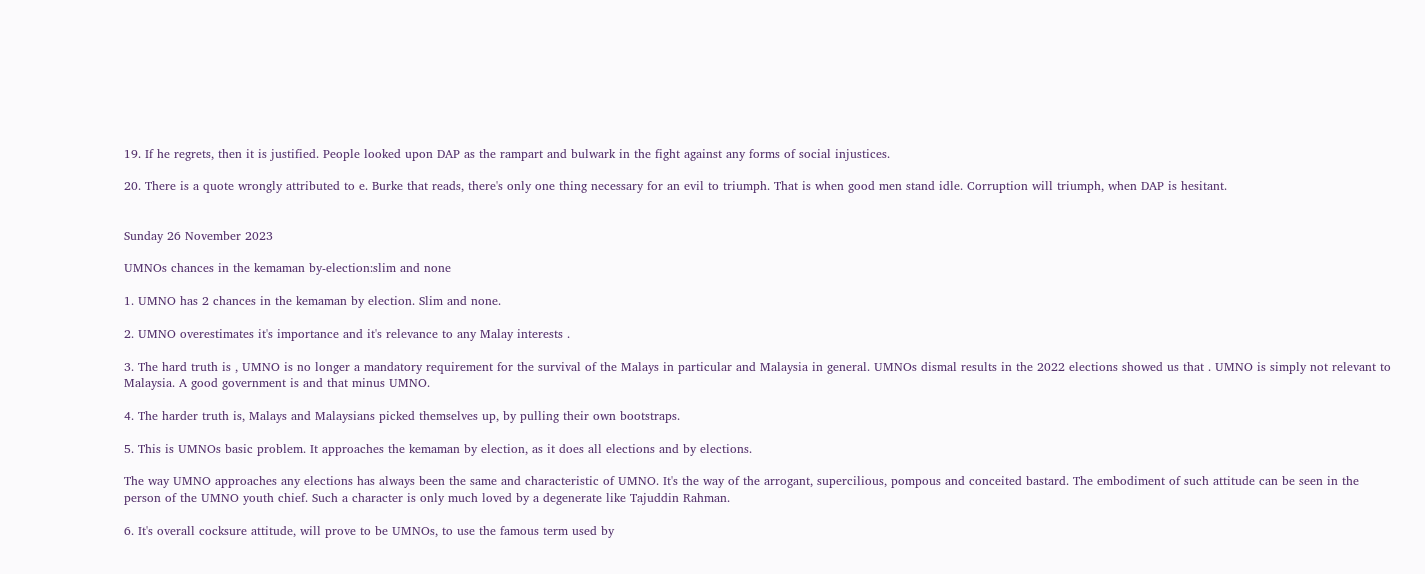19. If he regrets, then it is justified. People looked upon DAP as the rampart and bulwark in the fight against any forms of social injustices.

20. There is a quote wrongly attributed to e. Burke that reads, there's only one thing necessary for an evil to triumph. That is when good men stand idle. Corruption will triumph, when DAP is hesitant.


Sunday 26 November 2023

UMNOs chances in the kemaman by-election:slim and none

1. UMNO has 2 chances in the kemaman by election. Slim and none.

2. UMNO overestimates it's importance and it's relevance to any Malay interests .

3. The hard truth is , UMNO is no longer a mandatory requirement for the survival of the Malays in particular and Malaysia in general. UMNOs dismal results in the 2022 elections showed us that . UMNO is simply not relevant to Malaysia. A good government is and that minus UMNO.

4. The harder truth is, Malays and Malaysians picked themselves up, by pulling their own bootstraps.

5. This is UMNOs basic problem. It approaches the kemaman by election, as it does all elections and by elections.

The way UMNO approaches any elections has always been the same and characteristic of UMNO. It's the way of the arrogant, supercilious, pompous and conceited bastard. The embodiment of such attitude can be seen in the person of the UMNO youth chief. Such a character is only much loved by a degenerate like Tajuddin Rahman.

6. It's overall cocksure attitude, will prove to be UMNOs, to use the famous term used by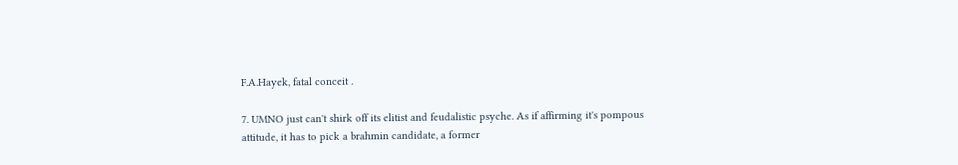F.A.Hayek, fatal conceit .

7. UMNO just can't shirk off its elitist and feudalistic psyche. As if affirming it's pompous attitude, it has to pick a brahmin candidate, a former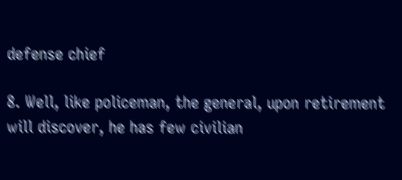defense chief

8. Well, like policeman, the general, upon retirement will discover, he has few civilian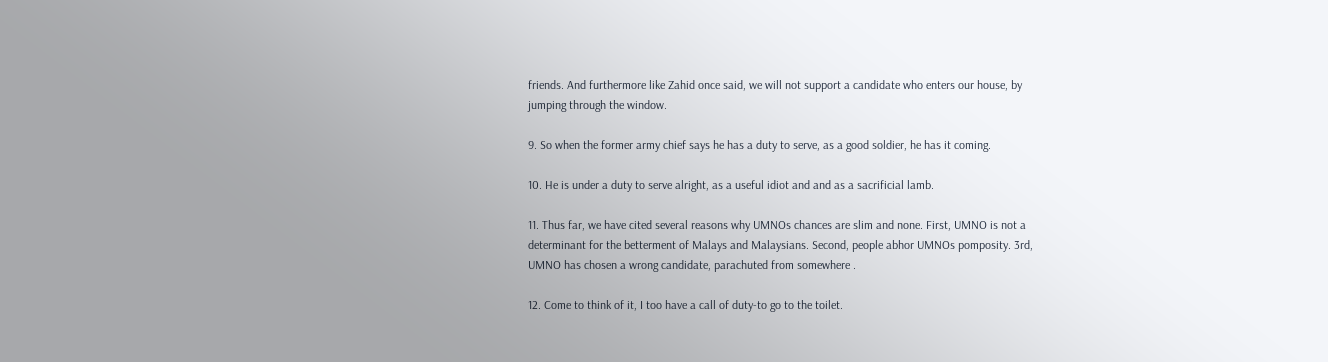friends. And furthermore like Zahid once said, we will not support a candidate who enters our house, by jumping through the window.

9. So when the former army chief says he has a duty to serve, as a good soldier, he has it coming.

10. He is under a duty to serve alright, as a useful idiot and and as a sacrificial lamb.

11. Thus far, we have cited several reasons why UMNOs chances are slim and none. First, UMNO is not a determinant for the betterment of Malays and Malaysians. Second, people abhor UMNOs pomposity. 3rd, UMNO has chosen a wrong candidate, parachuted from somewhere .

12. Come to think of it, I too have a call of duty-to go to the toilet.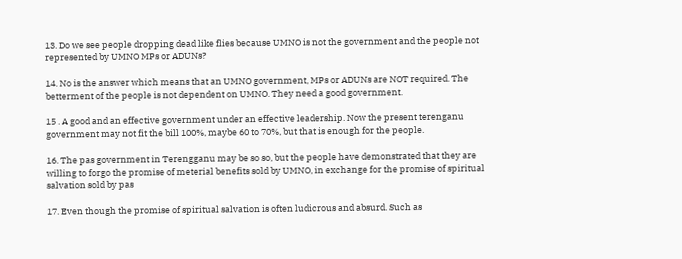13. Do we see people dropping dead like flies because UMNO is not the government and the people not represented by UMNO MPs or ADUNs?

14. No is the answer which means that an UMNO government, MPs or ADUNs are NOT required. The betterment of the people is not dependent on UMNO. They need a good government.

15 . A good and an effective government under an effective leadership. Now the present terenganu government may not fit the bill 100%, maybe 60 to 70%, but that is enough for the people.

16. The pas government in Terengganu may be so so, but the people have demonstrated that they are willing to forgo the promise of meterial benefits sold by UMNO, in exchange for the promise of spiritual salvation sold by pas

17. Even though the promise of spiritual salvation is often ludicrous and absurd. Such as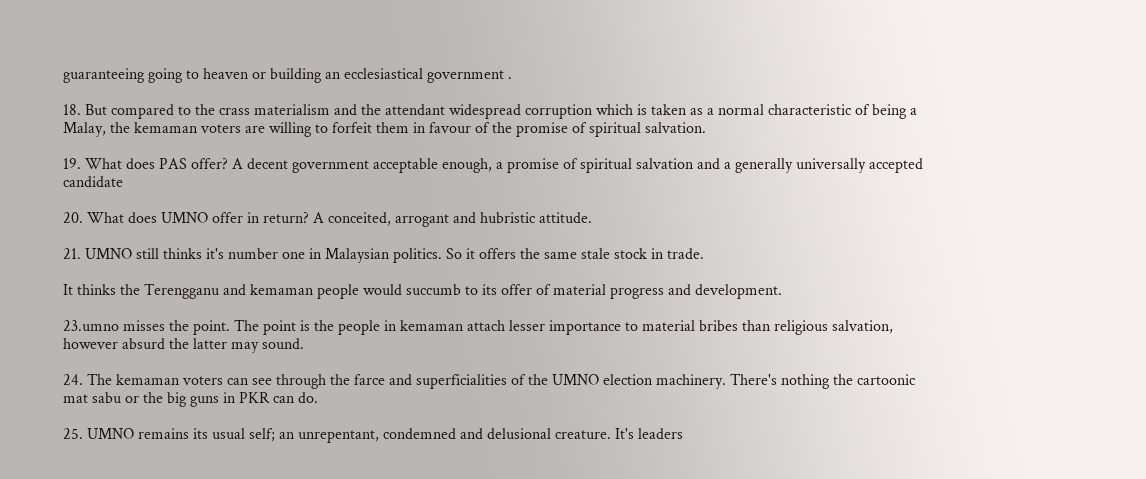guaranteeing going to heaven or building an ecclesiastical government .

18. But compared to the crass materialism and the attendant widespread corruption which is taken as a normal characteristic of being a Malay, the kemaman voters are willing to forfeit them in favour of the promise of spiritual salvation.

19. What does PAS offer? A decent government acceptable enough, a promise of spiritual salvation and a generally universally accepted candidate

20. What does UMNO offer in return? A conceited, arrogant and hubristic attitude.

21. UMNO still thinks it's number one in Malaysian politics. So it offers the same stale stock in trade.

It thinks the Terengganu and kemaman people would succumb to its offer of material progress and development.

23.umno misses the point. The point is the people in kemaman attach lesser importance to material bribes than religious salvation, however absurd the latter may sound.

24. The kemaman voters can see through the farce and superficialities of the UMNO election machinery. There's nothing the cartoonic mat sabu or the big guns in PKR can do.

25. UMNO remains its usual self; an unrepentant, condemned and delusional creature. It's leaders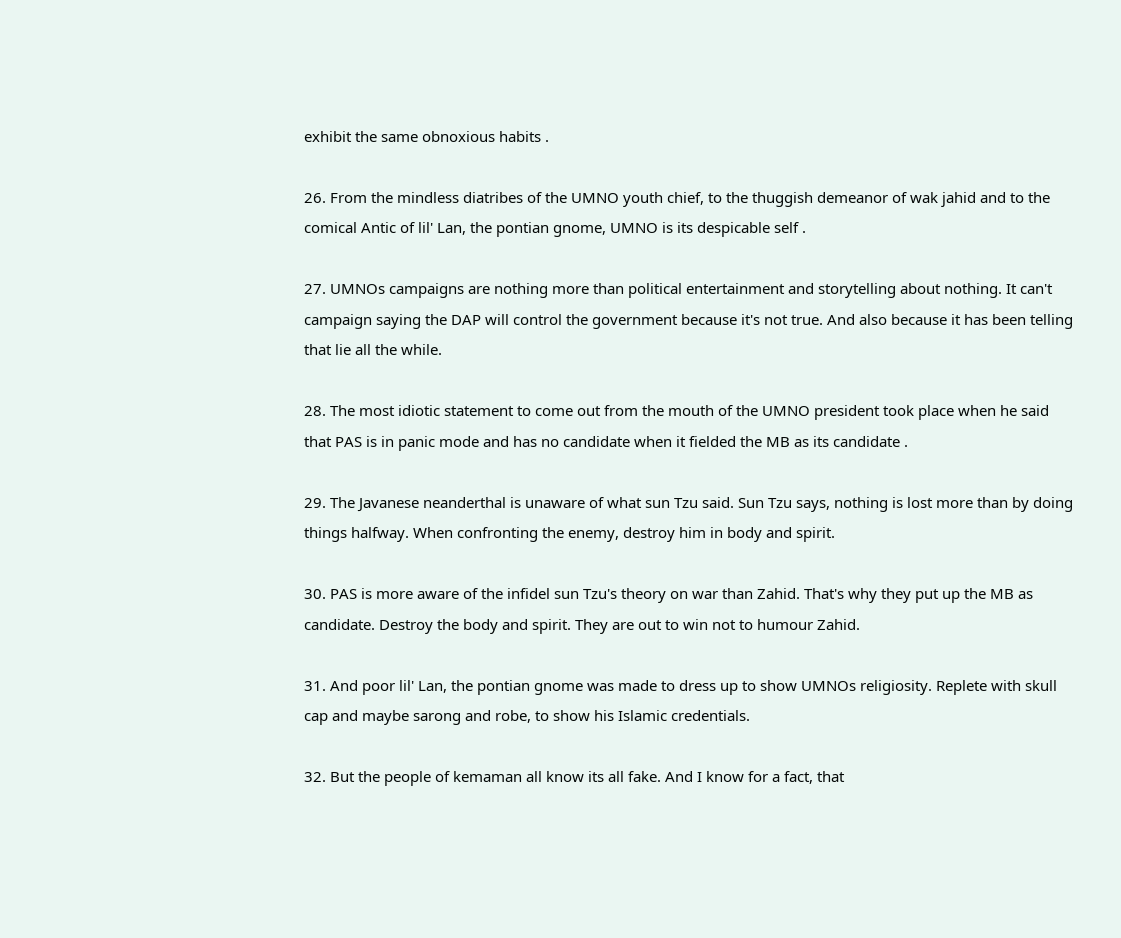exhibit the same obnoxious habits .

26. From the mindless diatribes of the UMNO youth chief, to the thuggish demeanor of wak jahid and to the comical Antic of lil' Lan, the pontian gnome, UMNO is its despicable self .

27. UMNOs campaigns are nothing more than political entertainment and storytelling about nothing. It can't campaign saying the DAP will control the government because it's not true. And also because it has been telling that lie all the while.

28. The most idiotic statement to come out from the mouth of the UMNO president took place when he said that PAS is in panic mode and has no candidate when it fielded the MB as its candidate .

29. The Javanese neanderthal is unaware of what sun Tzu said. Sun Tzu says, nothing is lost more than by doing things halfway. When confronting the enemy, destroy him in body and spirit.

30. PAS is more aware of the infidel sun Tzu's theory on war than Zahid. That's why they put up the MB as candidate. Destroy the body and spirit. They are out to win not to humour Zahid.

31. And poor lil' Lan, the pontian gnome was made to dress up to show UMNOs religiosity. Replete with skull cap and maybe sarong and robe, to show his Islamic credentials.

32. But the people of kemaman all know its all fake. And I know for a fact, that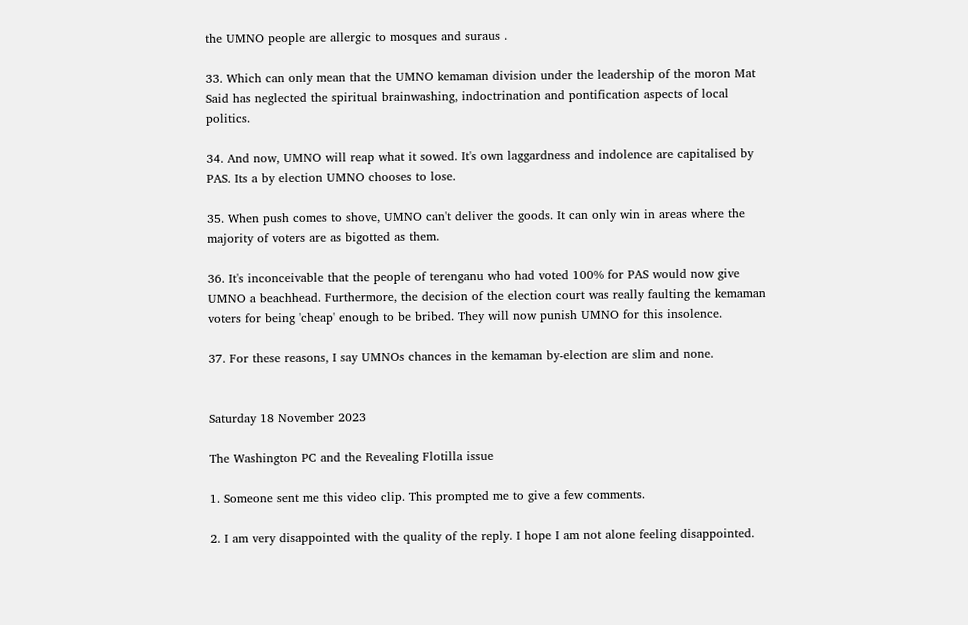the UMNO people are allergic to mosques and suraus .

33. Which can only mean that the UMNO kemaman division under the leadership of the moron Mat Said has neglected the spiritual brainwashing, indoctrination and pontification aspects of local politics.

34. And now, UMNO will reap what it sowed. It's own laggardness and indolence are capitalised by PAS. Its a by election UMNO chooses to lose.

35. When push comes to shove, UMNO can't deliver the goods. It can only win in areas where the majority of voters are as bigotted as them.

36. It's inconceivable that the people of terenganu who had voted 100% for PAS would now give UMNO a beachhead. Furthermore, the decision of the election court was really faulting the kemaman voters for being 'cheap' enough to be bribed. They will now punish UMNO for this insolence.

37. For these reasons, I say UMNOs chances in the kemaman by-election are slim and none.


Saturday 18 November 2023

The Washington PC and the Revealing Flotilla issue

1. Someone sent me this video clip. This prompted me to give a few comments.

2. I am very disappointed with the quality of the reply. I hope I am not alone feeling disappointed.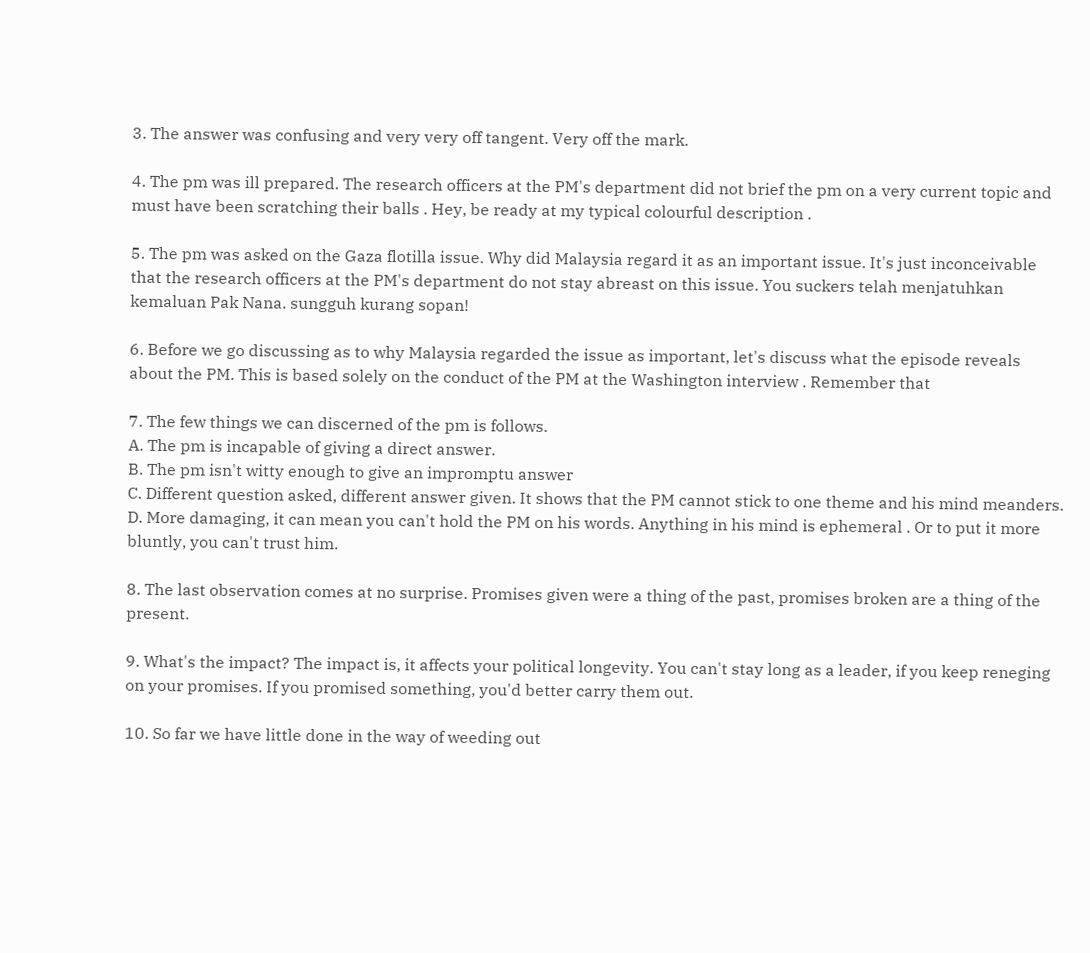3. The answer was confusing and very very off tangent. Very off the mark.

4. The pm was ill prepared. The research officers at the PM's department did not brief the pm on a very current topic and must have been scratching their balls . Hey, be ready at my typical colourful description .

5. The pm was asked on the Gaza flotilla issue. Why did Malaysia regard it as an important issue. It's just inconceivable that the research officers at the PM's department do not stay abreast on this issue. You suckers telah menjatuhkan kemaluan Pak Nana. sungguh kurang sopan!

6. Before we go discussing as to why Malaysia regarded the issue as important, let's discuss what the episode reveals about the PM. This is based solely on the conduct of the PM at the Washington interview . Remember that

7. The few things we can discerned of the pm is follows.
A. The pm is incapable of giving a direct answer.
B. The pm isn't witty enough to give an impromptu answer
C. Different question asked, different answer given. It shows that the PM cannot stick to one theme and his mind meanders.
D. More damaging, it can mean you can't hold the PM on his words. Anything in his mind is ephemeral . Or to put it more bluntly, you can't trust him.

8. The last observation comes at no surprise. Promises given were a thing of the past, promises broken are a thing of the present.

9. What's the impact? The impact is, it affects your political longevity. You can't stay long as a leader, if you keep reneging on your promises. If you promised something, you'd better carry them out.

10. So far we have little done in the way of weeding out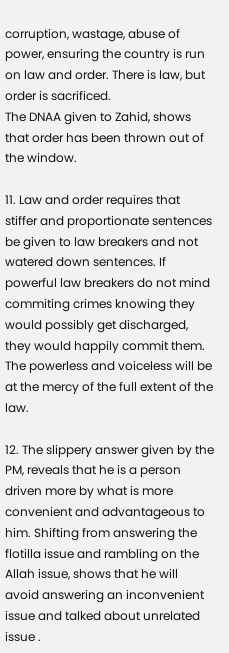corruption, wastage, abuse of power, ensuring the country is run on law and order. There is law, but order is sacrificed.
The DNAA given to Zahid, shows that order has been thrown out of the window.

11. Law and order requires that stiffer and proportionate sentences be given to law breakers and not watered down sentences. If powerful law breakers do not mind commiting crimes knowing they would possibly get discharged, they would happily commit them. The powerless and voiceless will be at the mercy of the full extent of the law.

12. The slippery answer given by the PM, reveals that he is a person driven more by what is more convenient and advantageous to him. Shifting from answering the flotilla issue and rambling on the Allah issue, shows that he will avoid answering an inconvenient issue and talked about unrelated issue .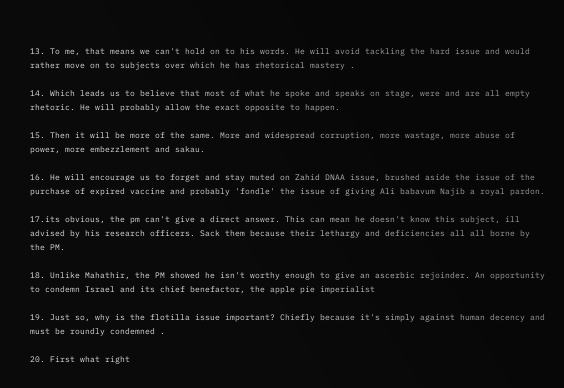13. To me, that means we can't hold on to his words. He will avoid tackling the hard issue and would rather move on to subjects over which he has rhetorical mastery .

14. Which leads us to believe that most of what he spoke and speaks on stage, were and are all empty rhetoric. He will probably allow the exact opposite to happen.

15. Then it will be more of the same. More and widespread corruption, more wastage, more abuse of power, more embezzlement and sakau.

16. He will encourage us to forget and stay muted on Zahid DNAA issue, brushed aside the issue of the purchase of expired vaccine and probably 'fondle' the issue of giving Ali babavum Najib a royal pardon.

17.its obvious, the pm can't give a direct answer. This can mean he doesn't know this subject, ill advised by his research officers. Sack them because their lethargy and deficiencies all all borne by the PM.

18. Unlike Mahathir, the PM showed he isn't worthy enough to give an ascerbic rejoinder. An opportunity to condemn Israel and its chief benefactor, the apple pie imperialist

19. Just so, why is the flotilla issue important? Chiefly because it's simply against human decency and must be roundly condemned .

20. First what right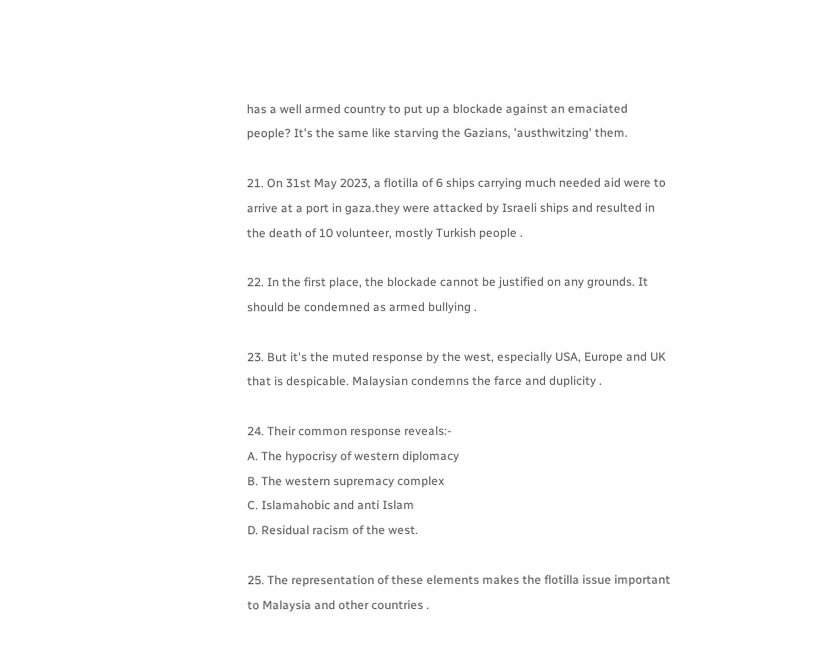has a well armed country to put up a blockade against an emaciated people? It's the same like starving the Gazians, 'austhwitzing' them.

21. On 31st May 2023, a flotilla of 6 ships carrying much needed aid were to arrive at a port in gaza.they were attacked by Israeli ships and resulted in the death of 10 volunteer, mostly Turkish people .

22. In the first place, the blockade cannot be justified on any grounds. It should be condemned as armed bullying .

23. But it's the muted response by the west, especially USA, Europe and UK that is despicable. Malaysian condemns the farce and duplicity .

24. Their common response reveals:-
A. The hypocrisy of western diplomacy
B. The western supremacy complex
C. Islamahobic and anti Islam
D. Residual racism of the west.

25. The representation of these elements makes the flotilla issue important to Malaysia and other countries .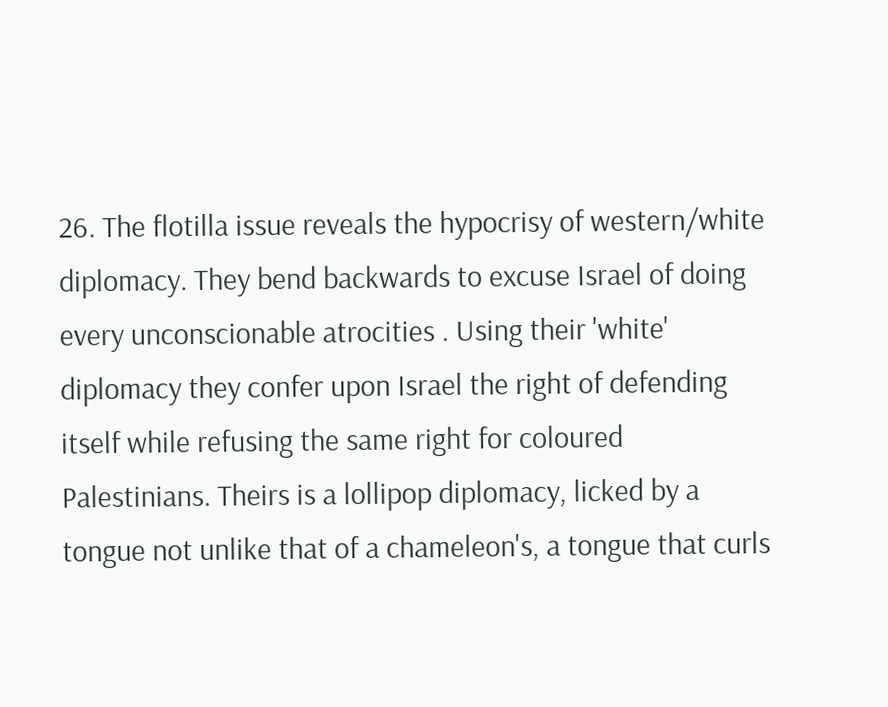26. The flotilla issue reveals the hypocrisy of western/white diplomacy. They bend backwards to excuse Israel of doing every unconscionable atrocities . Using their 'white' diplomacy they confer upon Israel the right of defending itself while refusing the same right for coloured Palestinians. Theirs is a lollipop diplomacy, licked by a tongue not unlike that of a chameleon's, a tongue that curls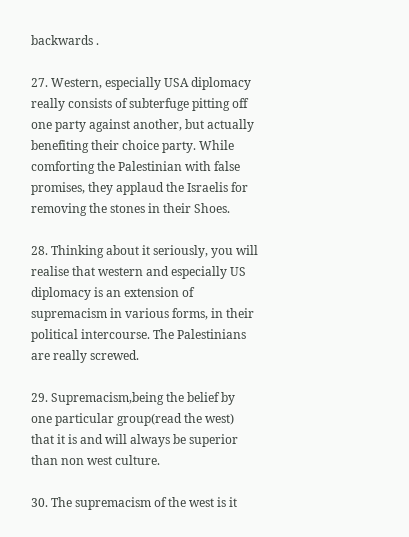backwards .

27. Western, especially USA diplomacy really consists of subterfuge pitting off one party against another, but actually benefiting their choice party. While comforting the Palestinian with false promises, they applaud the Israelis for removing the stones in their Shoes.

28. Thinking about it seriously, you will realise that western and especially US diplomacy is an extension of supremacism in various forms, in their political intercourse. The Palestinians are really screwed.

29. Supremacism,being the belief by one particular group(read the west) that it is and will always be superior than non west culture.

30. The supremacism of the west is it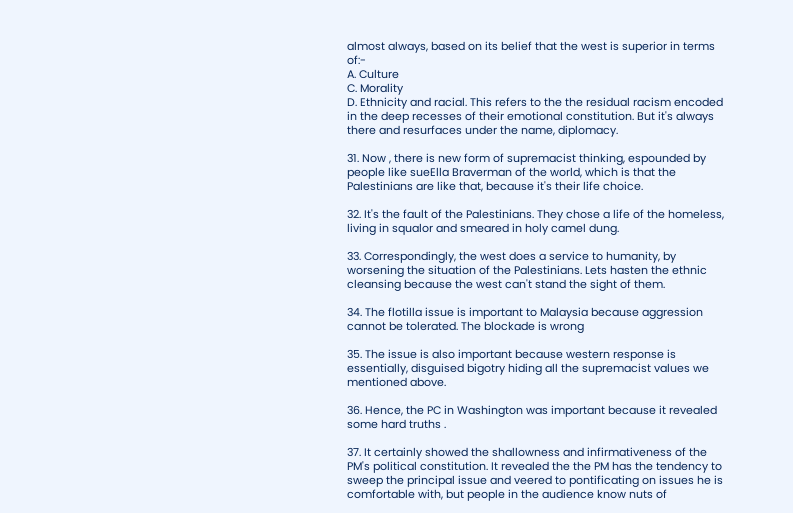almost always, based on its belief that the west is superior in terms of:-
A. Culture
C. Morality
D. Ethnicity and racial. This refers to the the residual racism encoded in the deep recesses of their emotional constitution. But it's always there and resurfaces under the name, diplomacy.

31. Now , there is new form of supremacist thinking, espounded by people like sueElla Braverman of the world, which is that the Palestinians are like that, because it's their life choice.

32. It's the fault of the Palestinians. They chose a life of the homeless, living in squalor and smeared in holy camel dung.

33. Correspondingly, the west does a service to humanity, by worsening the situation of the Palestinians. Lets hasten the ethnic cleansing because the west can't stand the sight of them.

34. The flotilla issue is important to Malaysia because aggression cannot be tolerated. The blockade is wrong

35. The issue is also important because western response is essentially, disguised bigotry hiding all the supremacist values we mentioned above.

36. Hence, the PC in Washington was important because it revealed some hard truths .

37. It certainly showed the shallowness and infirmativeness of the PM's political constitution. It revealed the the PM has the tendency to sweep the principal issue and veered to pontificating on issues he is comfortable with, but people in the audience know nuts of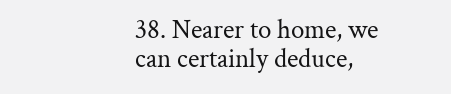38. Nearer to home, we can certainly deduce,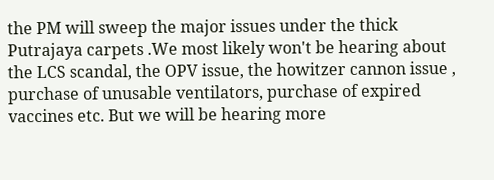the PM will sweep the major issues under the thick Putrajaya carpets .We most likely won't be hearing about the LCS scandal, the OPV issue, the howitzer cannon issue , purchase of unusable ventilators, purchase of expired vaccines etc. But we will be hearing more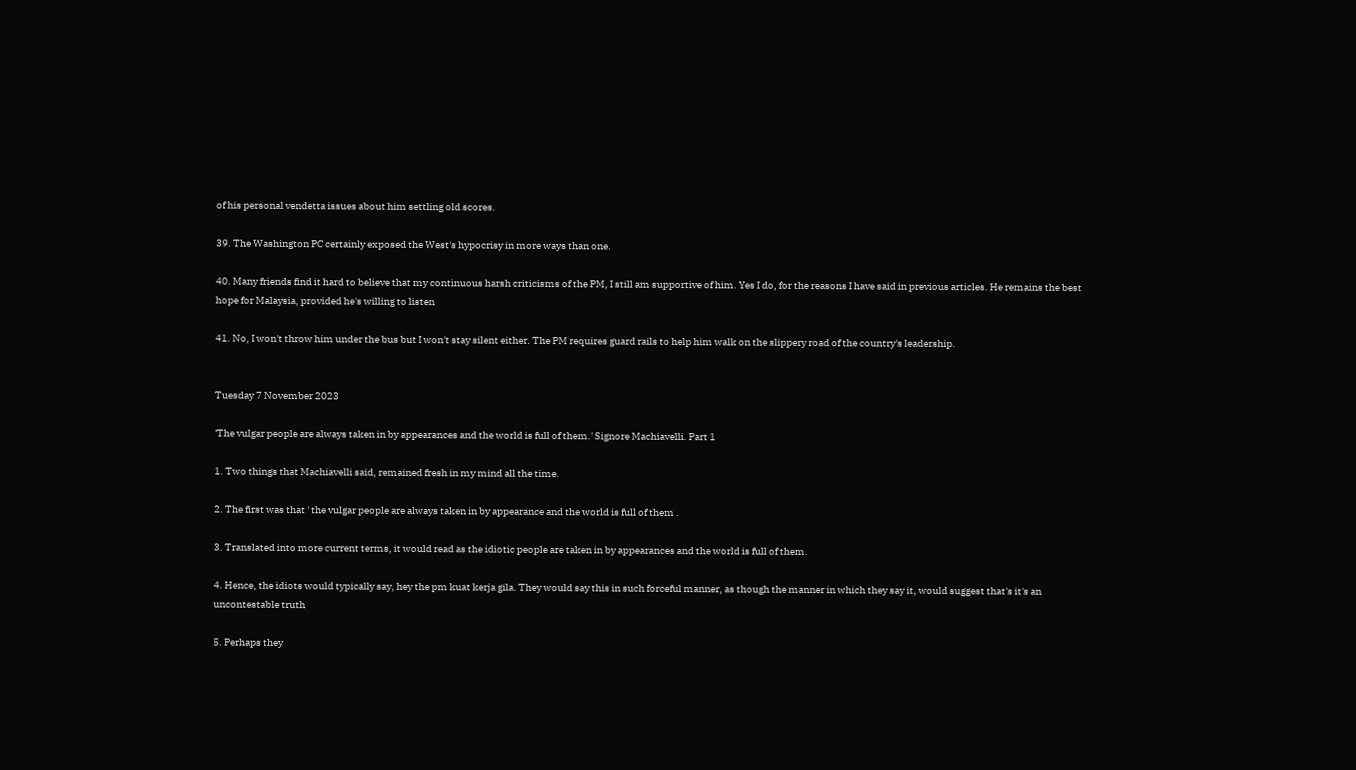of his personal vendetta issues about him settling old scores.

39. The Washington PC certainly exposed the West's hypocrisy in more ways than one.

40. Many friends find it hard to believe that my continuous harsh criticisms of the PM, I still am supportive of him. Yes I do, for the reasons I have said in previous articles. He remains the best hope for Malaysia, provided he's willing to listen

41. No, I won't throw him under the bus but I won't stay silent either. The PM requires guard rails to help him walk on the slippery road of the country's leadership.


Tuesday 7 November 2023

'The vulgar people are always taken in by appearances and the world is full of them.' Signore Machiavelli. Part 1

1. Two things that Machiavelli said, remained fresh in my mind all the time.

2. The first was that ' the vulgar people are always taken in by appearance and the world is full of them .

3. Translated into more current terms, it would read as the idiotic people are taken in by appearances and the world is full of them.

4. Hence, the idiots would typically say, hey the pm kuat kerja gila. They would say this in such forceful manner, as though the manner in which they say it, would suggest that's it's an uncontestable truth

5. Perhaps they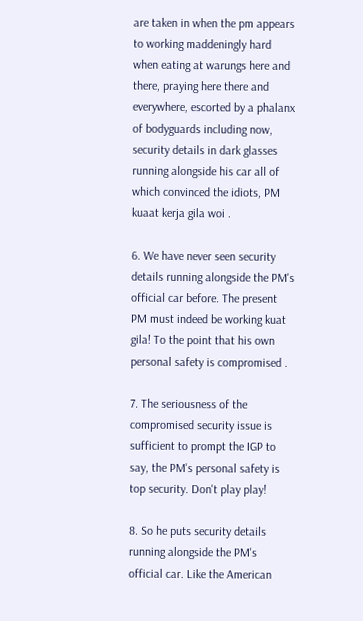are taken in when the pm appears to working maddeningly hard when eating at warungs here and there, praying here there and everywhere, escorted by a phalanx of bodyguards including now, security details in dark glasses running alongside his car all of which convinced the idiots, PM kuaat kerja gila woi .

6. We have never seen security details running alongside the PM's official car before. The present PM must indeed be working kuat gila! To the point that his own personal safety is compromised .

7. The seriousness of the compromised security issue is sufficient to prompt the IGP to say, the PM's personal safety is top security. Don't play play!

8. So he puts security details running alongside the PM's official car. Like the American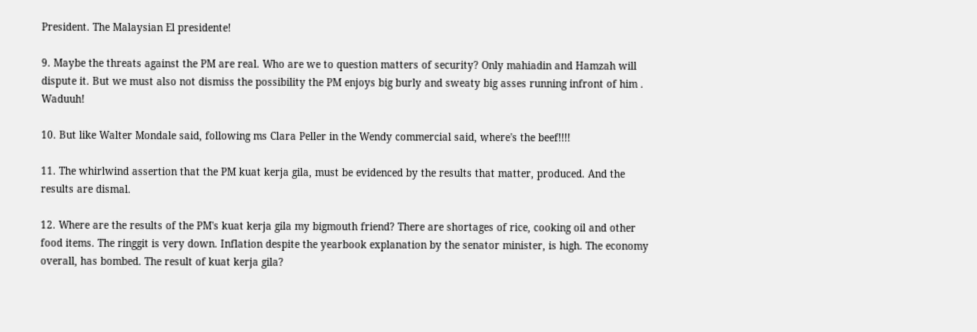President. The Malaysian El presidente!

9. Maybe the threats against the PM are real. Who are we to question matters of security? Only mahiadin and Hamzah will dispute it. But we must also not dismiss the possibility the PM enjoys big burly and sweaty big asses running infront of him . Waduuh!

10. But like Walter Mondale said, following ms Clara Peller in the Wendy commercial said, where's the beef!!!!

11. The whirlwind assertion that the PM kuat kerja gila, must be evidenced by the results that matter, produced. And the results are dismal.

12. Where are the results of the PM's kuat kerja gila my bigmouth friend? There are shortages of rice, cooking oil and other food items. The ringgit is very down. Inflation despite the yearbook explanation by the senator minister, is high. The economy overall, has bombed. The result of kuat kerja gila?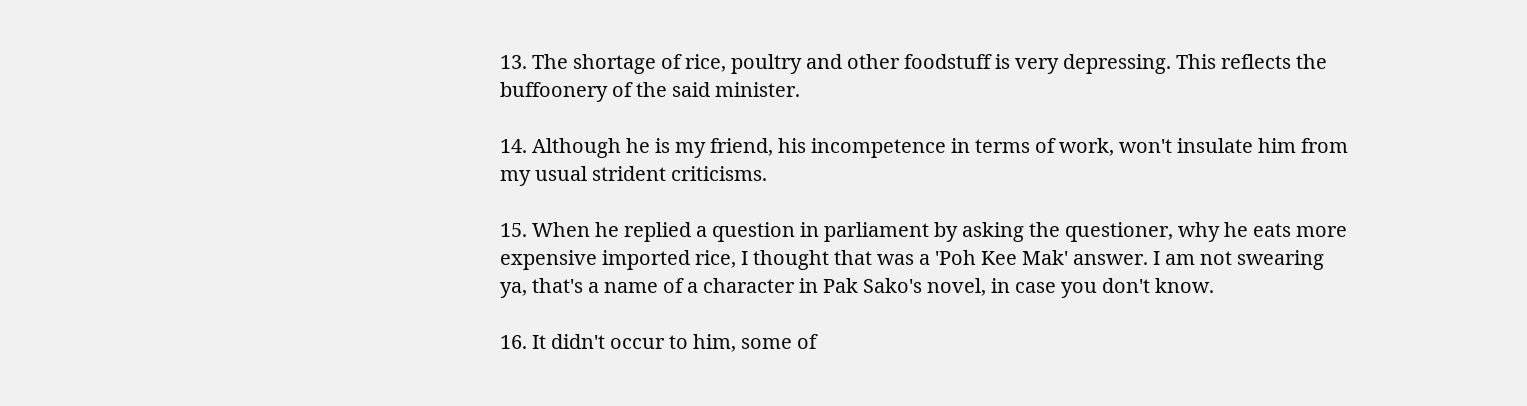13. The shortage of rice, poultry and other foodstuff is very depressing. This reflects the buffoonery of the said minister.

14. Although he is my friend, his incompetence in terms of work, won't insulate him from my usual strident criticisms.

15. When he replied a question in parliament by asking the questioner, why he eats more expensive imported rice, I thought that was a 'Poh Kee Mak' answer. I am not swearing ya, that's a name of a character in Pak Sako's novel, in case you don't know.

16. It didn't occur to him, some of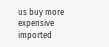us buy more expensive imported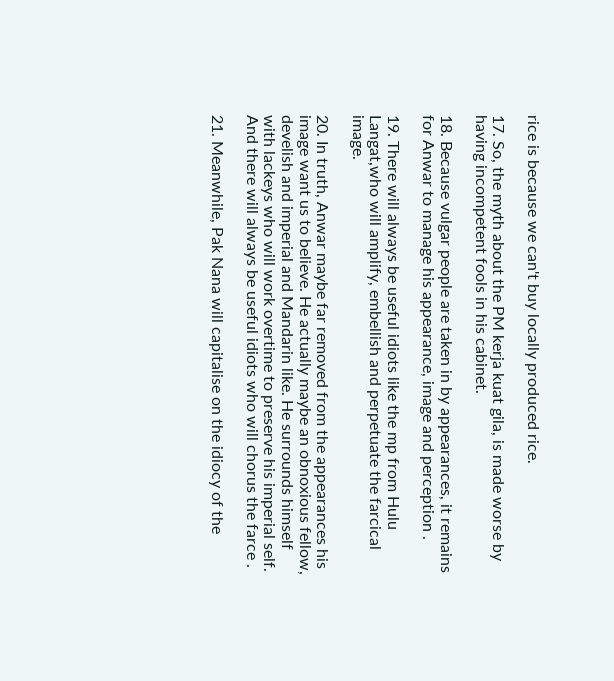rice is because we can't buy locally produced rice.

17. So, the myth about the PM kerja kuat gila, is made worse by having incompetent fools in his cabinet.

18. Because vulgar people are taken in by appearances, it remains for Anwar to manage his appearance, image and perception .

19. There will always be useful idiots like the mp from Hulu Langat,who will amplify, embellish and perpetuate the farcical image.

20. In truth, Anwar maybe far removed from the appearances his image want us to believe. He actually maybe an obnoxious fellow, develish and imperial and Mandarin like. He surrounds himself with lackeys who will work overtime to preserve his imperial self. And there will always be useful idiots who will chorus the farce .

21. Meanwhile, Pak Nana will capitalise on the idiocy of the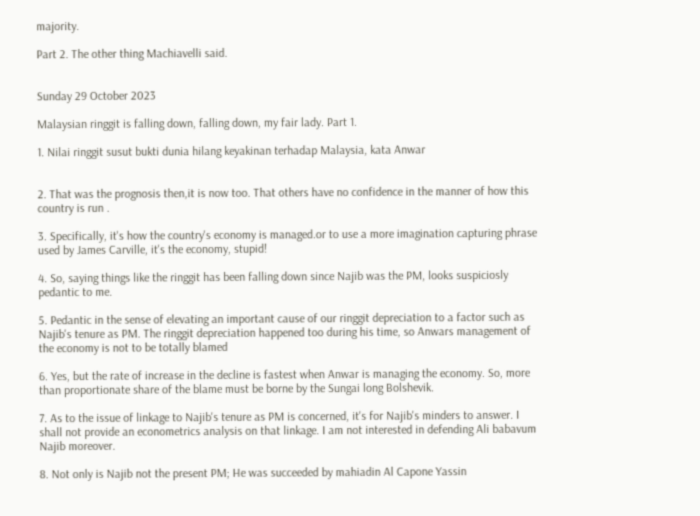majority.

Part 2. The other thing Machiavelli said.


Sunday 29 October 2023

Malaysian ringgit is falling down, falling down, my fair lady. Part 1.

1. Nilai ringgit susut bukti dunia hilang keyakinan terhadap Malaysia, kata Anwar


2. That was the prognosis then,it is now too. That others have no confidence in the manner of how this country is run .

3. Specifically, it's how the country's economy is managed.or to use a more imagination capturing phrase used by James Carville, it's the economy, stupid!

4. So, saying things like the ringgit has been falling down since Najib was the PM, looks suspiciosly pedantic to me.

5. Pedantic in the sense of elevating an important cause of our ringgit depreciation to a factor such as Najib's tenure as PM. The ringgit depreciation happened too during his time, so Anwars management of the economy is not to be totally blamed

6. Yes, but the rate of increase in the decline is fastest when Anwar is managing the economy. So, more than proportionate share of the blame must be borne by the Sungai long Bolshevik.

7. As to the issue of linkage to Najib's tenure as PM is concerned, it's for Najib's minders to answer. I shall not provide an econometrics analysis on that linkage. I am not interested in defending Ali babavum Najib moreover.

8. Not only is Najib not the present PM; He was succeeded by mahiadin Al Capone Yassin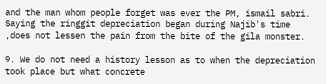and the man whom people forget was ever the PM, ismail sabri. Saying the ringgit depreciation began during Najib's time ,does not lessen the pain from the bite of the gila monster.

9. We do not need a history lesson as to when the depreciation took place but what concrete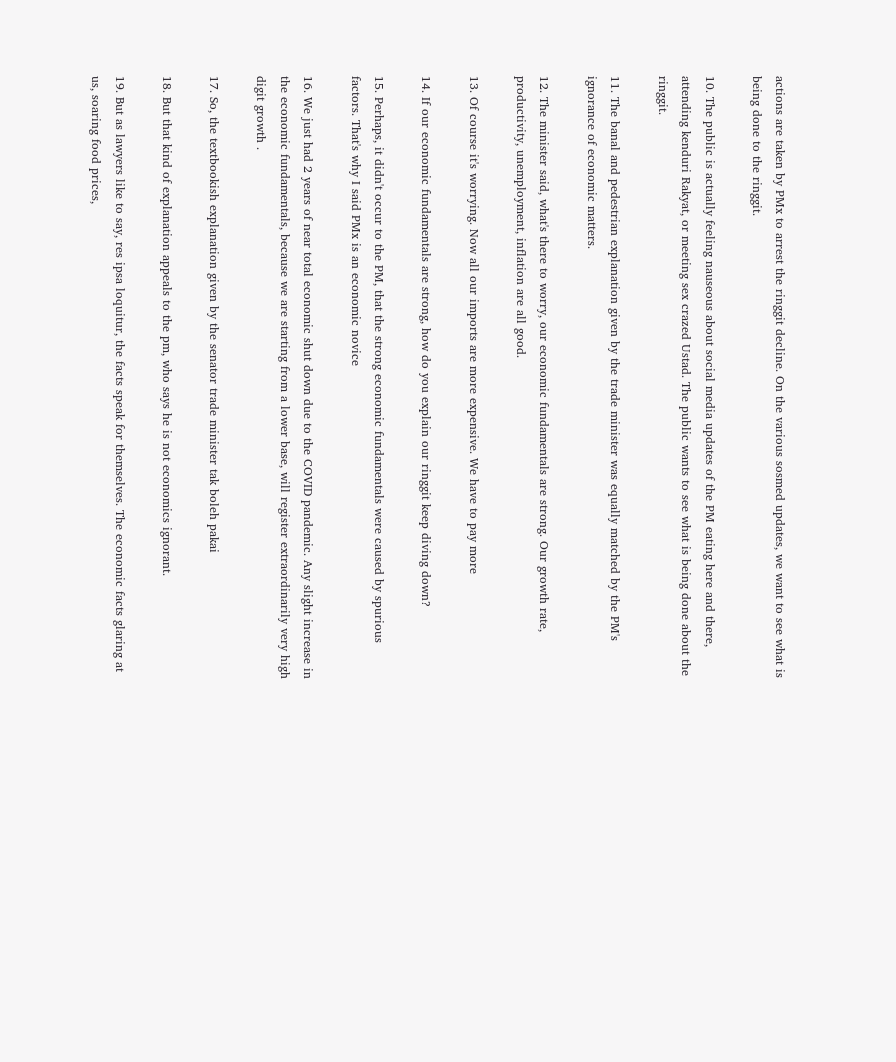actions are taken by PMx to arrest the ringgit decline. On the various sosmed updates, we want to see what is being done to the ringgit.

10. The public is actually feeling nauseous about social media updates of the PM eating here and there, attending kenduri Rakyat, or meeting sex crazed Ustad. The public wants to see what is being done about the ringgit.

11. The banal and pedestrian explanation given by the trade minister was equally matched by the PM's ignorance of economic matters.

12. The minister said, what's there to worry, our economic fundamentals are strong. Our growth rate, productivity, unemployment, inflation are all good.

13. Of course it's worrying. Now all our imports are more expensive. We have to pay more

14. If our economic fundamentals are strong, how do you explain our ringgit keep diving down?

15. Perhaps, it didn't occur to the PM, that the strong economic fundamentals were caused by spurious factors. That's why I said PMx is an economic novice

16. We just had 2 years of near total economic shut down due to the COVID pandemic. Any slight increase in the economic fundamentals, because we are starting from a lower base, will register extraordinarily very high digit growth .

17. So, the textbookish explanation given by the senator trade minister tak boleh pakai

18. But that kind of explanation appeals to the pm, who says he is not economics ignorant.

19. But as lawyers like to say, res ipsa loquitur, the facts speak for themselves. The economic facts glaring at us, soaring food prices,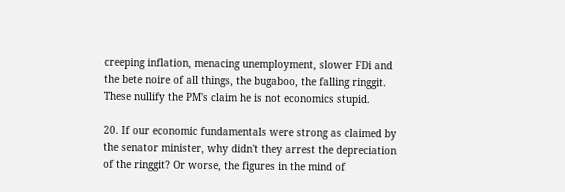creeping inflation, menacing unemployment, slower FDi and the bete noire of all things, the bugaboo, the falling ringgit. These nullify the PM's claim he is not economics stupid.

20. If our economic fundamentals were strong as claimed by the senator minister, why didn't they arrest the depreciation of the ringgit? Or worse, the figures in the mind of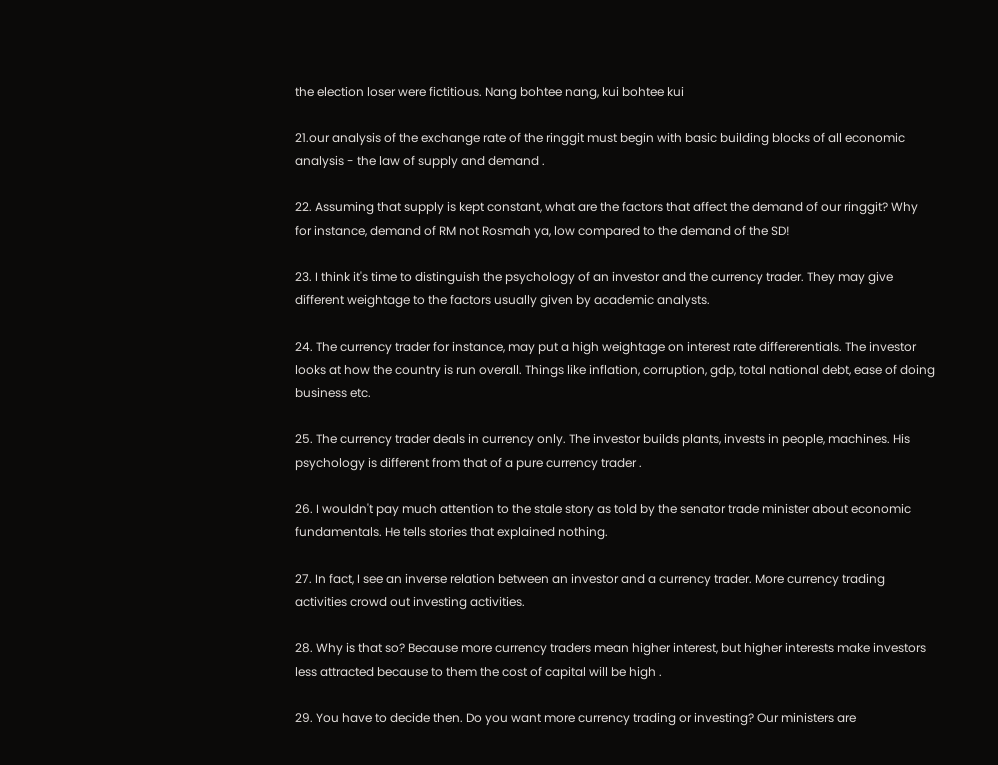the election loser were fictitious. Nang bohtee nang, kui bohtee kui

21.our analysis of the exchange rate of the ringgit must begin with basic building blocks of all economic analysis - the law of supply and demand .

22. Assuming that supply is kept constant, what are the factors that affect the demand of our ringgit? Why for instance, demand of RM not Rosmah ya, low compared to the demand of the SD!

23. I think it's time to distinguish the psychology of an investor and the currency trader. They may give different weightage to the factors usually given by academic analysts.

24. The currency trader for instance, may put a high weightage on interest rate differerentials. The investor looks at how the country is run overall. Things like inflation, corruption, gdp, total national debt, ease of doing business etc.

25. The currency trader deals in currency only. The investor builds plants, invests in people, machines. His psychology is different from that of a pure currency trader .

26. I wouldn't pay much attention to the stale story as told by the senator trade minister about economic fundamentals. He tells stories that explained nothing.

27. In fact, I see an inverse relation between an investor and a currency trader. More currency trading activities crowd out investing activities.

28. Why is that so? Because more currency traders mean higher interest, but higher interests make investors less attracted because to them the cost of capital will be high .

29. You have to decide then. Do you want more currency trading or investing? Our ministers are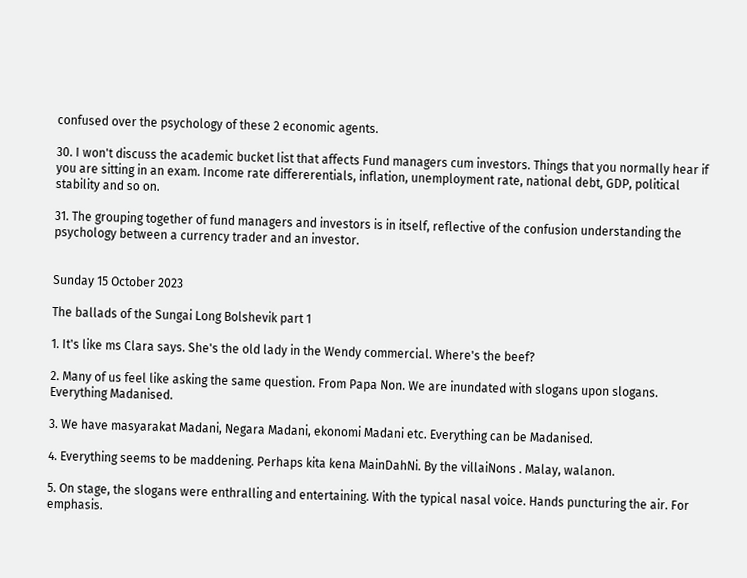confused over the psychology of these 2 economic agents.

30. I won't discuss the academic bucket list that affects Fund managers cum investors. Things that you normally hear if you are sitting in an exam. Income rate differerentials, inflation, unemployment rate, national debt, GDP, political stability and so on.

31. The grouping together of fund managers and investors is in itself, reflective of the confusion understanding the psychology between a currency trader and an investor.


Sunday 15 October 2023

The ballads of the Sungai Long Bolshevik part 1

1. It's like ms Clara says. She's the old lady in the Wendy commercial. Where's the beef?

2. Many of us feel like asking the same question. From Papa Non. We are inundated with slogans upon slogans. Everything Madanised.

3. We have masyarakat Madani, Negara Madani, ekonomi Madani etc. Everything can be Madanised.

4. Everything seems to be maddening. Perhaps kita kena MainDahNi. By the villaiNons . Malay, walanon.

5. On stage, the slogans were enthralling and entertaining. With the typical nasal voice. Hands puncturing the air. For emphasis.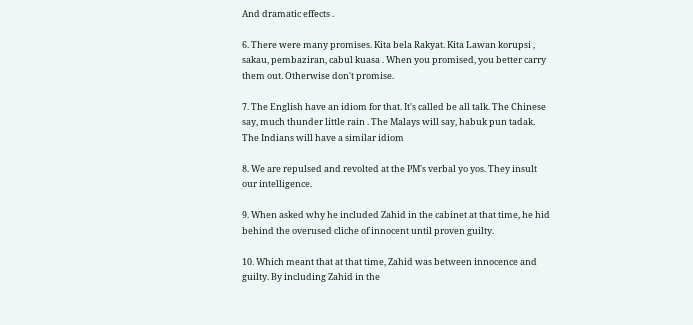And dramatic effects .

6. There were many promises. Kita bela Rakyat. Kita Lawan korupsi , sakau, pembaziran, cabul kuasa . When you promised, you better carry them out. Otherwise don't promise.

7. The English have an idiom for that. It's called be all talk. The Chinese say, much thunder little rain . The Malays will say, habuk pun tadak. The Indians will have a similar idiom

8. We are repulsed and revolted at the PM's verbal yo yos. They insult our intelligence.

9. When asked why he included Zahid in the cabinet at that time, he hid behind the overused cliche of innocent until proven guilty.

10. Which meant that at that time, Zahid was between innocence and guilty. By including Zahid in the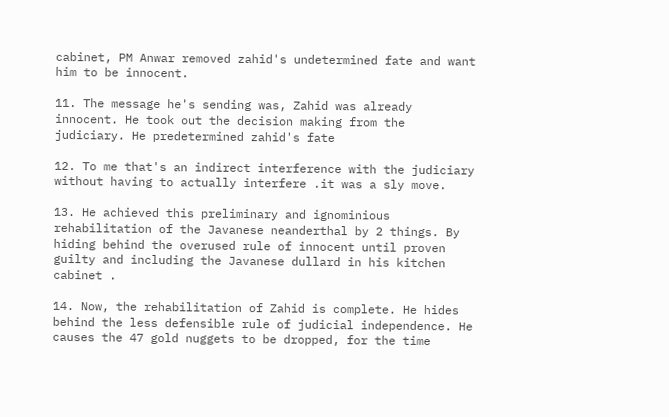cabinet, PM Anwar removed zahid's undetermined fate and want him to be innocent.

11. The message he's sending was, Zahid was already innocent. He took out the decision making from the judiciary. He predetermined zahid's fate

12. To me that's an indirect interference with the judiciary without having to actually interfere .it was a sly move.

13. He achieved this preliminary and ignominious rehabilitation of the Javanese neanderthal by 2 things. By hiding behind the overused rule of innocent until proven guilty and including the Javanese dullard in his kitchen cabinet .

14. Now, the rehabilitation of Zahid is complete. He hides behind the less defensible rule of judicial independence. He causes the 47 gold nuggets to be dropped, for the time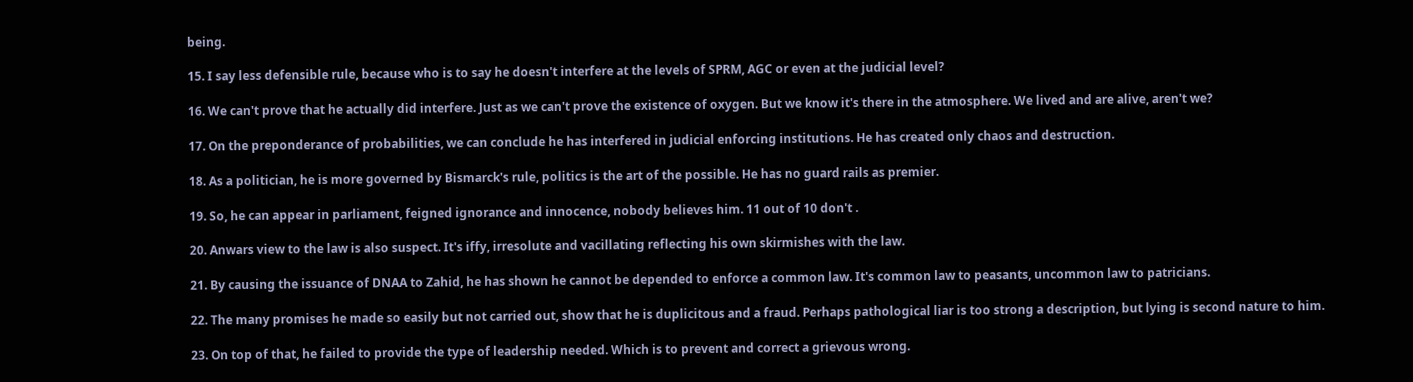being.

15. I say less defensible rule, because who is to say he doesn't interfere at the levels of SPRM, AGC or even at the judicial level?

16. We can't prove that he actually did interfere. Just as we can't prove the existence of oxygen. But we know it's there in the atmosphere. We lived and are alive, aren't we?

17. On the preponderance of probabilities, we can conclude he has interfered in judicial enforcing institutions. He has created only chaos and destruction.

18. As a politician, he is more governed by Bismarck's rule, politics is the art of the possible. He has no guard rails as premier.

19. So, he can appear in parliament, feigned ignorance and innocence, nobody believes him. 11 out of 10 don't .

20. Anwars view to the law is also suspect. It's iffy, irresolute and vacillating reflecting his own skirmishes with the law.

21. By causing the issuance of DNAA to Zahid, he has shown he cannot be depended to enforce a common law. It's common law to peasants, uncommon law to patricians.

22. The many promises he made so easily but not carried out, show that he is duplicitous and a fraud. Perhaps pathological liar is too strong a description, but lying is second nature to him.

23. On top of that, he failed to provide the type of leadership needed. Which is to prevent and correct a grievous wrong.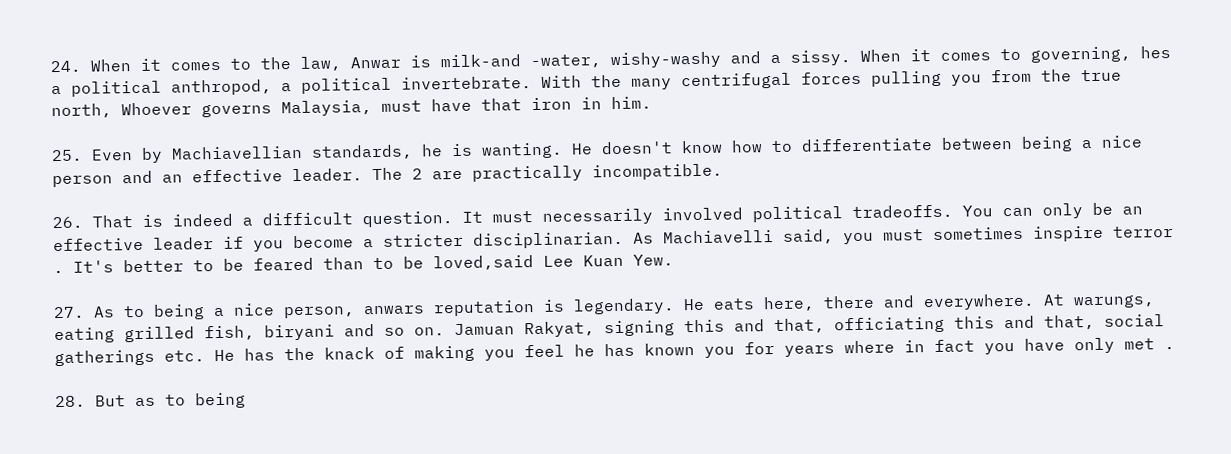24. When it comes to the law, Anwar is milk-and -water, wishy-washy and a sissy. When it comes to governing, hes a political anthropod, a political invertebrate. With the many centrifugal forces pulling you from the true north, Whoever governs Malaysia, must have that iron in him.

25. Even by Machiavellian standards, he is wanting. He doesn't know how to differentiate between being a nice person and an effective leader. The 2 are practically incompatible.

26. That is indeed a difficult question. It must necessarily involved political tradeoffs. You can only be an effective leader if you become a stricter disciplinarian. As Machiavelli said, you must sometimes inspire terror . It's better to be feared than to be loved,said Lee Kuan Yew.

27. As to being a nice person, anwars reputation is legendary. He eats here, there and everywhere. At warungs, eating grilled fish, biryani and so on. Jamuan Rakyat, signing this and that, officiating this and that, social gatherings etc. He has the knack of making you feel he has known you for years where in fact you have only met .

28. But as to being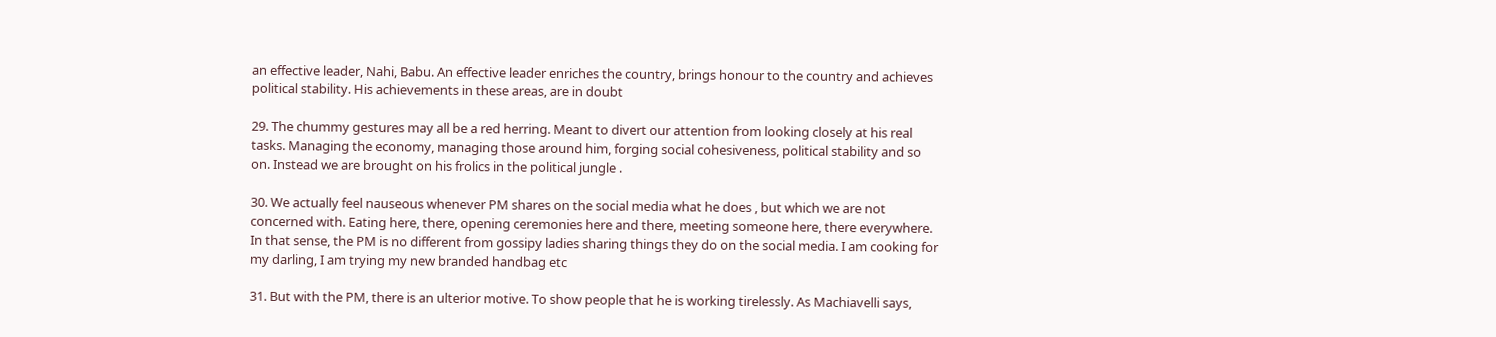an effective leader, Nahi, Babu. An effective leader enriches the country, brings honour to the country and achieves political stability. His achievements in these areas, are in doubt

29. The chummy gestures may all be a red herring. Meant to divert our attention from looking closely at his real tasks. Managing the economy, managing those around him, forging social cohesiveness, political stability and so on. Instead we are brought on his frolics in the political jungle .

30. We actually feel nauseous whenever PM shares on the social media what he does , but which we are not concerned with. Eating here, there, opening ceremonies here and there, meeting someone here, there everywhere. In that sense, the PM is no different from gossipy ladies sharing things they do on the social media. I am cooking for my darling, I am trying my new branded handbag etc

31. But with the PM, there is an ulterior motive. To show people that he is working tirelessly. As Machiavelli says,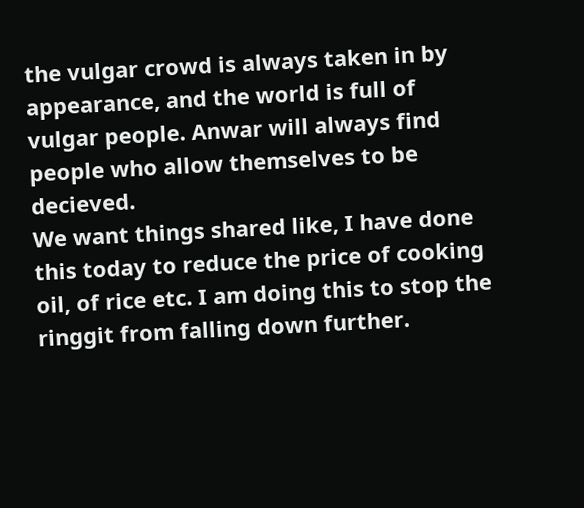the vulgar crowd is always taken in by appearance, and the world is full of vulgar people. Anwar will always find people who allow themselves to be decieved.
We want things shared like, I have done this today to reduce the price of cooking oil, of rice etc. I am doing this to stop the ringgit from falling down further.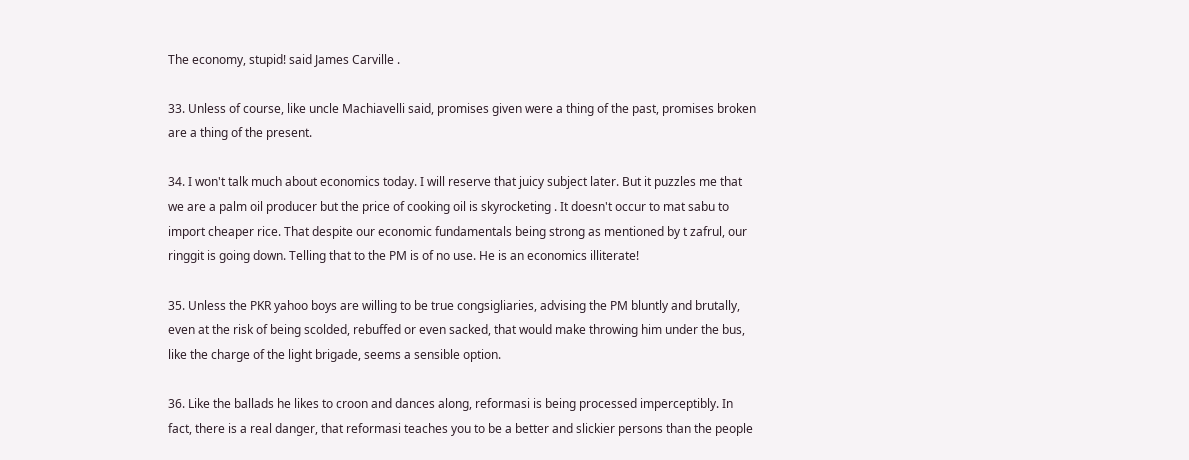The economy, stupid! said James Carville .

33. Unless of course, like uncle Machiavelli said, promises given were a thing of the past, promises broken are a thing of the present.

34. I won't talk much about economics today. I will reserve that juicy subject later. But it puzzles me that we are a palm oil producer but the price of cooking oil is skyrocketing . It doesn't occur to mat sabu to import cheaper rice. That despite our economic fundamentals being strong as mentioned by t zafrul, our ringgit is going down. Telling that to the PM is of no use. He is an economics illiterate!

35. Unless the PKR yahoo boys are willing to be true congsigliaries, advising the PM bluntly and brutally, even at the risk of being scolded, rebuffed or even sacked, that would make throwing him under the bus, like the charge of the light brigade, seems a sensible option.

36. Like the ballads he likes to croon and dances along, reformasi is being processed imperceptibly. In fact, there is a real danger, that reformasi teaches you to be a better and slickier persons than the people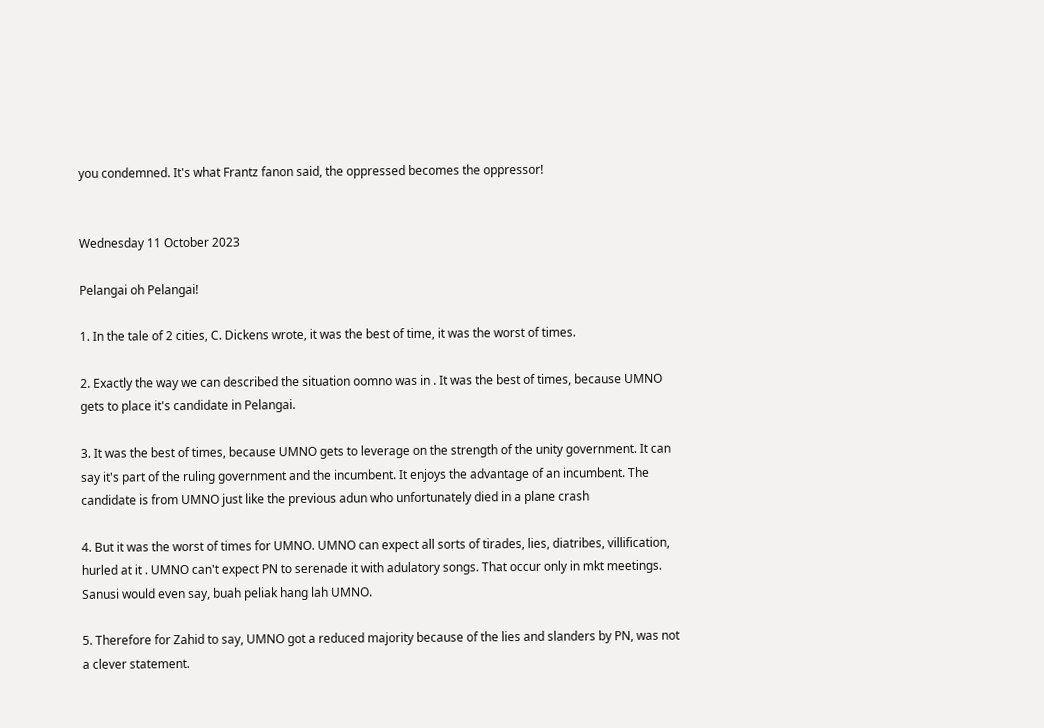you condemned. It's what Frantz fanon said, the oppressed becomes the oppressor!


Wednesday 11 October 2023

Pelangai oh Pelangai!

1. In the tale of 2 cities, C. Dickens wrote, it was the best of time, it was the worst of times.

2. Exactly the way we can described the situation oomno was in . It was the best of times, because UMNO gets to place it's candidate in Pelangai.

3. It was the best of times, because UMNO gets to leverage on the strength of the unity government. It can say it's part of the ruling government and the incumbent. It enjoys the advantage of an incumbent. The candidate is from UMNO just like the previous adun who unfortunately died in a plane crash

4. But it was the worst of times for UMNO. UMNO can expect all sorts of tirades, lies, diatribes, villification, hurled at it . UMNO can't expect PN to serenade it with adulatory songs. That occur only in mkt meetings. Sanusi would even say, buah peliak hang lah UMNO.

5. Therefore for Zahid to say, UMNO got a reduced majority because of the lies and slanders by PN, was not a clever statement.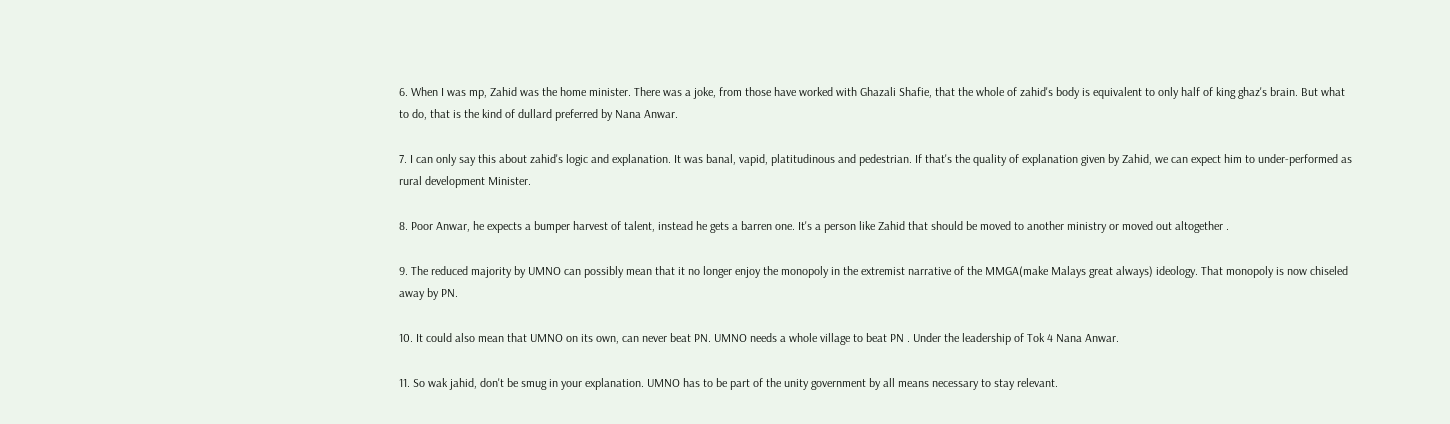6. When I was mp, Zahid was the home minister. There was a joke, from those have worked with Ghazali Shafie, that the whole of zahid's body is equivalent to only half of king ghaz's brain. But what to do, that is the kind of dullard preferred by Nana Anwar.

7. I can only say this about zahid's logic and explanation. It was banal, vapid, platitudinous and pedestrian. If that's the quality of explanation given by Zahid, we can expect him to under-performed as rural development Minister.

8. Poor Anwar, he expects a bumper harvest of talent, instead he gets a barren one. It's a person like Zahid that should be moved to another ministry or moved out altogether .

9. The reduced majority by UMNO can possibly mean that it no longer enjoy the monopoly in the extremist narrative of the MMGA(make Malays great always) ideology. That monopoly is now chiseled away by PN.

10. It could also mean that UMNO on its own, can never beat PN. UMNO needs a whole village to beat PN . Under the leadership of Tok 4 Nana Anwar.

11. So wak jahid, don't be smug in your explanation. UMNO has to be part of the unity government by all means necessary to stay relevant.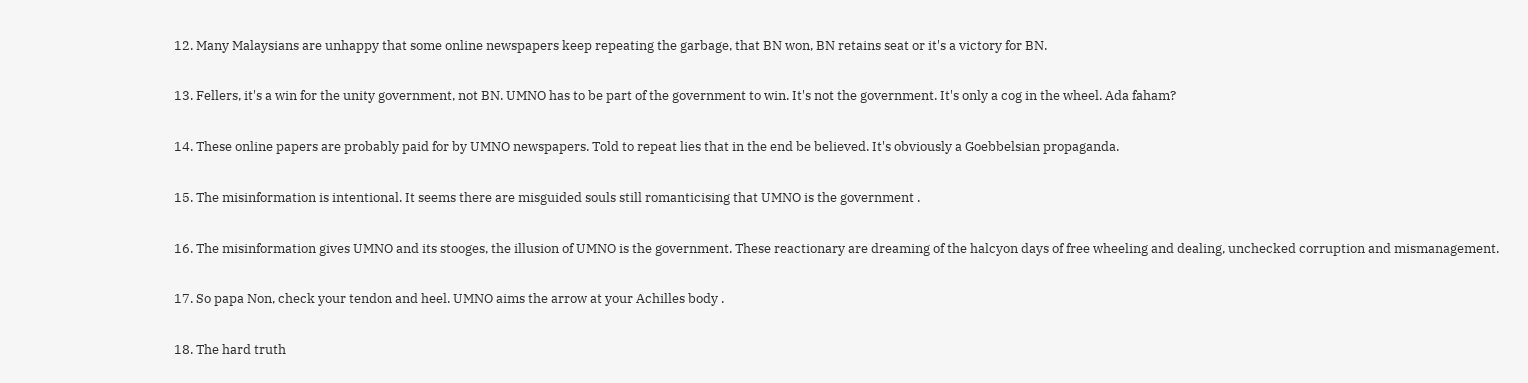12. Many Malaysians are unhappy that some online newspapers keep repeating the garbage, that BN won, BN retains seat or it's a victory for BN.

13. Fellers, it's a win for the unity government, not BN. UMNO has to be part of the government to win. It's not the government. It's only a cog in the wheel. Ada faham?

14. These online papers are probably paid for by UMNO newspapers. Told to repeat lies that in the end be believed. It's obviously a Goebbelsian propaganda.

15. The misinformation is intentional. It seems there are misguided souls still romanticising that UMNO is the government .

16. The misinformation gives UMNO and its stooges, the illusion of UMNO is the government. These reactionary are dreaming of the halcyon days of free wheeling and dealing, unchecked corruption and mismanagement.

17. So papa Non, check your tendon and heel. UMNO aims the arrow at your Achilles body .

18. The hard truth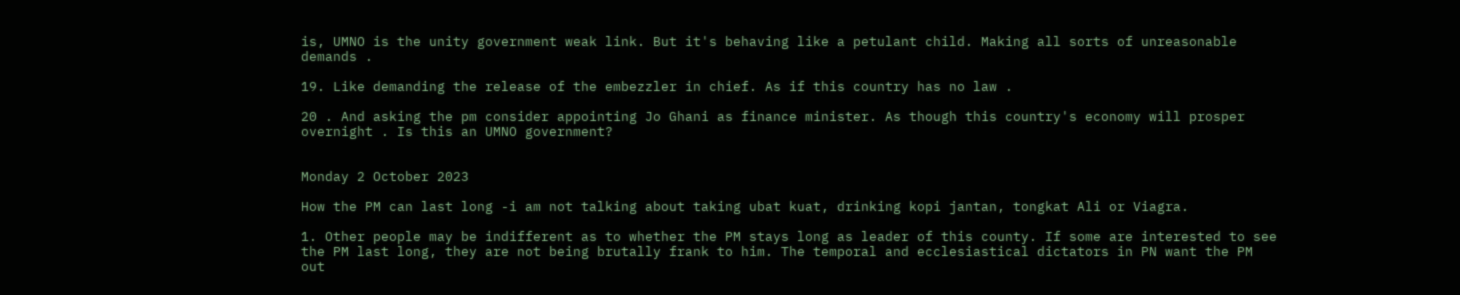is, UMNO is the unity government weak link. But it's behaving like a petulant child. Making all sorts of unreasonable demands .

19. Like demanding the release of the embezzler in chief. As if this country has no law .

20 . And asking the pm consider appointing Jo Ghani as finance minister. As though this country's economy will prosper overnight . Is this an UMNO government?


Monday 2 October 2023

How the PM can last long -i am not talking about taking ubat kuat, drinking kopi jantan, tongkat Ali or Viagra.

1. Other people may be indifferent as to whether the PM stays long as leader of this county. If some are interested to see the PM last long, they are not being brutally frank to him. The temporal and ecclesiastical dictators in PN want the PM out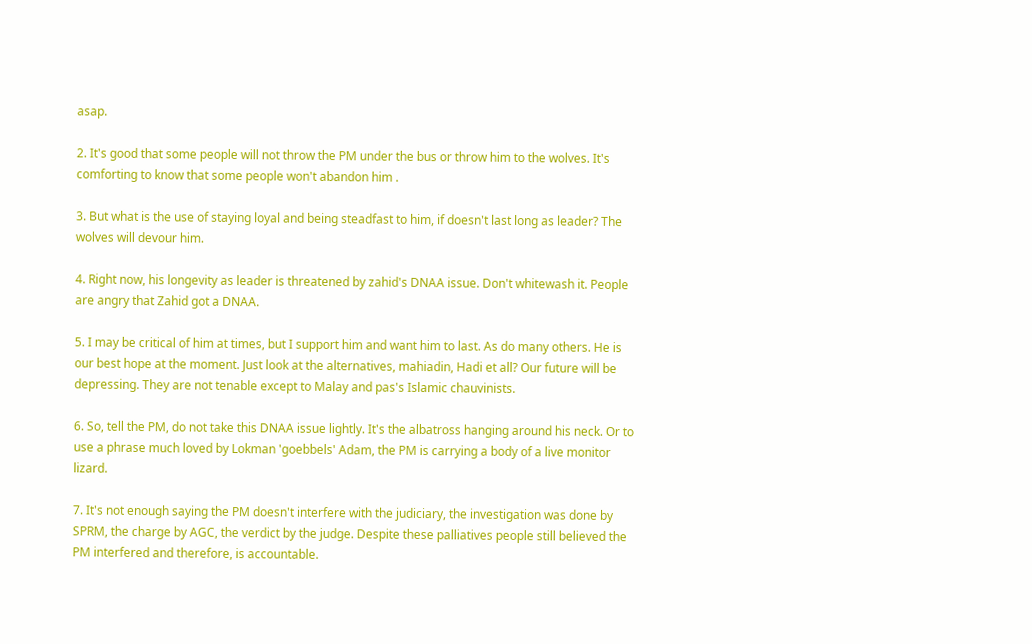asap.

2. It's good that some people will not throw the PM under the bus or throw him to the wolves. It's comforting to know that some people won't abandon him .

3. But what is the use of staying loyal and being steadfast to him, if doesn't last long as leader? The wolves will devour him.

4. Right now, his longevity as leader is threatened by zahid's DNAA issue. Don't whitewash it. People are angry that Zahid got a DNAA.

5. I may be critical of him at times, but I support him and want him to last. As do many others. He is our best hope at the moment. Just look at the alternatives, mahiadin, Hadi et all? Our future will be depressing. They are not tenable except to Malay and pas's Islamic chauvinists.

6. So, tell the PM, do not take this DNAA issue lightly. It's the albatross hanging around his neck. Or to use a phrase much loved by Lokman 'goebbels' Adam, the PM is carrying a body of a live monitor lizard.

7. It's not enough saying the PM doesn't interfere with the judiciary, the investigation was done by SPRM, the charge by AGC, the verdict by the judge. Despite these palliatives people still believed the PM interfered and therefore, is accountable.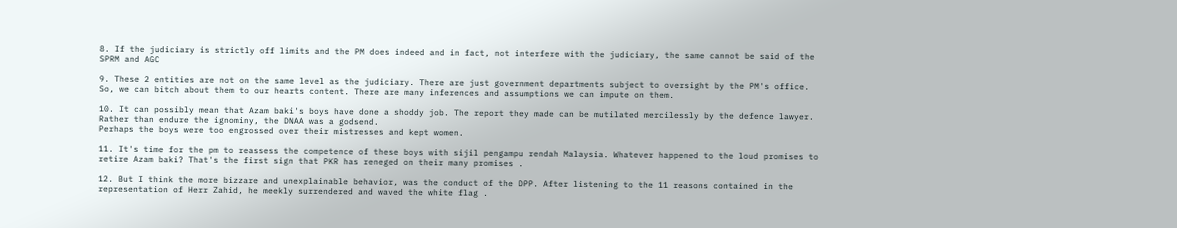8. If the judiciary is strictly off limits and the PM does indeed and in fact, not interfere with the judiciary, the same cannot be said of the SPRM and AGC

9. These 2 entities are not on the same level as the judiciary. There are just government departments subject to oversight by the PM's office. So, we can bitch about them to our hearts content. There are many inferences and assumptions we can impute on them.

10. It can possibly mean that Azam baki's boys have done a shoddy job. The report they made can be mutilated mercilessly by the defence lawyer. Rather than endure the ignominy, the DNAA was a godsend.
Perhaps the boys were too engrossed over their mistresses and kept women.

11. It's time for the pm to reassess the competence of these boys with sijil pengampu rendah Malaysia. Whatever happened to the loud promises to retire Azam baki? That's the first sign that PKR has reneged on their many promises .

12. But I think the more bizzare and unexplainable behavior, was the conduct of the DPP. After listening to the 11 reasons contained in the representation of Herr Zahid, he meekly surrendered and waved the white flag .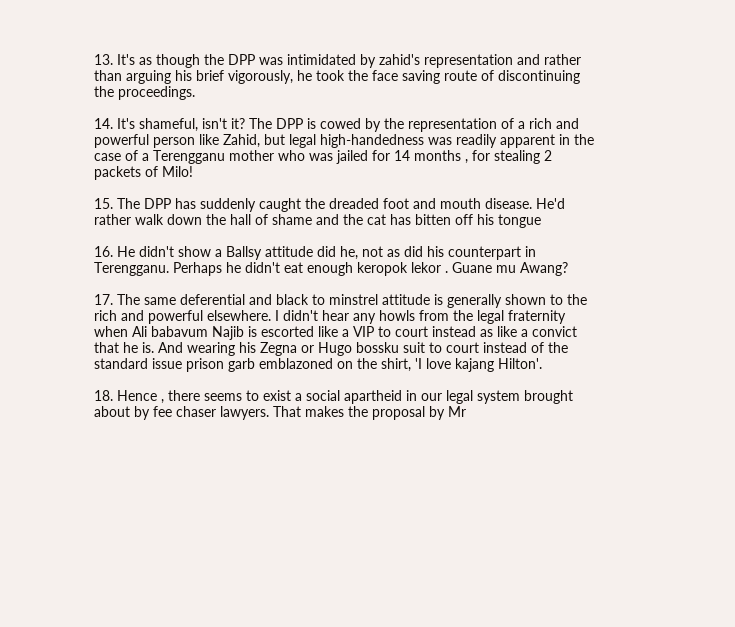13. It's as though the DPP was intimidated by zahid's representation and rather than arguing his brief vigorously, he took the face saving route of discontinuing the proceedings.

14. It's shameful, isn't it? The DPP is cowed by the representation of a rich and powerful person like Zahid, but legal high-handedness was readily apparent in the case of a Terengganu mother who was jailed for 14 months , for stealing 2 packets of Milo!

15. The DPP has suddenly caught the dreaded foot and mouth disease. He'd rather walk down the hall of shame and the cat has bitten off his tongue

16. He didn't show a Ballsy attitude did he, not as did his counterpart in Terengganu. Perhaps he didn't eat enough keropok lekor . Guane mu Awang?

17. The same deferential and black to minstrel attitude is generally shown to the rich and powerful elsewhere. I didn't hear any howls from the legal fraternity when Ali babavum Najib is escorted like a VIP to court instead as like a convict that he is. And wearing his Zegna or Hugo bossku suit to court instead of the standard issue prison garb emblazoned on the shirt, 'I love kajang Hilton'.

18. Hence , there seems to exist a social apartheid in our legal system brought about by fee chaser lawyers. That makes the proposal by Mr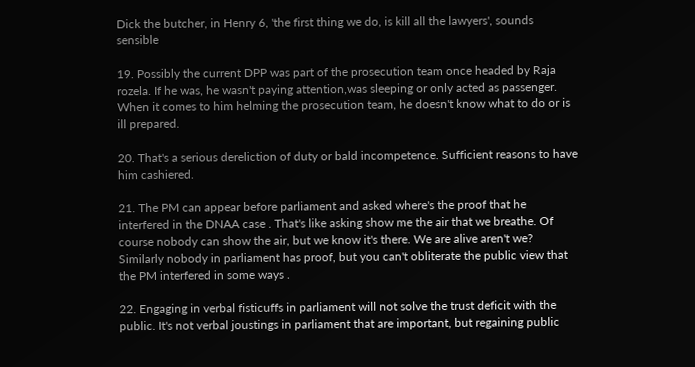Dick the butcher, in Henry 6, 'the first thing we do, is kill all the lawyers', sounds sensible

19. Possibly the current DPP was part of the prosecution team once headed by Raja rozela. If he was, he wasn't paying attention,was sleeping or only acted as passenger. When it comes to him helming the prosecution team, he doesn't know what to do or is ill prepared.

20. That's a serious dereliction of duty or bald incompetence. Sufficient reasons to have him cashiered.

21. The PM can appear before parliament and asked where's the proof that he interfered in the DNAA case . That's like asking show me the air that we breathe. Of course nobody can show the air, but we know it's there. We are alive aren't we? Similarly nobody in parliament has proof, but you can't obliterate the public view that the PM interfered in some ways .

22. Engaging in verbal fisticuffs in parliament will not solve the trust deficit with the public. It's not verbal joustings in parliament that are important, but regaining public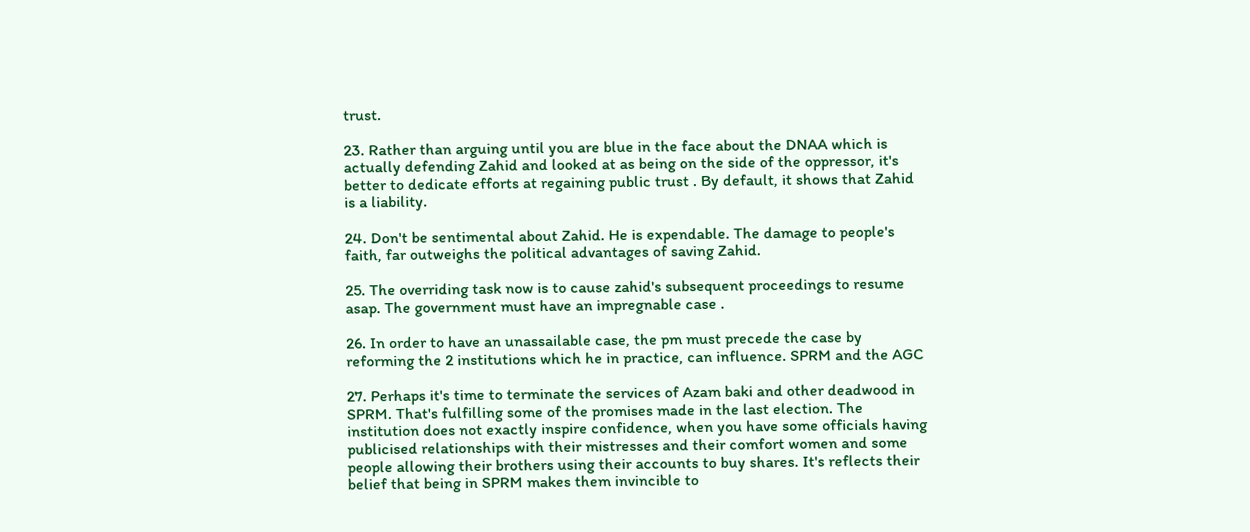trust.

23. Rather than arguing until you are blue in the face about the DNAA which is actually defending Zahid and looked at as being on the side of the oppressor, it's better to dedicate efforts at regaining public trust . By default, it shows that Zahid is a liability.

24. Don't be sentimental about Zahid. He is expendable. The damage to people's faith, far outweighs the political advantages of saving Zahid.

25. The overriding task now is to cause zahid's subsequent proceedings to resume asap. The government must have an impregnable case .

26. In order to have an unassailable case, the pm must precede the case by reforming the 2 institutions which he in practice, can influence. SPRM and the AGC

27. Perhaps it's time to terminate the services of Azam baki and other deadwood in SPRM. That's fulfilling some of the promises made in the last election. The institution does not exactly inspire confidence, when you have some officials having publicised relationships with their mistresses and their comfort women and some people allowing their brothers using their accounts to buy shares. It's reflects their belief that being in SPRM makes them invincible to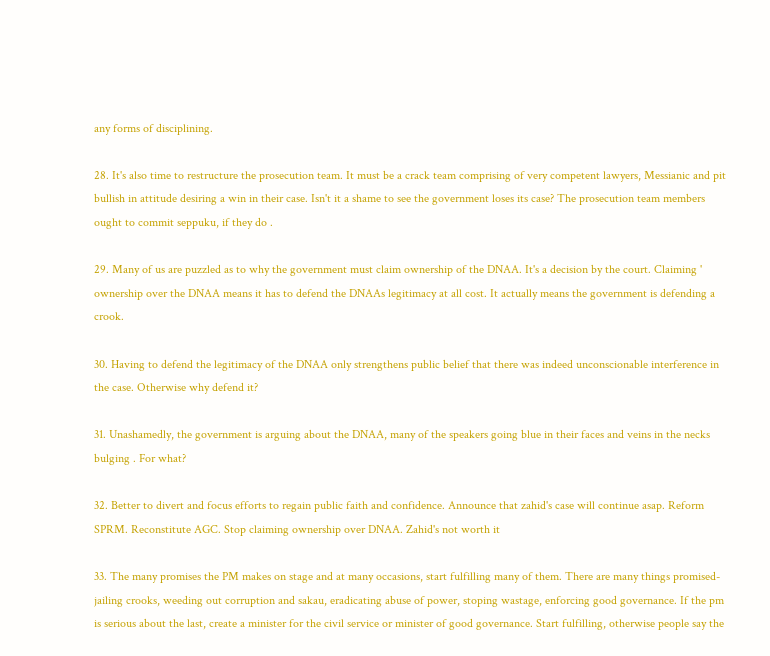any forms of disciplining.

28. It's also time to restructure the prosecution team. It must be a crack team comprising of very competent lawyers, Messianic and pit bullish in attitude desiring a win in their case. Isn't it a shame to see the government loses its case? The prosecution team members ought to commit seppuku, if they do .

29. Many of us are puzzled as to why the government must claim ownership of the DNAA. It's a decision by the court. Claiming ' ownership over the DNAA means it has to defend the DNAAs legitimacy at all cost. It actually means the government is defending a crook.

30. Having to defend the legitimacy of the DNAA only strengthens public belief that there was indeed unconscionable interference in the case. Otherwise why defend it?

31. Unashamedly, the government is arguing about the DNAA, many of the speakers going blue in their faces and veins in the necks bulging . For what?

32. Better to divert and focus efforts to regain public faith and confidence. Announce that zahid's case will continue asap. Reform SPRM. Reconstitute AGC. Stop claiming ownership over DNAA. Zahid's not worth it

33. The many promises the PM makes on stage and at many occasions, start fulfilling many of them. There are many things promised-jailing crooks, weeding out corruption and sakau, eradicating abuse of power, stoping wastage, enforcing good governance. If the pm is serious about the last, create a minister for the civil service or minister of good governance. Start fulfilling, otherwise people say the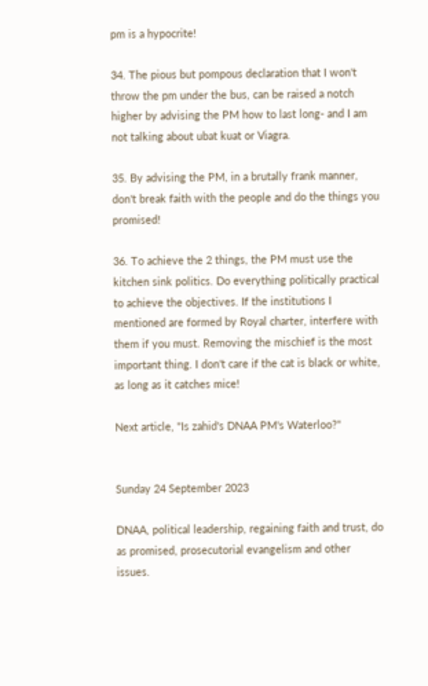pm is a hypocrite!

34. The pious but pompous declaration that I won't throw the pm under the bus, can be raised a notch higher by advising the PM how to last long- and I am not talking about ubat kuat or Viagra.

35. By advising the PM, in a brutally frank manner, don't break faith with the people and do the things you promised!

36. To achieve the 2 things, the PM must use the kitchen sink politics. Do everything politically practical to achieve the objectives. If the institutions I mentioned are formed by Royal charter, interfere with them if you must. Removing the mischief is the most important thing. I don't care if the cat is black or white, as long as it catches mice!

Next article, "Is zahid's DNAA PM's Waterloo?"


Sunday 24 September 2023

DNAA, political leadership, regaining faith and trust, do as promised, prosecutorial evangelism and other issues.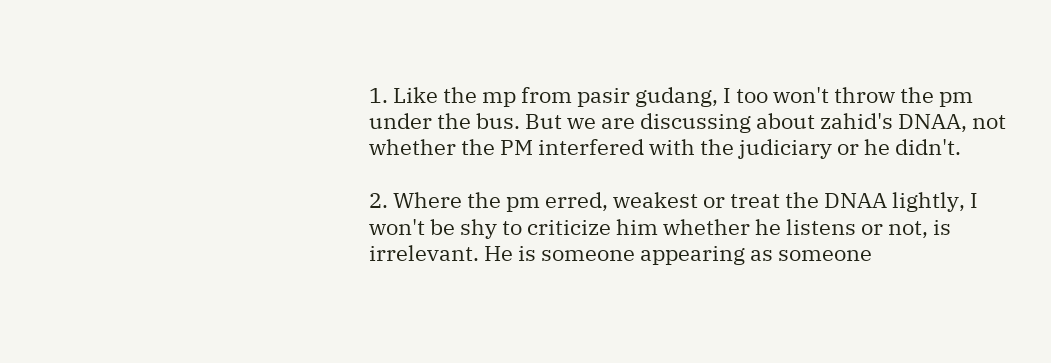1. Like the mp from pasir gudang, I too won't throw the pm under the bus. But we are discussing about zahid's DNAA, not whether the PM interfered with the judiciary or he didn't.

2. Where the pm erred, weakest or treat the DNAA lightly, I won't be shy to criticize him whether he listens or not, is irrelevant. He is someone appearing as someone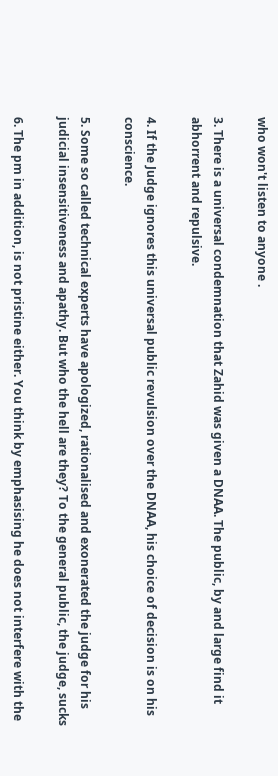who won't listen to anyone .

3. There is a universal condemnation that Zahid was given a DNAA. The public, by and large find it abhorrent and repulsive.

4. If the Judge ignores this universal public revulsion over the DNAA, his choice of decision is on his conscience.

5. Some so called technical experts have apologized, rationalised and exonerated the judge for his judicial insensitiveness and apathy. But who the hell are they? To the general public, the judge, sucks

6. The pm in addition, is not pristine either. You think by emphasising he does not interfere with the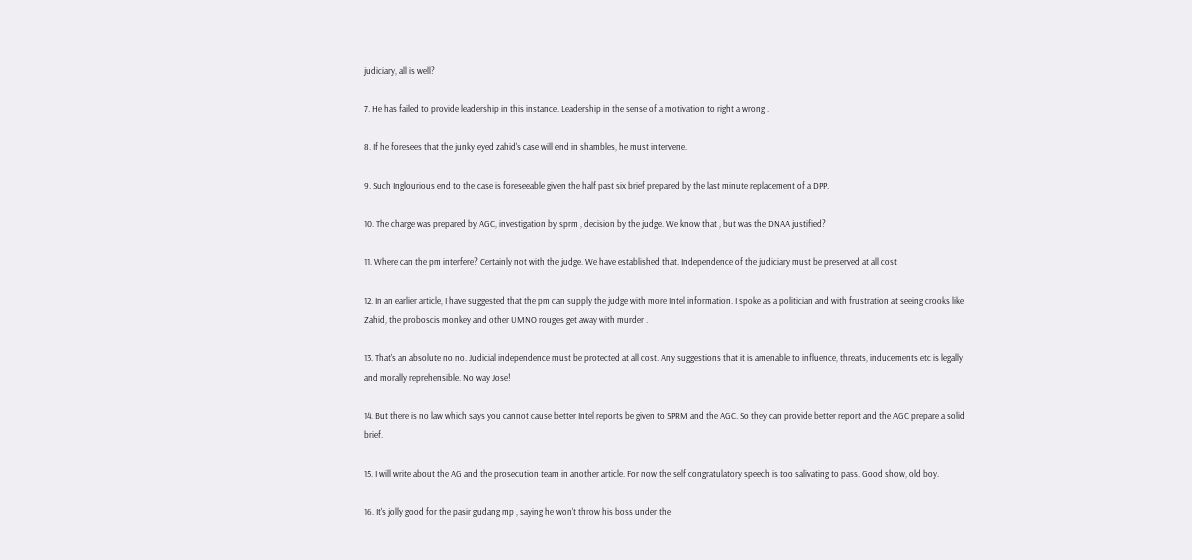judiciary, all is well?

7. He has failed to provide leadership in this instance. Leadership in the sense of a motivation to right a wrong .

8. If he foresees that the junky eyed zahid's case will end in shambles, he must intervene.

9. Such Inglourious end to the case is foreseeable given the half past six brief prepared by the last minute replacement of a DPP.

10. The charge was prepared by AGC, investigation by sprm , decision by the judge. We know that , but was the DNAA justified?

11. Where can the pm interfere? Certainly not with the judge. We have established that. Independence of the judiciary must be preserved at all cost

12. In an earlier article, I have suggested that the pm can supply the judge with more Intel information. I spoke as a politician and with frustration at seeing crooks like Zahid, the proboscis monkey and other UMNO rouges get away with murder .

13. That's an absolute no no. Judicial independence must be protected at all cost. Any suggestions that it is amenable to influence, threats, inducements etc is legally and morally reprehensible. No way Jose!

14. But there is no law which says you cannot cause better Intel reports be given to SPRM and the AGC. So they can provide better report and the AGC prepare a solid brief.

15. I will write about the AG and the prosecution team in another article. For now the self congratulatory speech is too salivating to pass. Good show, old boy.

16. It's jolly good for the pasir gudang mp , saying he won't throw his boss under the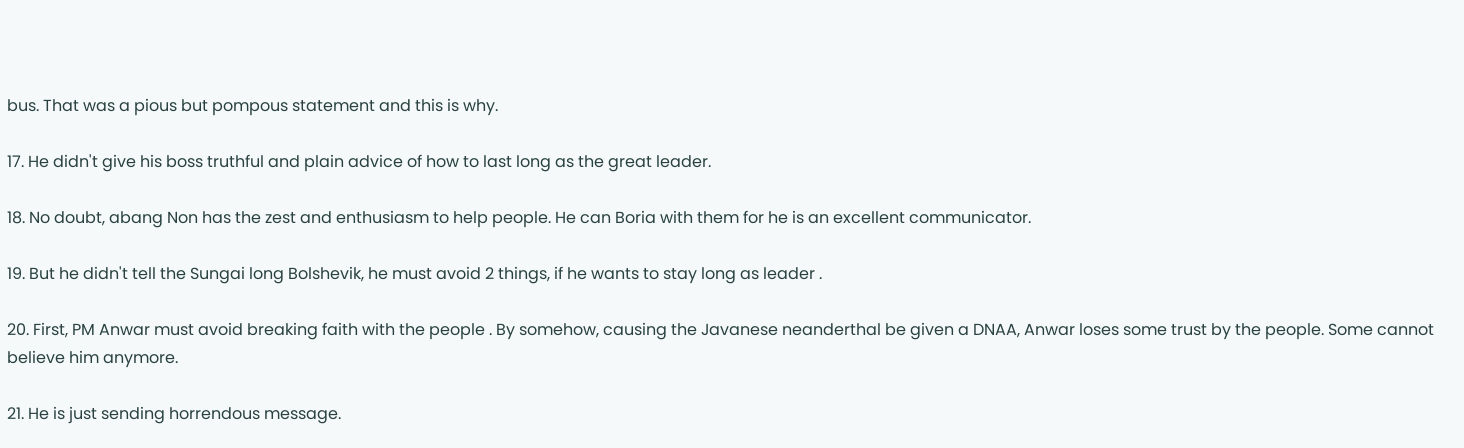bus. That was a pious but pompous statement and this is why.

17. He didn't give his boss truthful and plain advice of how to last long as the great leader.

18. No doubt, abang Non has the zest and enthusiasm to help people. He can Boria with them for he is an excellent communicator.

19. But he didn't tell the Sungai long Bolshevik, he must avoid 2 things, if he wants to stay long as leader .

20. First, PM Anwar must avoid breaking faith with the people . By somehow, causing the Javanese neanderthal be given a DNAA, Anwar loses some trust by the people. Some cannot believe him anymore.

21. He is just sending horrendous message.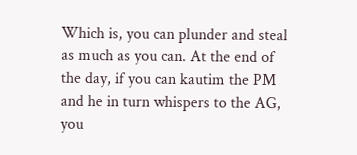Which is, you can plunder and steal as much as you can. At the end of the day, if you can kautim the PM and he in turn whispers to the AG, you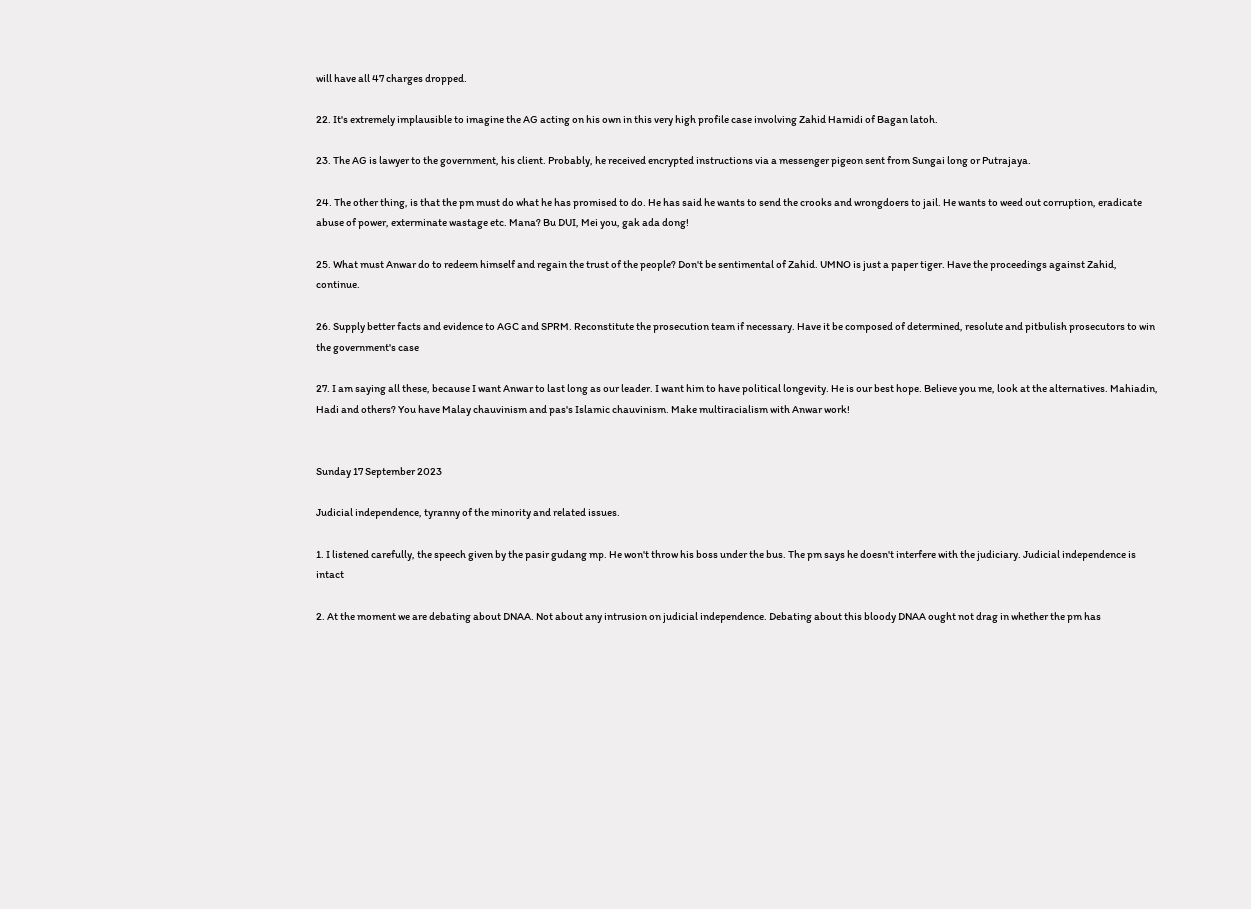will have all 47 charges dropped.

22. It's extremely implausible to imagine the AG acting on his own in this very high profile case involving Zahid Hamidi of Bagan latoh.

23. The AG is lawyer to the government, his client. Probably, he received encrypted instructions via a messenger pigeon sent from Sungai long or Putrajaya.

24. The other thing, is that the pm must do what he has promised to do. He has said he wants to send the crooks and wrongdoers to jail. He wants to weed out corruption, eradicate abuse of power, exterminate wastage etc. Mana? Bu DUI, Mei you, gak ada dong!

25. What must Anwar do to redeem himself and regain the trust of the people? Don't be sentimental of Zahid. UMNO is just a paper tiger. Have the proceedings against Zahid, continue.

26. Supply better facts and evidence to AGC and SPRM. Reconstitute the prosecution team if necessary. Have it be composed of determined, resolute and pitbulish prosecutors to win the government's case

27. I am saying all these, because I want Anwar to last long as our leader. I want him to have political longevity. He is our best hope. Believe you me, look at the alternatives. Mahiadin, Hadi and others? You have Malay chauvinism and pas's Islamic chauvinism. Make multiracialism with Anwar work!


Sunday 17 September 2023

Judicial independence, tyranny of the minority and related issues.

1. I listened carefully, the speech given by the pasir gudang mp. He won't throw his boss under the bus. The pm says he doesn't interfere with the judiciary. Judicial independence is intact

2. At the moment we are debating about DNAA. Not about any intrusion on judicial independence. Debating about this bloody DNAA ought not drag in whether the pm has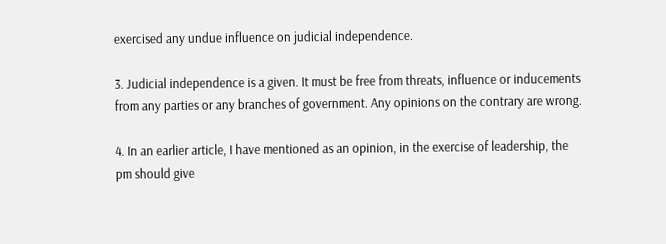exercised any undue influence on judicial independence.

3. Judicial independence is a given. It must be free from threats, influence or inducements from any parties or any branches of government. Any opinions on the contrary are wrong.

4. In an earlier article, I have mentioned as an opinion, in the exercise of leadership, the pm should give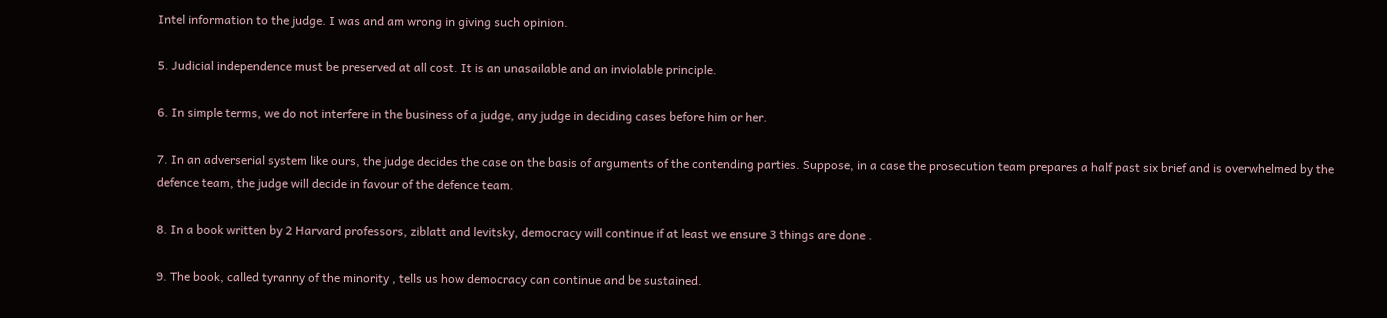Intel information to the judge. I was and am wrong in giving such opinion.

5. Judicial independence must be preserved at all cost. It is an unasailable and an inviolable principle.

6. In simple terms, we do not interfere in the business of a judge, any judge in deciding cases before him or her.

7. In an adverserial system like ours, the judge decides the case on the basis of arguments of the contending parties. Suppose, in a case the prosecution team prepares a half past six brief and is overwhelmed by the defence team, the judge will decide in favour of the defence team.

8. In a book written by 2 Harvard professors, ziblatt and levitsky, democracy will continue if at least we ensure 3 things are done .

9. The book, called tyranny of the minority , tells us how democracy can continue and be sustained.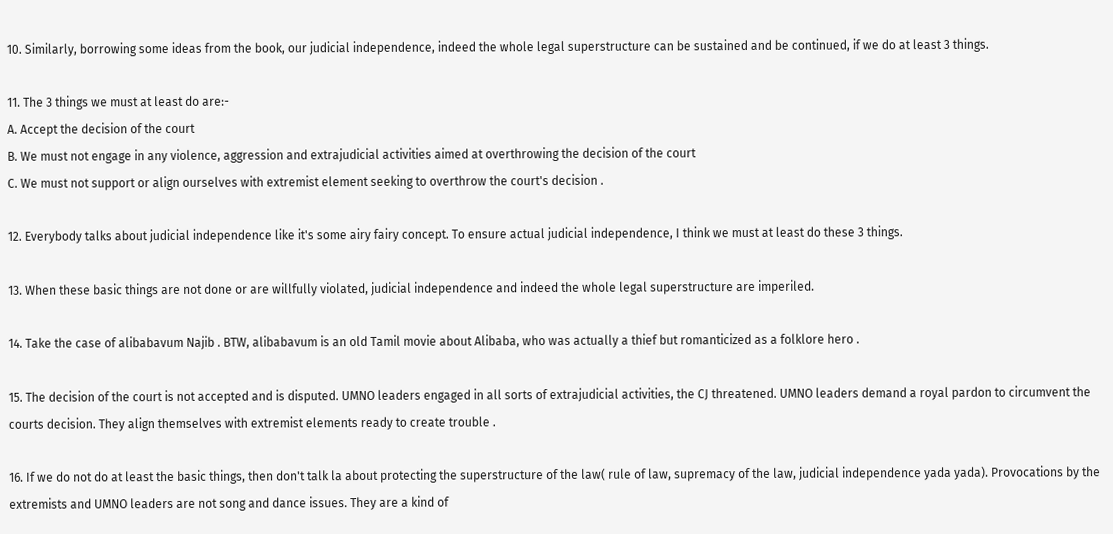10. Similarly, borrowing some ideas from the book, our judicial independence, indeed the whole legal superstructure can be sustained and be continued, if we do at least 3 things.

11. The 3 things we must at least do are:-
A. Accept the decision of the court
B. We must not engage in any violence, aggression and extrajudicial activities aimed at overthrowing the decision of the court
C. We must not support or align ourselves with extremist element seeking to overthrow the court's decision .

12. Everybody talks about judicial independence like it's some airy fairy concept. To ensure actual judicial independence, I think we must at least do these 3 things.

13. When these basic things are not done or are willfully violated, judicial independence and indeed the whole legal superstructure are imperiled.

14. Take the case of alibabavum Najib . BTW, alibabavum is an old Tamil movie about Alibaba, who was actually a thief but romanticized as a folklore hero .

15. The decision of the court is not accepted and is disputed. UMNO leaders engaged in all sorts of extrajudicial activities, the CJ threatened. UMNO leaders demand a royal pardon to circumvent the courts decision. They align themselves with extremist elements ready to create trouble .

16. If we do not do at least the basic things, then don't talk la about protecting the superstructure of the law( rule of law, supremacy of the law, judicial independence yada yada). Provocations by the extremists and UMNO leaders are not song and dance issues. They are a kind of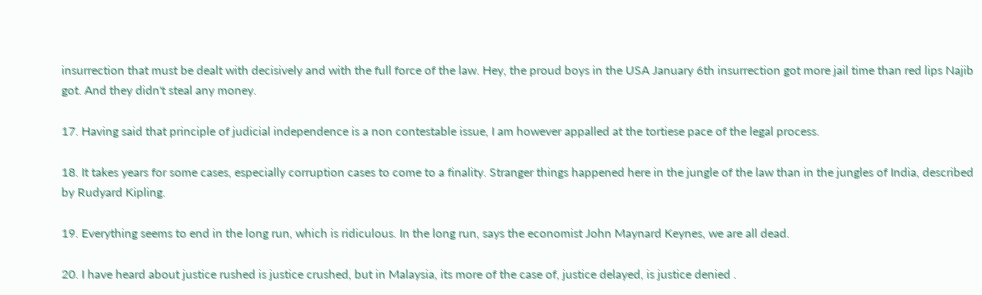insurrection that must be dealt with decisively and with the full force of the law. Hey, the proud boys in the USA January 6th insurrection got more jail time than red lips Najib got. And they didn't steal any money.

17. Having said that principle of judicial independence is a non contestable issue, I am however appalled at the tortiese pace of the legal process.

18. It takes years for some cases, especially corruption cases to come to a finality. Stranger things happened here in the jungle of the law than in the jungles of India, described by Rudyard Kipling.

19. Everything seems to end in the long run, which is ridiculous. In the long run, says the economist John Maynard Keynes, we are all dead.

20. I have heard about justice rushed is justice crushed, but in Malaysia, its more of the case of, justice delayed, is justice denied .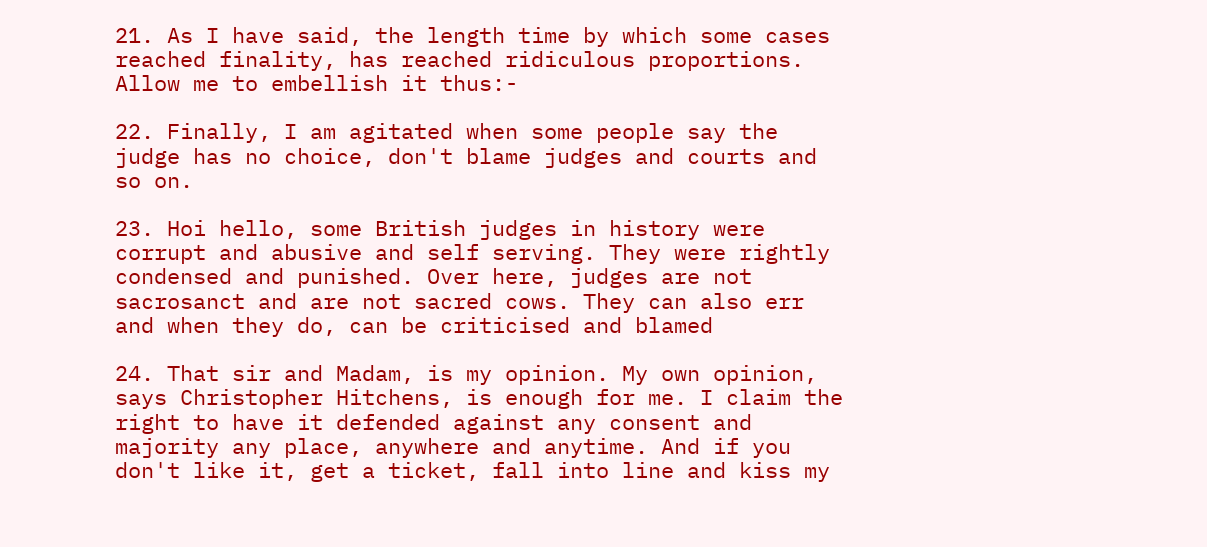21. As I have said, the length time by which some cases reached finality, has reached ridiculous proportions. Allow me to embellish it thus:-

22. Finally, I am agitated when some people say the judge has no choice, don't blame judges and courts and so on.

23. Hoi hello, some British judges in history were corrupt and abusive and self serving. They were rightly condensed and punished. Over here, judges are not sacrosanct and are not sacred cows. They can also err and when they do, can be criticised and blamed

24. That sir and Madam, is my opinion. My own opinion, says Christopher Hitchens, is enough for me. I claim the right to have it defended against any consent and majority any place, anywhere and anytime. And if you don't like it, get a ticket, fall into line and kiss my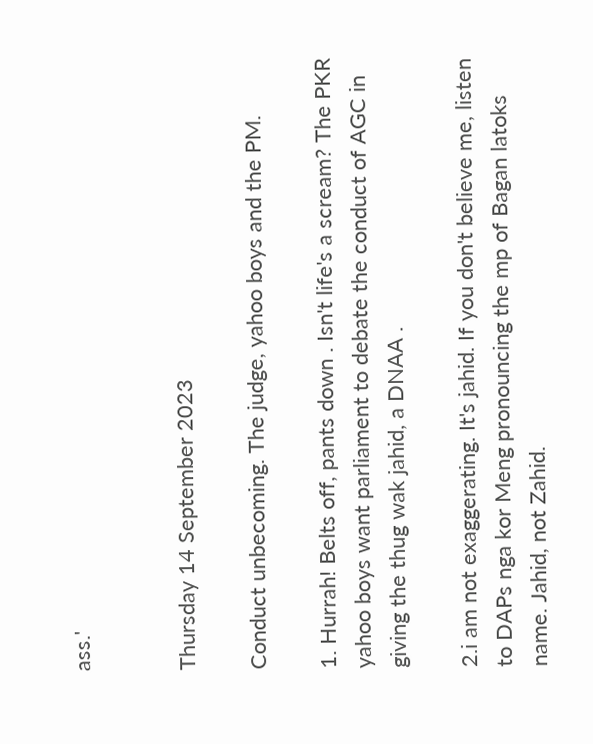ass.'


Thursday 14 September 2023

Conduct unbecoming. The judge, yahoo boys and the PM.

1. Hurrah! Belts off, pants down . Isn't life's a scream? The PKR yahoo boys want parliament to debate the conduct of AGC in giving the thug wak jahid, a DNAA .

2.i am not exaggerating. It's jahid. If you don't believe me, listen to DAPs nga kor Meng pronouncing the mp of Bagan latoks name. Jahid, not Zahid.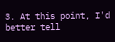3. At this point, I'd better tell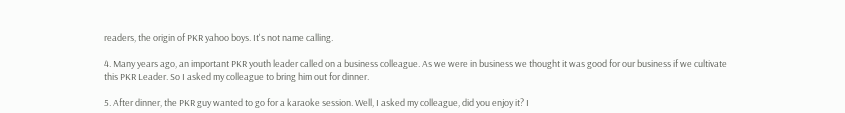readers, the origin of PKR yahoo boys. It's not name calling.

4. Many years ago, an important PKR youth leader called on a business colleague. As we were in business we thought it was good for our business if we cultivate this PKR Leader. So I asked my colleague to bring him out for dinner.

5. After dinner, the PKR guy wanted to go for a karaoke session. Well, I asked my colleague, did you enjoy it? I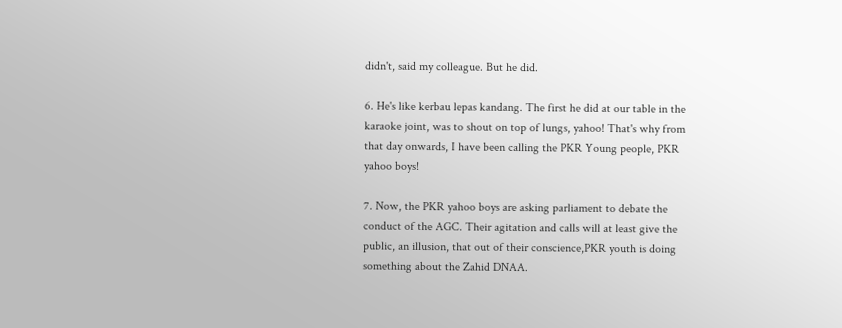didn't, said my colleague. But he did.

6. He's like kerbau lepas kandang. The first he did at our table in the karaoke joint, was to shout on top of lungs, yahoo! That's why from that day onwards, I have been calling the PKR Young people, PKR yahoo boys!

7. Now, the PKR yahoo boys are asking parliament to debate the conduct of the AGC. Their agitation and calls will at least give the public, an illusion, that out of their conscience,PKR youth is doing something about the Zahid DNAA.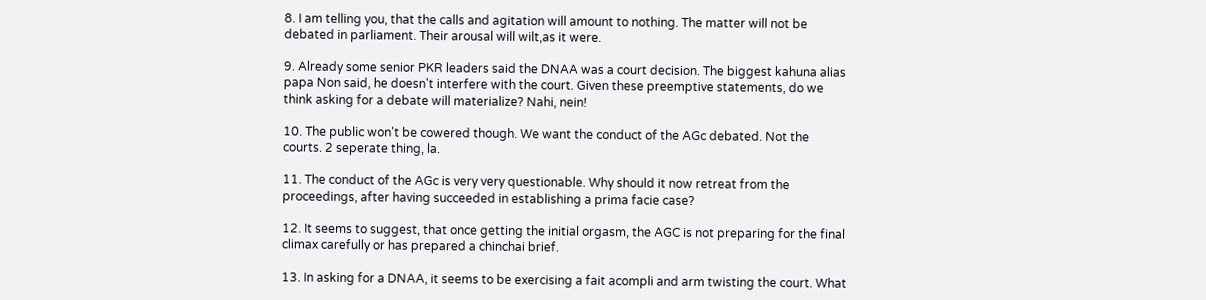8. I am telling you, that the calls and agitation will amount to nothing. The matter will not be debated in parliament. Their arousal will wilt,as it were.

9. Already some senior PKR leaders said the DNAA was a court decision. The biggest kahuna alias papa Non said, he doesn't interfere with the court. Given these preemptive statements, do we think asking for a debate will materialize? Nahi, nein!

10. The public won't be cowered though. We want the conduct of the AGc debated. Not the courts. 2 seperate thing, la.

11. The conduct of the AGc is very very questionable. Why should it now retreat from the proceedings, after having succeeded in establishing a prima facie case?

12. It seems to suggest, that once getting the initial orgasm, the AGC is not preparing for the final climax carefully or has prepared a chinchai brief.

13. In asking for a DNAA, it seems to be exercising a fait acompli and arm twisting the court. What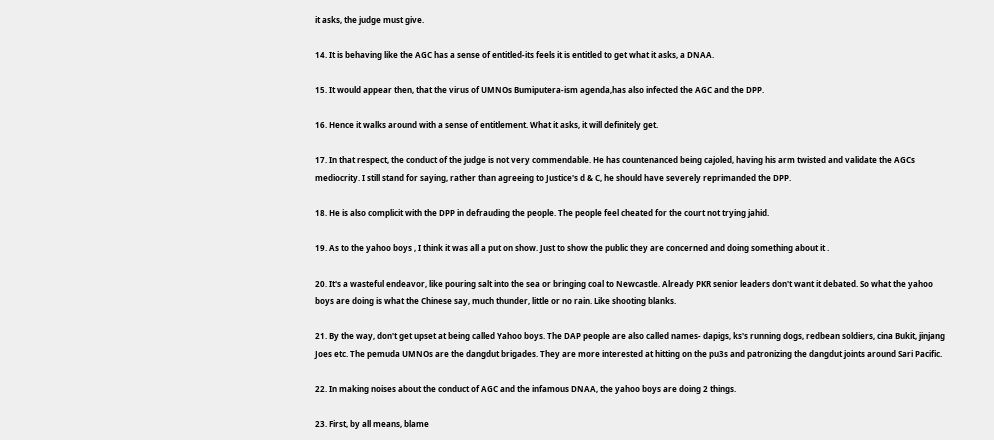it asks, the judge must give.

14. It is behaving like the AGC has a sense of entitled-its feels it is entitled to get what it asks, a DNAA.

15. It would appear then, that the virus of UMNOs Bumiputera-ism agenda,has also infected the AGC and the DPP.

16. Hence it walks around with a sense of entitlement. What it asks, it will definitely get.

17. In that respect, the conduct of the judge is not very commendable. He has countenanced being cajoled, having his arm twisted and validate the AGCs mediocrity. I still stand for saying, rather than agreeing to Justice's d & C, he should have severely reprimanded the DPP.

18. He is also complicit with the DPP in defrauding the people. The people feel cheated for the court not trying jahid.

19. As to the yahoo boys , I think it was all a put on show. Just to show the public they are concerned and doing something about it .

20. It's a wasteful endeavor, like pouring salt into the sea or bringing coal to Newcastle. Already PKR senior leaders don't want it debated. So what the yahoo boys are doing is what the Chinese say, much thunder, little or no rain. Like shooting blanks.

21. By the way, don't get upset at being called Yahoo boys. The DAP people are also called names- dapigs, ks's running dogs, redbean soldiers, cina Bukit, jinjang Joes etc. The pemuda UMNOs are the dangdut brigades. They are more interested at hitting on the pu3s and patronizing the dangdut joints around Sari Pacific.

22. In making noises about the conduct of AGC and the infamous DNAA, the yahoo boys are doing 2 things.

23. First, by all means, blame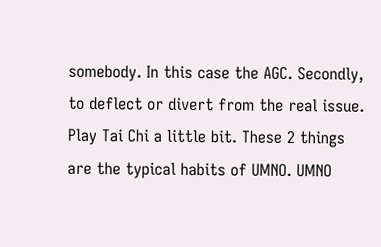somebody. In this case the AGC. Secondly, to deflect or divert from the real issue. Play Tai Chi a little bit. These 2 things are the typical habits of UMNO. UMNO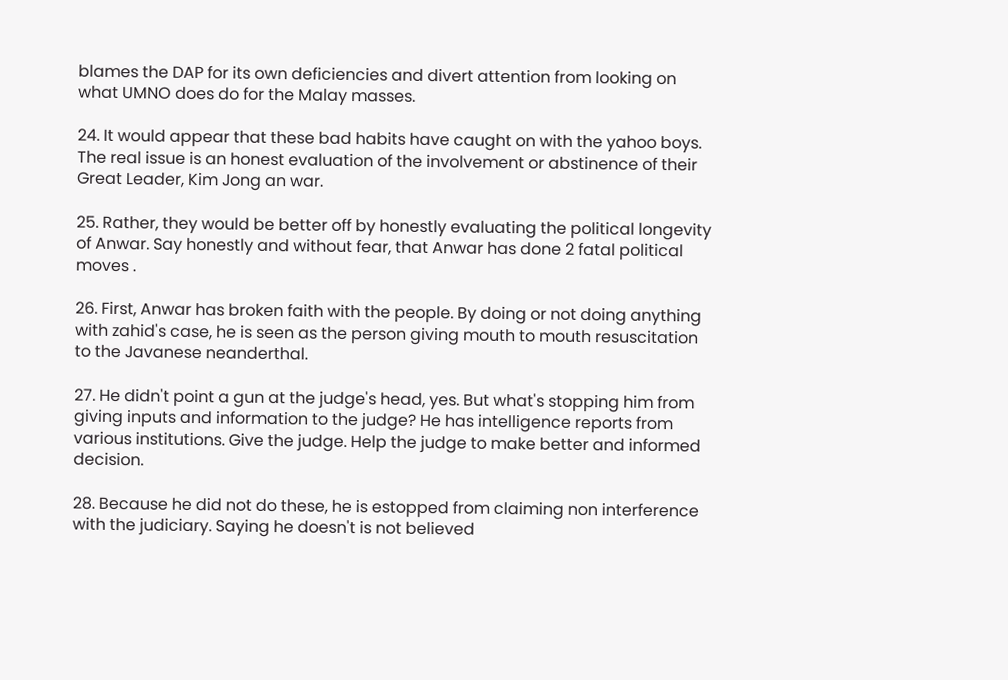blames the DAP for its own deficiencies and divert attention from looking on what UMNO does do for the Malay masses.

24. It would appear that these bad habits have caught on with the yahoo boys. The real issue is an honest evaluation of the involvement or abstinence of their Great Leader, Kim Jong an war.

25. Rather, they would be better off by honestly evaluating the political longevity of Anwar. Say honestly and without fear, that Anwar has done 2 fatal political moves .

26. First, Anwar has broken faith with the people. By doing or not doing anything with zahid's case, he is seen as the person giving mouth to mouth resuscitation to the Javanese neanderthal.

27. He didn't point a gun at the judge's head, yes. But what's stopping him from giving inputs and information to the judge? He has intelligence reports from various institutions. Give the judge. Help the judge to make better and informed decision.

28. Because he did not do these, he is estopped from claiming non interference with the judiciary. Saying he doesn't is not believed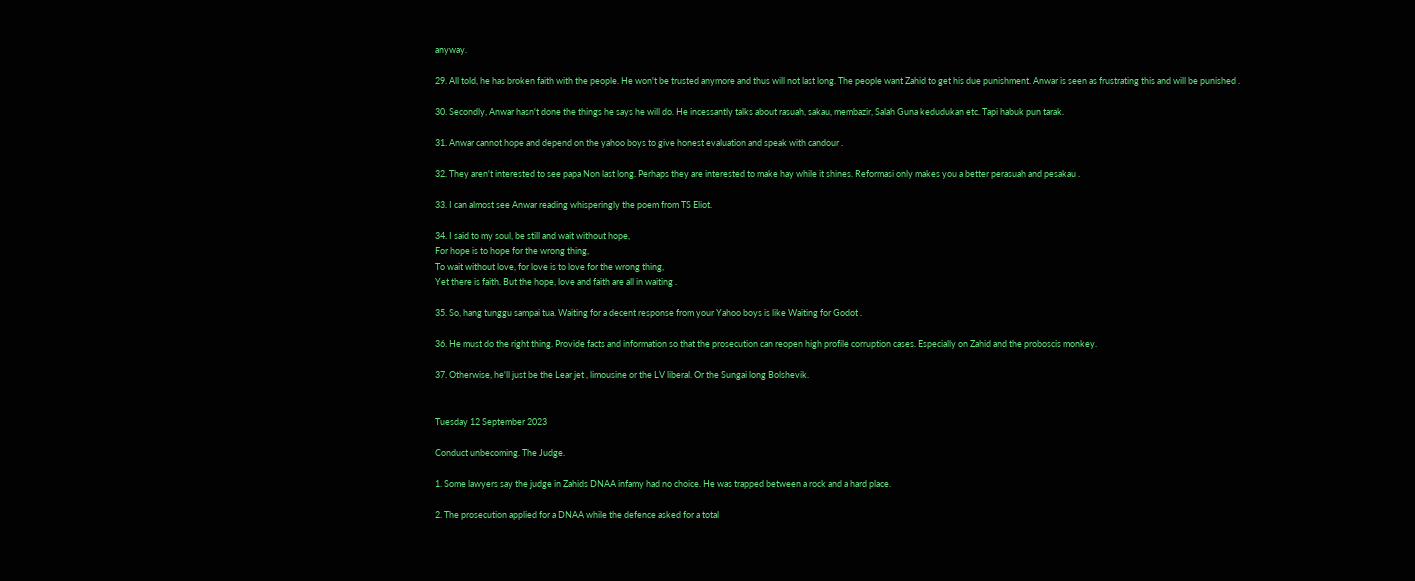anyway.

29. All told, he has broken faith with the people. He won't be trusted anymore and thus will not last long. The people want Zahid to get his due punishment. Anwar is seen as frustrating this and will be punished .

30. Secondly, Anwar hasn't done the things he says he will do. He incessantly talks about rasuah, sakau, membazir, Salah Guna kedudukan etc. Tapi habuk pun tarak.

31. Anwar cannot hope and depend on the yahoo boys to give honest evaluation and speak with candour .

32. They aren't interested to see papa Non last long. Perhaps they are interested to make hay while it shines. Reformasi only makes you a better perasuah and pesakau .

33. I can almost see Anwar reading whisperingly the poem from TS Eliot.

34. I said to my soul, be still and wait without hope,
For hope is to hope for the wrong thing,
To wait without love, for love is to love for the wrong thing,
Yet there is faith. But the hope, love and faith are all in waiting .

35. So, hang tunggu sampai tua. Waiting for a decent response from your Yahoo boys is like Waiting for Godot .

36. He must do the right thing. Provide facts and information so that the prosecution can reopen high profile corruption cases. Especially on Zahid and the proboscis monkey.

37. Otherwise, he'll just be the Lear jet , limousine or the LV liberal. Or the Sungai long Bolshevik.


Tuesday 12 September 2023

Conduct unbecoming. The Judge.

1. Some lawyers say the judge in Zahids DNAA infamy had no choice. He was trapped between a rock and a hard place.

2. The prosecution applied for a DNAA while the defence asked for a total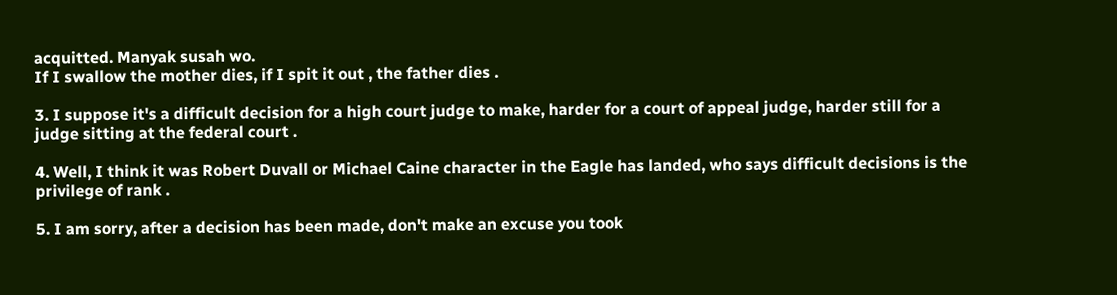acquitted. Manyak susah wo.
If I swallow the mother dies, if I spit it out , the father dies .

3. I suppose it's a difficult decision for a high court judge to make, harder for a court of appeal judge, harder still for a judge sitting at the federal court .

4. Well, I think it was Robert Duvall or Michael Caine character in the Eagle has landed, who says difficult decisions is the privilege of rank .

5. I am sorry, after a decision has been made, don't make an excuse you took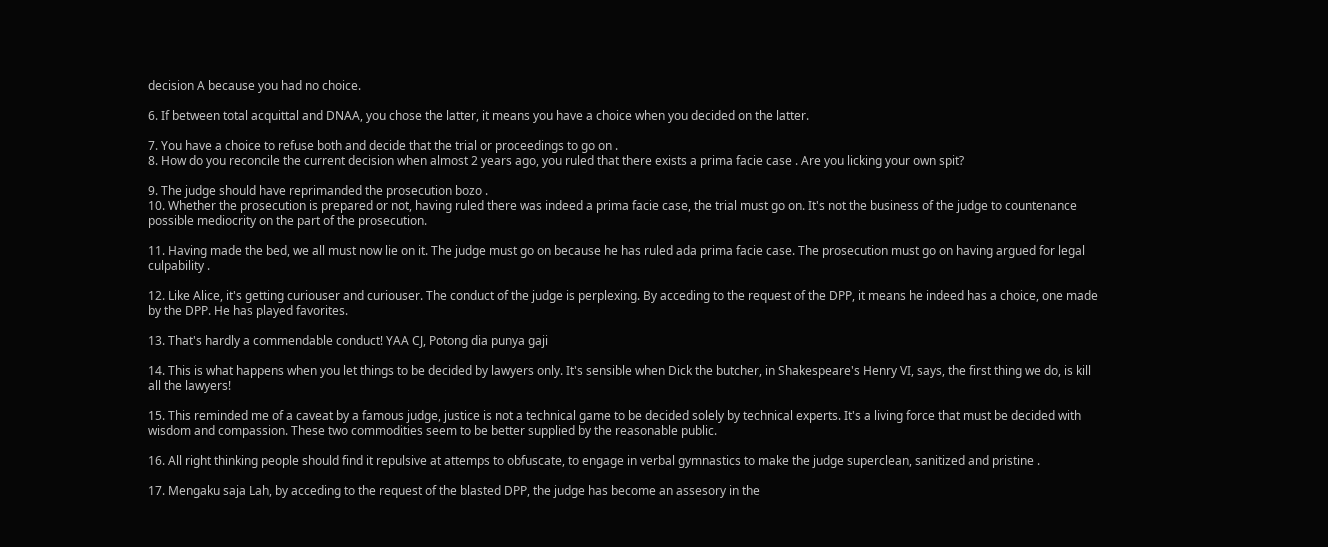decision A because you had no choice.

6. If between total acquittal and DNAA, you chose the latter, it means you have a choice when you decided on the latter.

7. You have a choice to refuse both and decide that the trial or proceedings to go on .
8. How do you reconcile the current decision when almost 2 years ago, you ruled that there exists a prima facie case . Are you licking your own spit?

9. The judge should have reprimanded the prosecution bozo .
10. Whether the prosecution is prepared or not, having ruled there was indeed a prima facie case, the trial must go on. It's not the business of the judge to countenance possible mediocrity on the part of the prosecution.

11. Having made the bed, we all must now lie on it. The judge must go on because he has ruled ada prima facie case. The prosecution must go on having argued for legal culpability .

12. Like Alice, it's getting curiouser and curiouser. The conduct of the judge is perplexing. By acceding to the request of the DPP, it means he indeed has a choice, one made by the DPP. He has played favorites.

13. That's hardly a commendable conduct! YAA CJ, Potong dia punya gaji

14. This is what happens when you let things to be decided by lawyers only. It's sensible when Dick the butcher, in Shakespeare's Henry VI, says, the first thing we do, is kill all the lawyers!

15. This reminded me of a caveat by a famous judge, justice is not a technical game to be decided solely by technical experts. It's a living force that must be decided with wisdom and compassion. These two commodities seem to be better supplied by the reasonable public.

16. All right thinking people should find it repulsive at attemps to obfuscate, to engage in verbal gymnastics to make the judge superclean, sanitized and pristine .

17. Mengaku saja Lah, by acceding to the request of the blasted DPP, the judge has become an assesory in the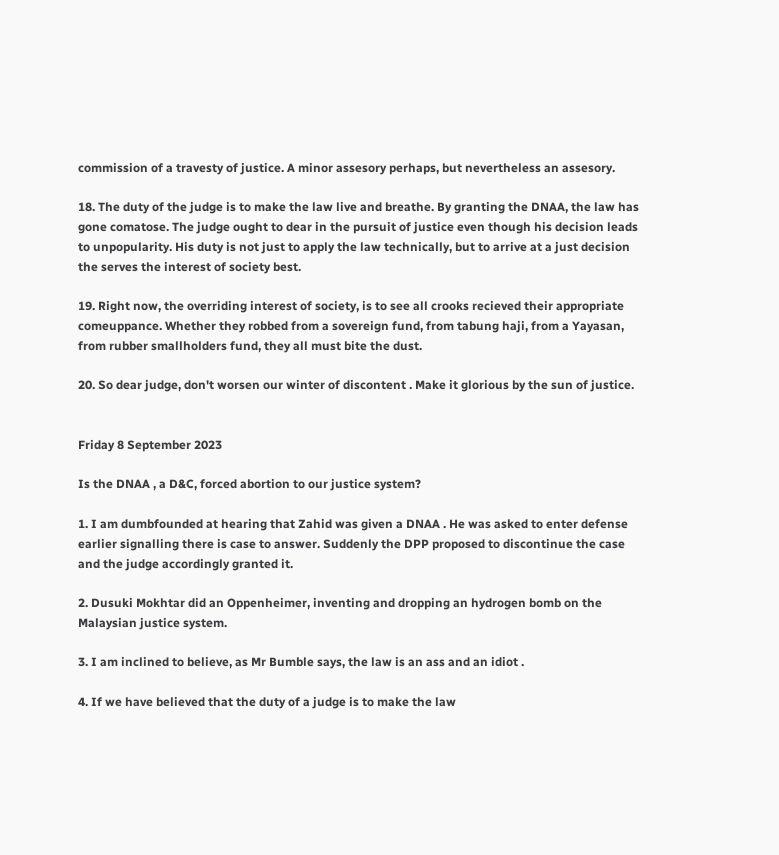commission of a travesty of justice. A minor assesory perhaps, but nevertheless an assesory.

18. The duty of the judge is to make the law live and breathe. By granting the DNAA, the law has gone comatose. The judge ought to dear in the pursuit of justice even though his decision leads to unpopularity. His duty is not just to apply the law technically, but to arrive at a just decision the serves the interest of society best.

19. Right now, the overriding interest of society, is to see all crooks recieved their appropriate comeuppance. Whether they robbed from a sovereign fund, from tabung haji, from a Yayasan, from rubber smallholders fund, they all must bite the dust.

20. So dear judge, don't worsen our winter of discontent . Make it glorious by the sun of justice.


Friday 8 September 2023

Is the DNAA , a D&C, forced abortion to our justice system?

1. I am dumbfounded at hearing that Zahid was given a DNAA . He was asked to enter defense earlier signalling there is case to answer. Suddenly the DPP proposed to discontinue the case and the judge accordingly granted it.

2. Dusuki Mokhtar did an Oppenheimer, inventing and dropping an hydrogen bomb on the Malaysian justice system.

3. I am inclined to believe, as Mr Bumble says, the law is an ass and an idiot .

4. If we have believed that the duty of a judge is to make the law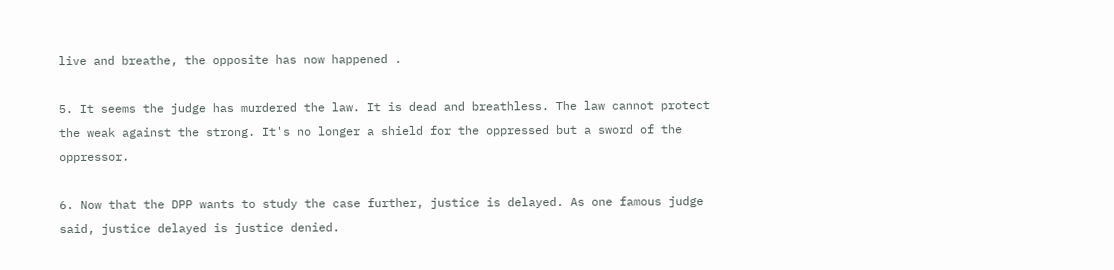live and breathe, the opposite has now happened .

5. It seems the judge has murdered the law. It is dead and breathless. The law cannot protect the weak against the strong. It's no longer a shield for the oppressed but a sword of the oppressor.

6. Now that the DPP wants to study the case further, justice is delayed. As one famous judge said, justice delayed is justice denied.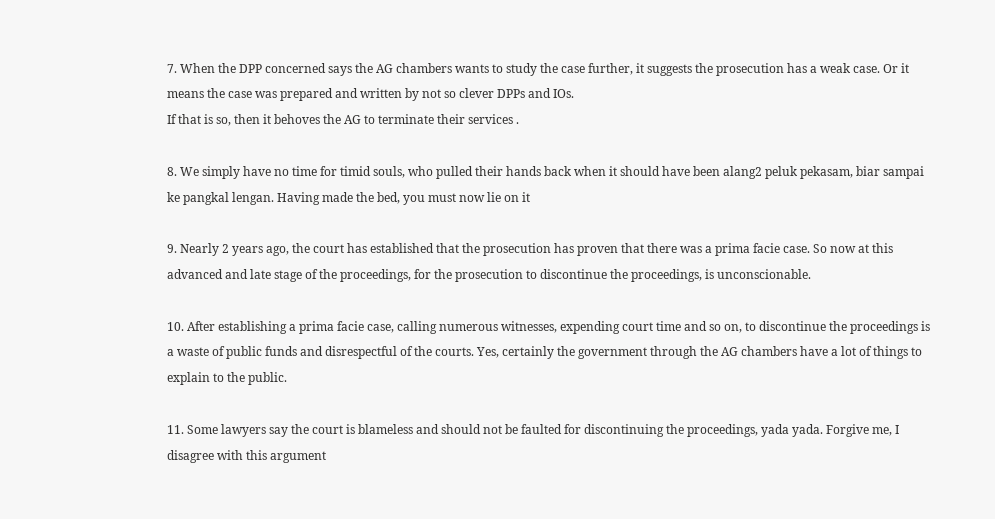7. When the DPP concerned says the AG chambers wants to study the case further, it suggests the prosecution has a weak case. Or it means the case was prepared and written by not so clever DPPs and IOs.
If that is so, then it behoves the AG to terminate their services .

8. We simply have no time for timid souls, who pulled their hands back when it should have been alang2 peluk pekasam, biar sampai ke pangkal lengan. Having made the bed, you must now lie on it

9. Nearly 2 years ago, the court has established that the prosecution has proven that there was a prima facie case. So now at this advanced and late stage of the proceedings, for the prosecution to discontinue the proceedings, is unconscionable.

10. After establishing a prima facie case, calling numerous witnesses, expending court time and so on, to discontinue the proceedings is a waste of public funds and disrespectful of the courts. Yes, certainly the government through the AG chambers have a lot of things to explain to the public.

11. Some lawyers say the court is blameless and should not be faulted for discontinuing the proceedings, yada yada. Forgive me, I disagree with this argument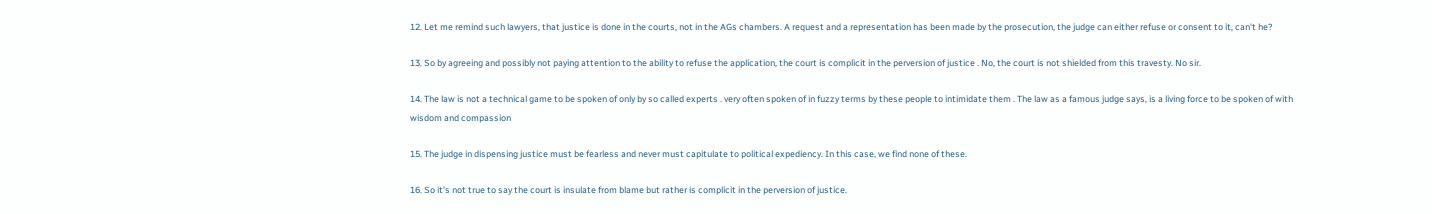12. Let me remind such lawyers, that justice is done in the courts, not in the AGs chambers. A request and a representation has been made by the prosecution, the judge can either refuse or consent to it, can't he?

13. So by agreeing and possibly not paying attention to the ability to refuse the application, the court is complicit in the perversion of justice . No, the court is not shielded from this travesty. No sir.

14. The law is not a technical game to be spoken of only by so called experts . very often spoken of in fuzzy terms by these people to intimidate them . The law as a famous judge says, is a living force to be spoken of with wisdom and compassion

15. The judge in dispensing justice must be fearless and never must capitulate to political expediency. In this case, we find none of these.

16. So it's not true to say the court is insulate from blame but rather is complicit in the perversion of justice.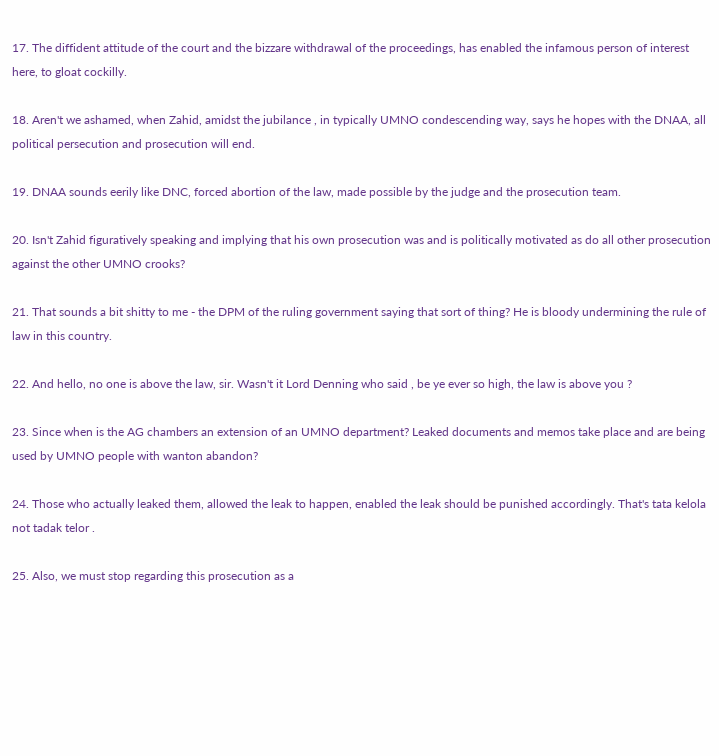17. The diffident attitude of the court and the bizzare withdrawal of the proceedings, has enabled the infamous person of interest here, to gloat cockilly.

18. Aren't we ashamed, when Zahid, amidst the jubilance , in typically UMNO condescending way, says he hopes with the DNAA, all political persecution and prosecution will end.

19. DNAA sounds eerily like DNC, forced abortion of the law, made possible by the judge and the prosecution team.

20. Isn't Zahid figuratively speaking and implying that his own prosecution was and is politically motivated as do all other prosecution against the other UMNO crooks?

21. That sounds a bit shitty to me - the DPM of the ruling government saying that sort of thing? He is bloody undermining the rule of law in this country.

22. And hello, no one is above the law, sir. Wasn't it Lord Denning who said , be ye ever so high, the law is above you ?

23. Since when is the AG chambers an extension of an UMNO department? Leaked documents and memos take place and are being used by UMNO people with wanton abandon?

24. Those who actually leaked them, allowed the leak to happen, enabled the leak should be punished accordingly. That's tata kelola not tadak telor .

25. Also, we must stop regarding this prosecution as a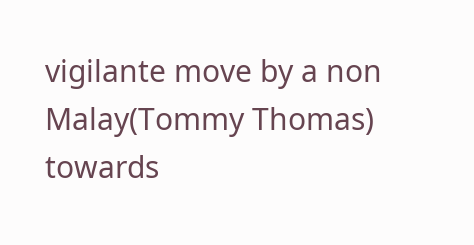vigilante move by a non Malay(Tommy Thomas) towards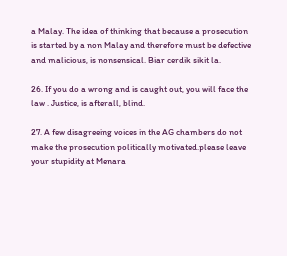a Malay. The idea of thinking that because a prosecution is started by a non Malay and therefore must be defective and malicious, is nonsensical. Biar cerdik sikit la.

26. If you do a wrong and is caught out, you will face the law . Justice, is afterall, blind.

27. A few disagreeing voices in the AG chambers do not make the prosecution politically motivated.please leave your stupidity at Menara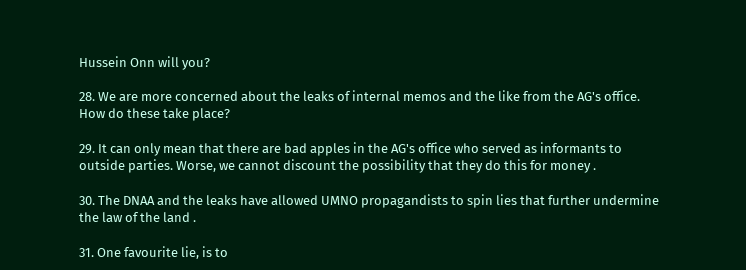Hussein Onn will you?

28. We are more concerned about the leaks of internal memos and the like from the AG's office. How do these take place?

29. It can only mean that there are bad apples in the AG's office who served as informants to outside parties. Worse, we cannot discount the possibility that they do this for money .

30. The DNAA and the leaks have allowed UMNO propagandists to spin lies that further undermine the law of the land .

31. One favourite lie, is to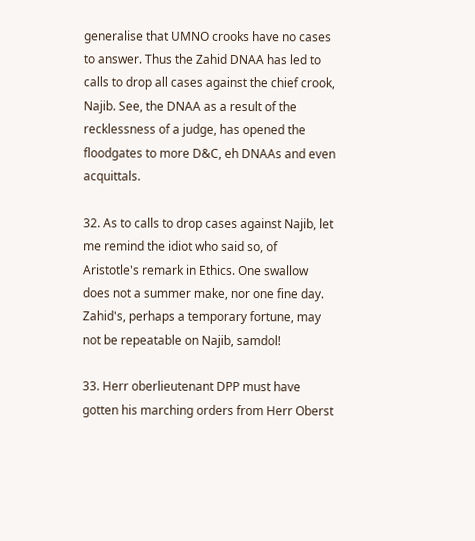generalise that UMNO crooks have no cases to answer. Thus the Zahid DNAA has led to calls to drop all cases against the chief crook, Najib. See, the DNAA as a result of the recklessness of a judge, has opened the floodgates to more D&C, eh DNAAs and even acquittals.

32. As to calls to drop cases against Najib, let me remind the idiot who said so, of Aristotle's remark in Ethics. One swallow does not a summer make, nor one fine day. Zahid's, perhaps a temporary fortune, may not be repeatable on Najib, samdol!

33. Herr oberlieutenant DPP must have gotten his marching orders from Herr Oberst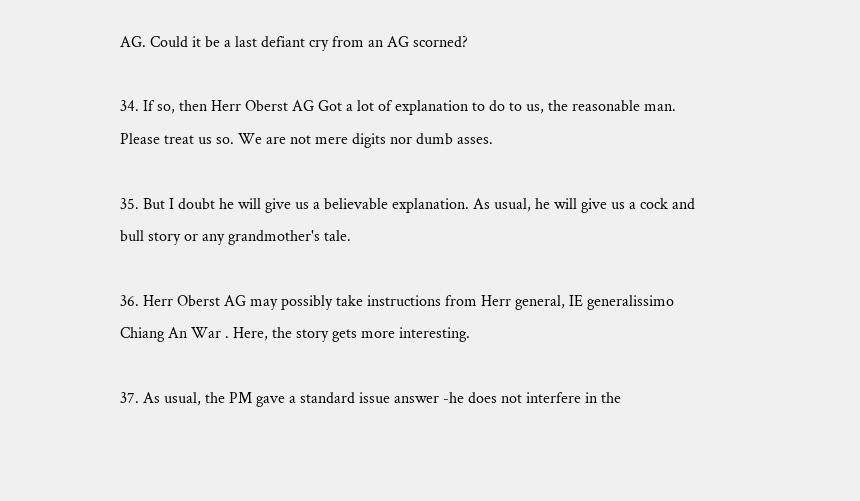AG. Could it be a last defiant cry from an AG scorned?

34. If so, then Herr Oberst AG Got a lot of explanation to do to us, the reasonable man. Please treat us so. We are not mere digits nor dumb asses.

35. But I doubt he will give us a believable explanation. As usual, he will give us a cock and bull story or any grandmother's tale.

36. Herr Oberst AG may possibly take instructions from Herr general, IE generalissimo Chiang An War . Here, the story gets more interesting.

37. As usual, the PM gave a standard issue answer -he does not interfere in the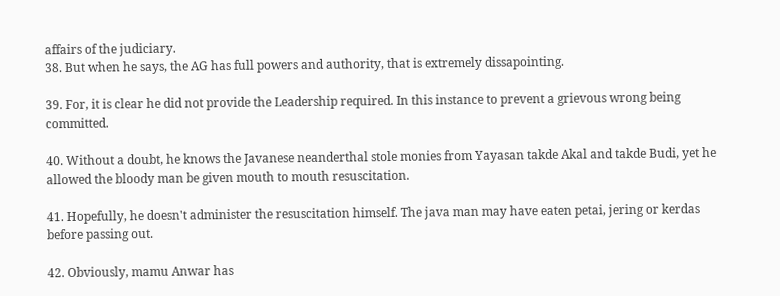affairs of the judiciary.
38. But when he says, the AG has full powers and authority, that is extremely dissapointing.

39. For, it is clear he did not provide the Leadership required. In this instance to prevent a grievous wrong being committed.

40. Without a doubt, he knows the Javanese neanderthal stole monies from Yayasan takde Akal and takde Budi, yet he allowed the bloody man be given mouth to mouth resuscitation.

41. Hopefully, he doesn't administer the resuscitation himself. The java man may have eaten petai, jering or kerdas before passing out.

42. Obviously, mamu Anwar has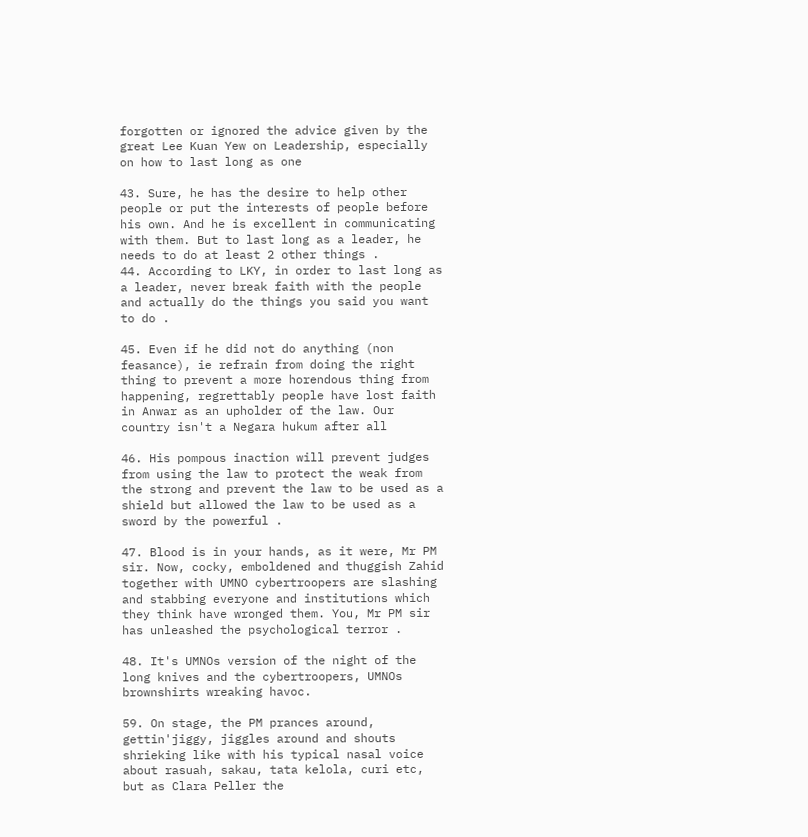forgotten or ignored the advice given by the great Lee Kuan Yew on Leadership, especially on how to last long as one

43. Sure, he has the desire to help other people or put the interests of people before his own. And he is excellent in communicating with them. But to last long as a leader, he needs to do at least 2 other things .
44. According to LKY, in order to last long as a leader, never break faith with the people and actually do the things you said you want to do .

45. Even if he did not do anything (non feasance), ie refrain from doing the right thing to prevent a more horendous thing from happening, regrettably people have lost faith in Anwar as an upholder of the law. Our country isn't a Negara hukum after all

46. His pompous inaction will prevent judges from using the law to protect the weak from the strong and prevent the law to be used as a shield but allowed the law to be used as a sword by the powerful .

47. Blood is in your hands, as it were, Mr PM sir. Now, cocky, emboldened and thuggish Zahid together with UMNO cybertroopers are slashing and stabbing everyone and institutions which they think have wronged them. You, Mr PM sir has unleashed the psychological terror .

48. It's UMNOs version of the night of the long knives and the cybertroopers, UMNOs brownshirts wreaking havoc.

59. On stage, the PM prances around, gettin'jiggy, jiggles around and shouts shrieking like with his typical nasal voice about rasuah, sakau, tata kelola, curi etc, but as Clara Peller the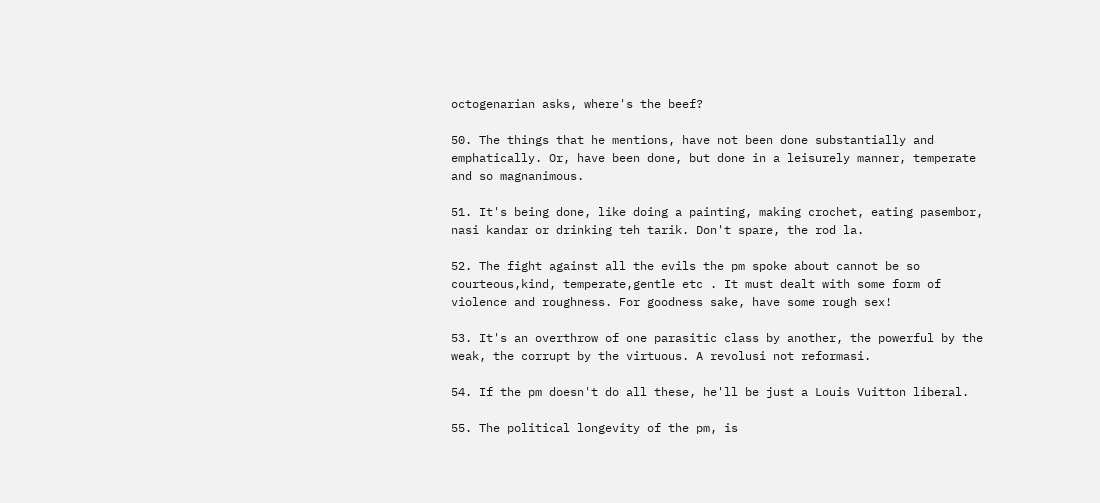octogenarian asks, where's the beef?

50. The things that he mentions, have not been done substantially and emphatically. Or, have been done, but done in a leisurely manner, temperate and so magnanimous.

51. It's being done, like doing a painting, making crochet, eating pasembor, nasi kandar or drinking teh tarik. Don't spare, the rod la.

52. The fight against all the evils the pm spoke about cannot be so courteous,kind, temperate,gentle etc . It must dealt with some form of violence and roughness. For goodness sake, have some rough sex!

53. It's an overthrow of one parasitic class by another, the powerful by the weak, the corrupt by the virtuous. A revolusi not reformasi.

54. If the pm doesn't do all these, he'll be just a Louis Vuitton liberal.

55. The political longevity of the pm, is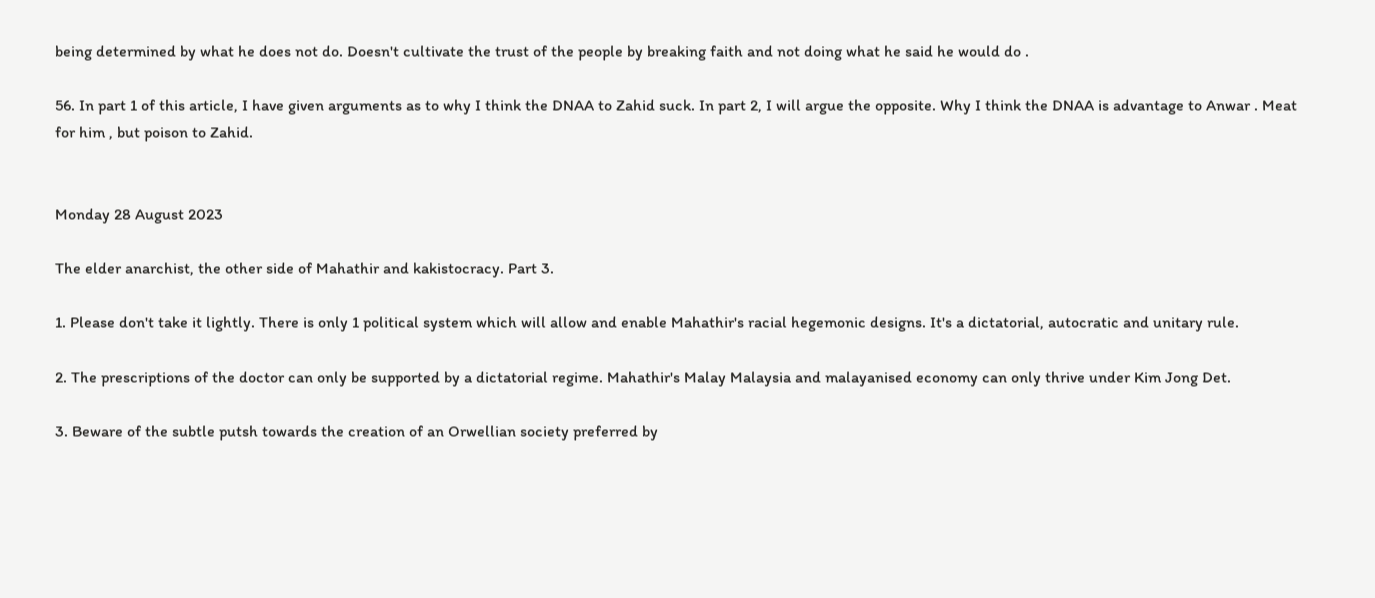being determined by what he does not do. Doesn't cultivate the trust of the people by breaking faith and not doing what he said he would do .

56. In part 1 of this article, I have given arguments as to why I think the DNAA to Zahid suck. In part 2, I will argue the opposite. Why I think the DNAA is advantage to Anwar . Meat for him , but poison to Zahid.


Monday 28 August 2023

The elder anarchist, the other side of Mahathir and kakistocracy. Part 3.

1. Please don't take it lightly. There is only 1 political system which will allow and enable Mahathir's racial hegemonic designs. It's a dictatorial, autocratic and unitary rule.

2. The prescriptions of the doctor can only be supported by a dictatorial regime. Mahathir's Malay Malaysia and malayanised economy can only thrive under Kim Jong Det.

3. Beware of the subtle putsh towards the creation of an Orwellian society preferred by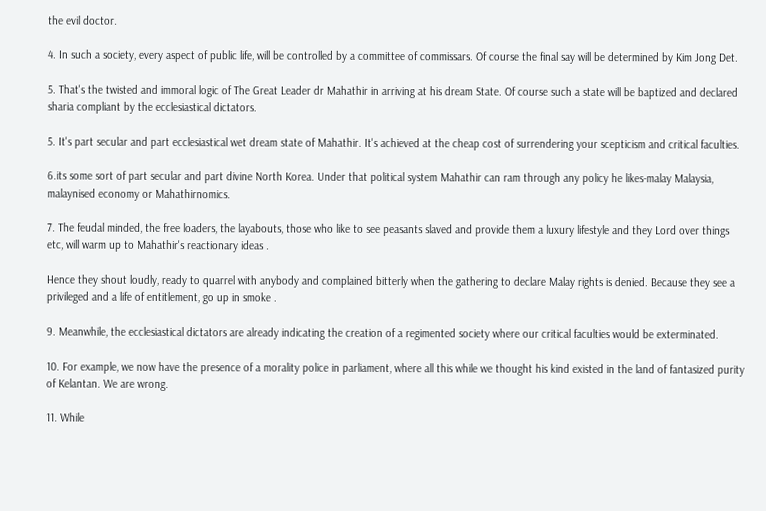the evil doctor.

4. In such a society, every aspect of public life, will be controlled by a committee of commissars. Of course the final say will be determined by Kim Jong Det.

5. That's the twisted and immoral logic of The Great Leader dr Mahathir in arriving at his dream State. Of course such a state will be baptized and declared sharia compliant by the ecclesiastical dictators.

5. It's part secular and part ecclesiastical wet dream state of Mahathir. It's achieved at the cheap cost of surrendering your scepticism and critical faculties.

6.its some sort of part secular and part divine North Korea. Under that political system Mahathir can ram through any policy he likes-malay Malaysia, malaynised economy or Mahathirnomics.

7. The feudal minded, the free loaders, the layabouts, those who like to see peasants slaved and provide them a luxury lifestyle and they Lord over things etc, will warm up to Mahathir's reactionary ideas .

Hence they shout loudly, ready to quarrel with anybody and complained bitterly when the gathering to declare Malay rights is denied. Because they see a privileged and a life of entitlement, go up in smoke .

9. Meanwhile, the ecclesiastical dictators are already indicating the creation of a regimented society where our critical faculties would be exterminated.

10. For example, we now have the presence of a morality police in parliament, where all this while we thought his kind existed in the land of fantasized purity of Kelantan. We are wrong.

11. While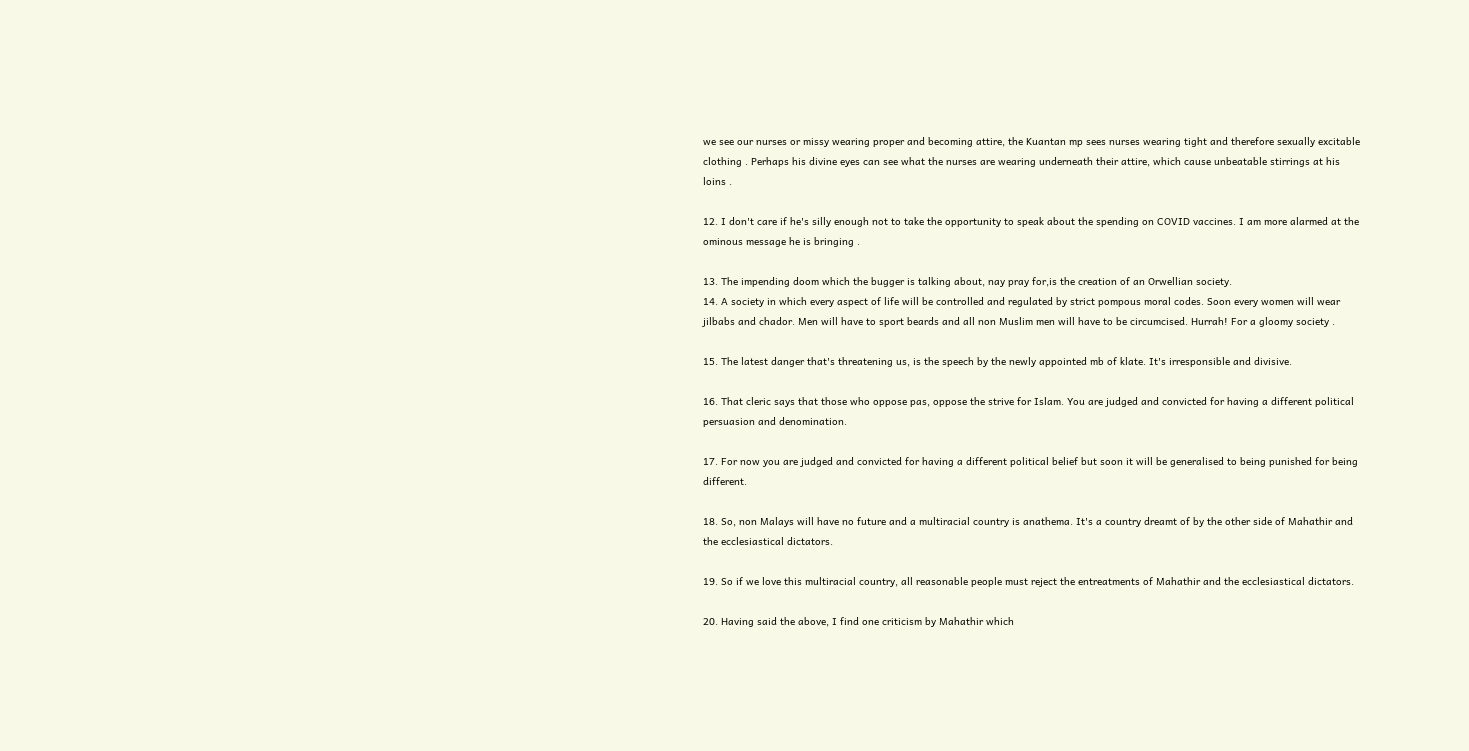we see our nurses or missy wearing proper and becoming attire, the Kuantan mp sees nurses wearing tight and therefore sexually excitable clothing . Perhaps his divine eyes can see what the nurses are wearing underneath their attire, which cause unbeatable stirrings at his loins .

12. I don't care if he's silly enough not to take the opportunity to speak about the spending on COVID vaccines. I am more alarmed at the ominous message he is bringing .

13. The impending doom which the bugger is talking about, nay pray for,is the creation of an Orwellian society.
14. A society in which every aspect of life will be controlled and regulated by strict pompous moral codes. Soon every women will wear jilbabs and chador. Men will have to sport beards and all non Muslim men will have to be circumcised. Hurrah! For a gloomy society .

15. The latest danger that's threatening us, is the speech by the newly appointed mb of klate. It's irresponsible and divisive.

16. That cleric says that those who oppose pas, oppose the strive for Islam. You are judged and convicted for having a different political persuasion and denomination.

17. For now you are judged and convicted for having a different political belief but soon it will be generalised to being punished for being different.

18. So, non Malays will have no future and a multiracial country is anathema. It's a country dreamt of by the other side of Mahathir and the ecclesiastical dictators.

19. So if we love this multiracial country, all reasonable people must reject the entreatments of Mahathir and the ecclesiastical dictators.

20. Having said the above, I find one criticism by Mahathir which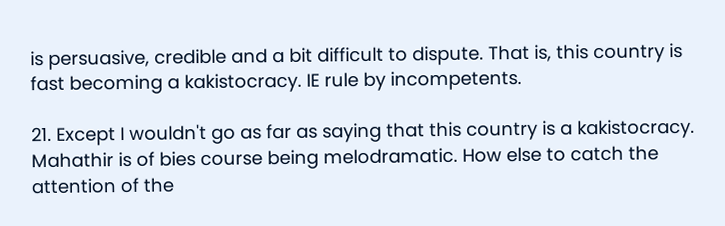is persuasive, credible and a bit difficult to dispute. That is, this country is fast becoming a kakistocracy. IE rule by incompetents.

21. Except I wouldn't go as far as saying that this country is a kakistocracy. Mahathir is of bies course being melodramatic. How else to catch the attention of the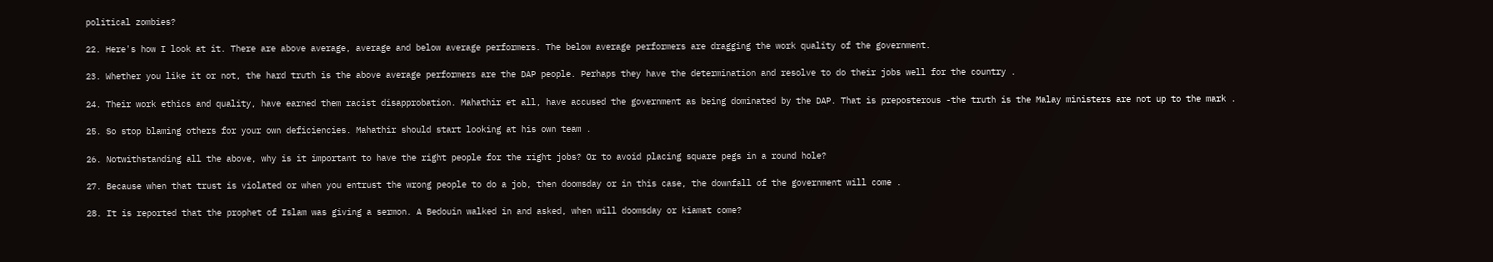political zombies?

22. Here's how I look at it. There are above average, average and below average performers. The below average performers are dragging the work quality of the government.

23. Whether you like it or not, the hard truth is the above average performers are the DAP people. Perhaps they have the determination and resolve to do their jobs well for the country .

24. Their work ethics and quality, have earned them racist disapprobation. Mahathir et all, have accused the government as being dominated by the DAP. That is preposterous -the truth is the Malay ministers are not up to the mark .

25. So stop blaming others for your own deficiencies. Mahathir should start looking at his own team .

26. Notwithstanding all the above, why is it important to have the right people for the right jobs? Or to avoid placing square pegs in a round hole?

27. Because when that trust is violated or when you entrust the wrong people to do a job, then doomsday or in this case, the downfall of the government will come .

28. It is reported that the prophet of Islam was giving a sermon. A Bedouin walked in and asked, when will doomsday or kiamat come?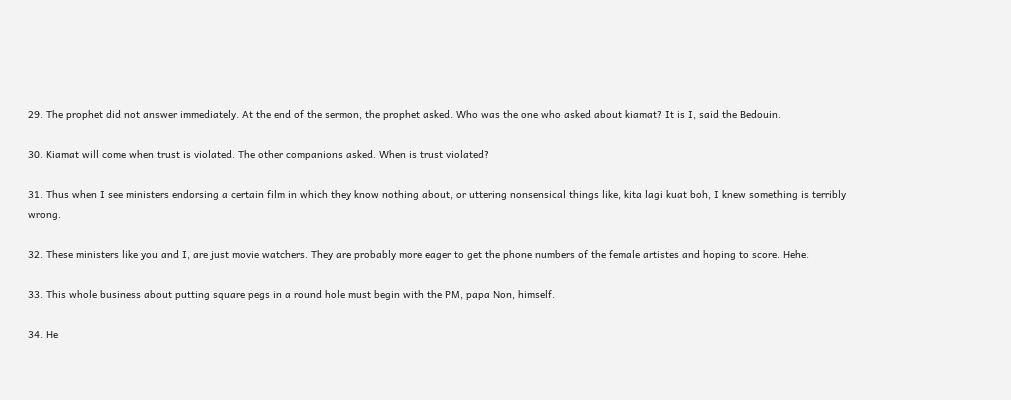29. The prophet did not answer immediately. At the end of the sermon, the prophet asked. Who was the one who asked about kiamat? It is I, said the Bedouin.

30. Kiamat will come when trust is violated. The other companions asked. When is trust violated?

31. Thus when I see ministers endorsing a certain film in which they know nothing about, or uttering nonsensical things like, kita lagi kuat boh, I knew something is terribly wrong.

32. These ministers like you and I, are just movie watchers. They are probably more eager to get the phone numbers of the female artistes and hoping to score. Hehe.

33. This whole business about putting square pegs in a round hole must begin with the PM, papa Non, himself.

34. He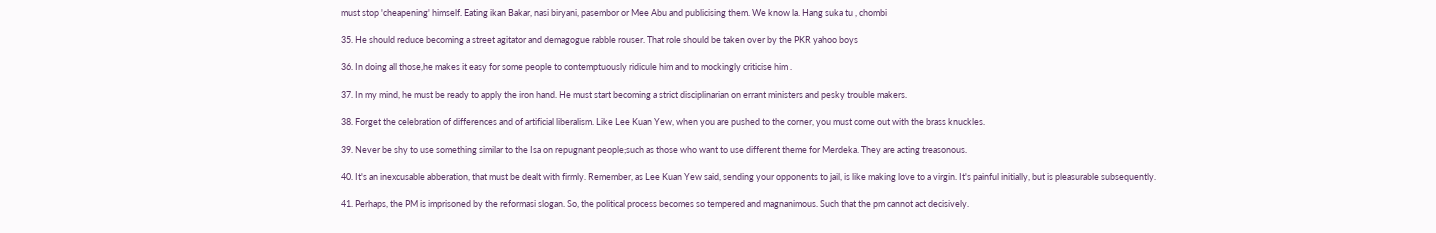must stop 'cheapening' himself. Eating ikan Bakar, nasi biryani, pasembor or Mee Abu and publicising them. We know la. Hang suka tu , chombi

35. He should reduce becoming a street agitator and demagogue rabble rouser. That role should be taken over by the PKR yahoo boys

36. In doing all those,he makes it easy for some people to contemptuously ridicule him and to mockingly criticise him .

37. In my mind, he must be ready to apply the iron hand. He must start becoming a strict disciplinarian on errant ministers and pesky trouble makers.

38. Forget the celebration of differences and of artificial liberalism. Like Lee Kuan Yew, when you are pushed to the corner, you must come out with the brass knuckles.

39. Never be shy to use something similar to the Isa on repugnant people;such as those who want to use different theme for Merdeka. They are acting treasonous.

40. It's an inexcusable abberation, that must be dealt with firmly. Remember, as Lee Kuan Yew said, sending your opponents to jail, is like making love to a virgin. It's painful initially, but is pleasurable subsequently.

41. Perhaps, the PM is imprisoned by the reformasi slogan. So, the political process becomes so tempered and magnanimous. Such that the pm cannot act decisively.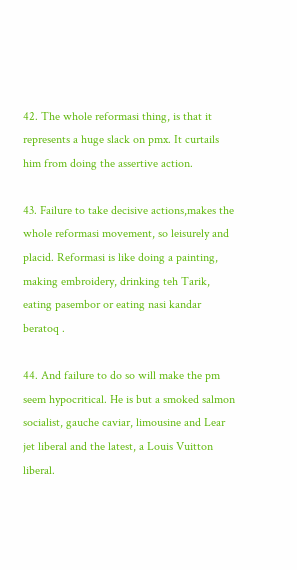42. The whole reformasi thing, is that it represents a huge slack on pmx. It curtails him from doing the assertive action.

43. Failure to take decisive actions,makes the whole reformasi movement, so leisurely and placid. Reformasi is like doing a painting, making embroidery, drinking teh Tarik, eating pasembor or eating nasi kandar beratoq .

44. And failure to do so will make the pm seem hypocritical. He is but a smoked salmon socialist, gauche caviar, limousine and Lear jet liberal and the latest, a Louis Vuitton liberal.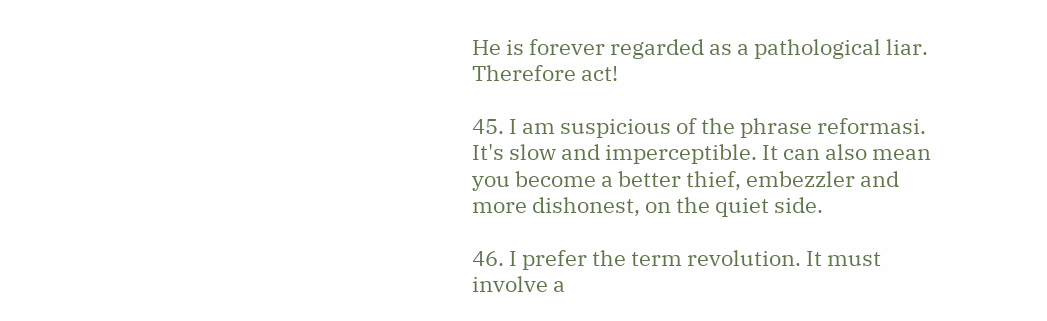He is forever regarded as a pathological liar. Therefore act!

45. I am suspicious of the phrase reformasi. It's slow and imperceptible. It can also mean you become a better thief, embezzler and more dishonest, on the quiet side.

46. I prefer the term revolution. It must involve a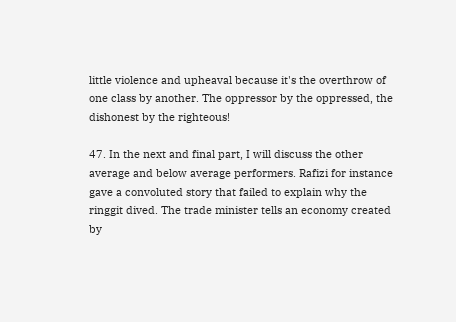little violence and upheaval because it's the overthrow of one class by another. The oppressor by the oppressed, the dishonest by the righteous!

47. In the next and final part, I will discuss the other average and below average performers. Rafizi for instance gave a convoluted story that failed to explain why the ringgit dived. The trade minister tells an economy created by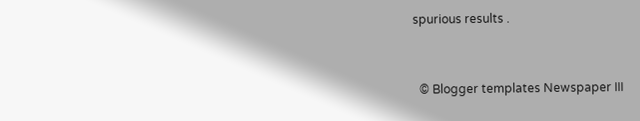spurious results .


  © Blogger templates Newspaper III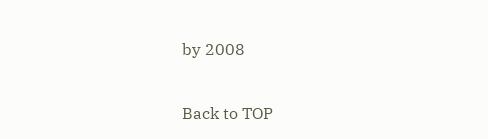by 2008

Back to TOP